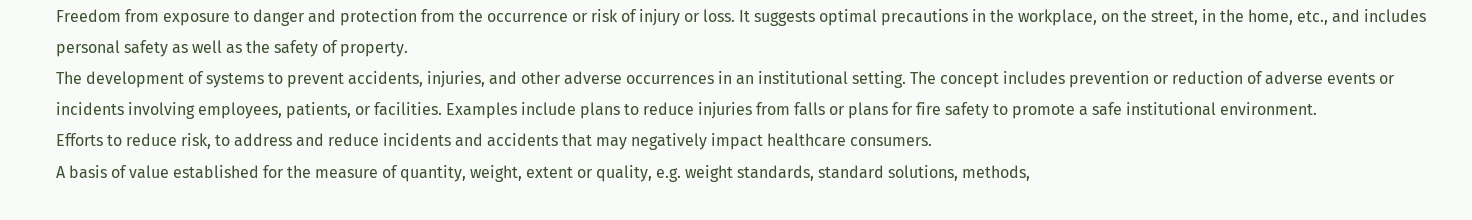Freedom from exposure to danger and protection from the occurrence or risk of injury or loss. It suggests optimal precautions in the workplace, on the street, in the home, etc., and includes personal safety as well as the safety of property.
The development of systems to prevent accidents, injuries, and other adverse occurrences in an institutional setting. The concept includes prevention or reduction of adverse events or incidents involving employees, patients, or facilities. Examples include plans to reduce injuries from falls or plans for fire safety to promote a safe institutional environment.
Efforts to reduce risk, to address and reduce incidents and accidents that may negatively impact healthcare consumers.
A basis of value established for the measure of quantity, weight, extent or quality, e.g. weight standards, standard solutions, methods,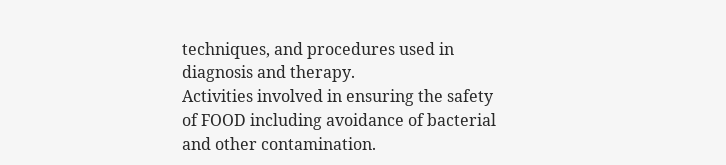techniques, and procedures used in diagnosis and therapy.
Activities involved in ensuring the safety of FOOD including avoidance of bacterial and other contamination.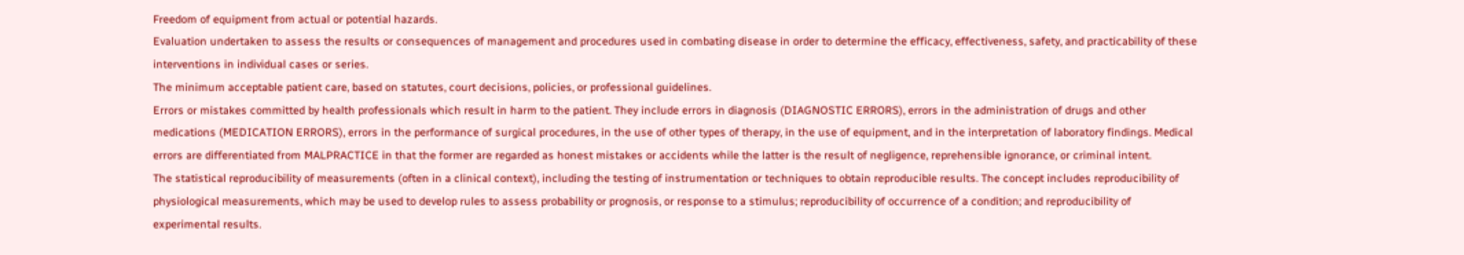Freedom of equipment from actual or potential hazards.
Evaluation undertaken to assess the results or consequences of management and procedures used in combating disease in order to determine the efficacy, effectiveness, safety, and practicability of these interventions in individual cases or series.
The minimum acceptable patient care, based on statutes, court decisions, policies, or professional guidelines.
Errors or mistakes committed by health professionals which result in harm to the patient. They include errors in diagnosis (DIAGNOSTIC ERRORS), errors in the administration of drugs and other medications (MEDICATION ERRORS), errors in the performance of surgical procedures, in the use of other types of therapy, in the use of equipment, and in the interpretation of laboratory findings. Medical errors are differentiated from MALPRACTICE in that the former are regarded as honest mistakes or accidents while the latter is the result of negligence, reprehensible ignorance, or criminal intent.
The statistical reproducibility of measurements (often in a clinical context), including the testing of instrumentation or techniques to obtain reproducible results. The concept includes reproducibility of physiological measurements, which may be used to develop rules to assess probability or prognosis, or response to a stimulus; reproducibility of occurrence of a condition; and reproducibility of experimental results.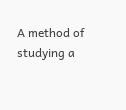A method of studying a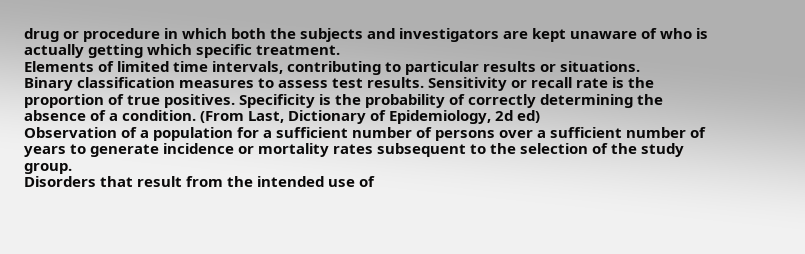drug or procedure in which both the subjects and investigators are kept unaware of who is actually getting which specific treatment.
Elements of limited time intervals, contributing to particular results or situations.
Binary classification measures to assess test results. Sensitivity or recall rate is the proportion of true positives. Specificity is the probability of correctly determining the absence of a condition. (From Last, Dictionary of Epidemiology, 2d ed)
Observation of a population for a sufficient number of persons over a sufficient number of years to generate incidence or mortality rates subsequent to the selection of the study group.
Disorders that result from the intended use of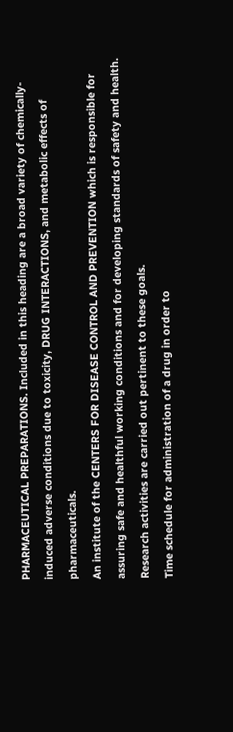PHARMACEUTICAL PREPARATIONS. Included in this heading are a broad variety of chemically-induced adverse conditions due to toxicity, DRUG INTERACTIONS, and metabolic effects of pharmaceuticals.
An institute of the CENTERS FOR DISEASE CONTROL AND PREVENTION which is responsible for assuring safe and healthful working conditions and for developing standards of safety and health. Research activities are carried out pertinent to these goals.
Time schedule for administration of a drug in order to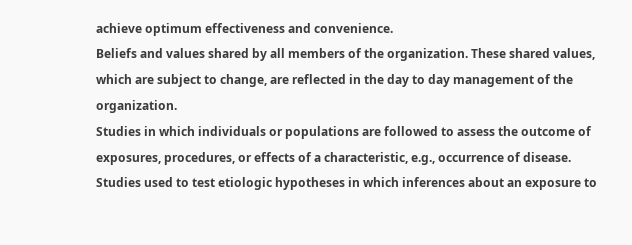achieve optimum effectiveness and convenience.
Beliefs and values shared by all members of the organization. These shared values, which are subject to change, are reflected in the day to day management of the organization.
Studies in which individuals or populations are followed to assess the outcome of exposures, procedures, or effects of a characteristic, e.g., occurrence of disease.
Studies used to test etiologic hypotheses in which inferences about an exposure to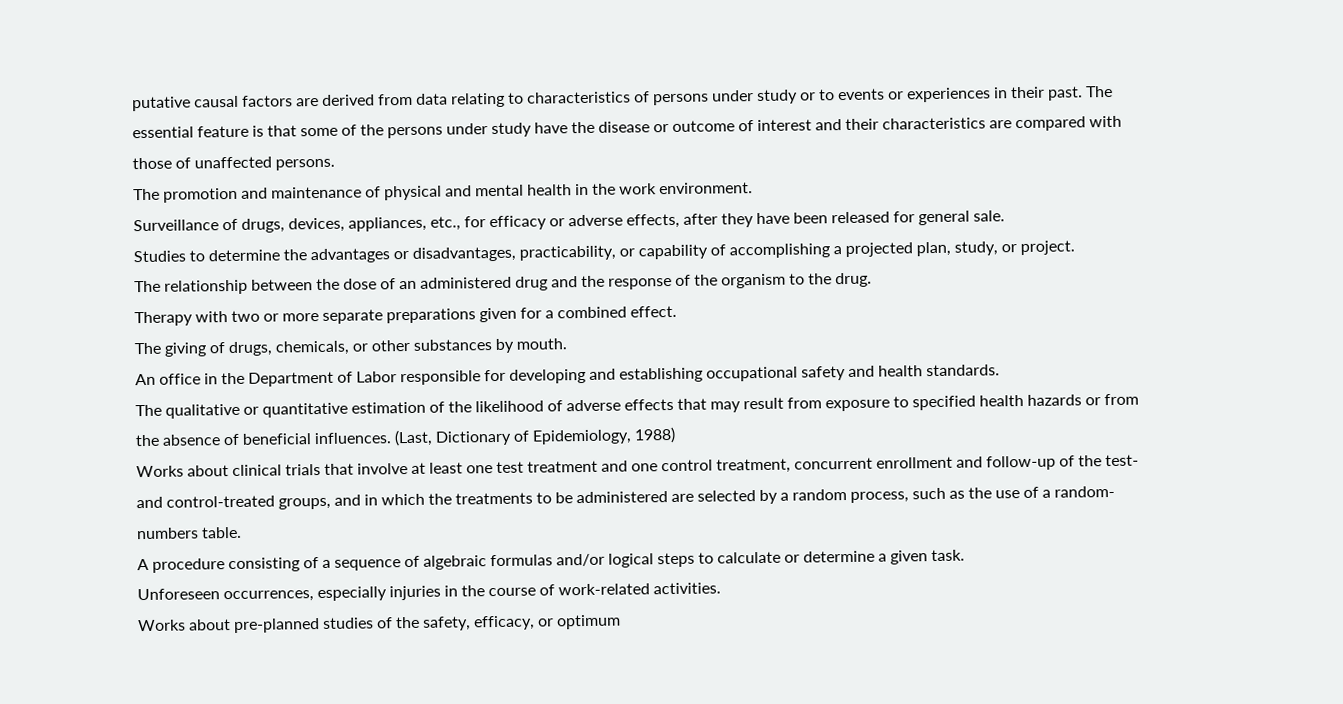putative causal factors are derived from data relating to characteristics of persons under study or to events or experiences in their past. The essential feature is that some of the persons under study have the disease or outcome of interest and their characteristics are compared with those of unaffected persons.
The promotion and maintenance of physical and mental health in the work environment.
Surveillance of drugs, devices, appliances, etc., for efficacy or adverse effects, after they have been released for general sale.
Studies to determine the advantages or disadvantages, practicability, or capability of accomplishing a projected plan, study, or project.
The relationship between the dose of an administered drug and the response of the organism to the drug.
Therapy with two or more separate preparations given for a combined effect.
The giving of drugs, chemicals, or other substances by mouth.
An office in the Department of Labor responsible for developing and establishing occupational safety and health standards.
The qualitative or quantitative estimation of the likelihood of adverse effects that may result from exposure to specified health hazards or from the absence of beneficial influences. (Last, Dictionary of Epidemiology, 1988)
Works about clinical trials that involve at least one test treatment and one control treatment, concurrent enrollment and follow-up of the test- and control-treated groups, and in which the treatments to be administered are selected by a random process, such as the use of a random-numbers table.
A procedure consisting of a sequence of algebraic formulas and/or logical steps to calculate or determine a given task.
Unforeseen occurrences, especially injuries in the course of work-related activities.
Works about pre-planned studies of the safety, efficacy, or optimum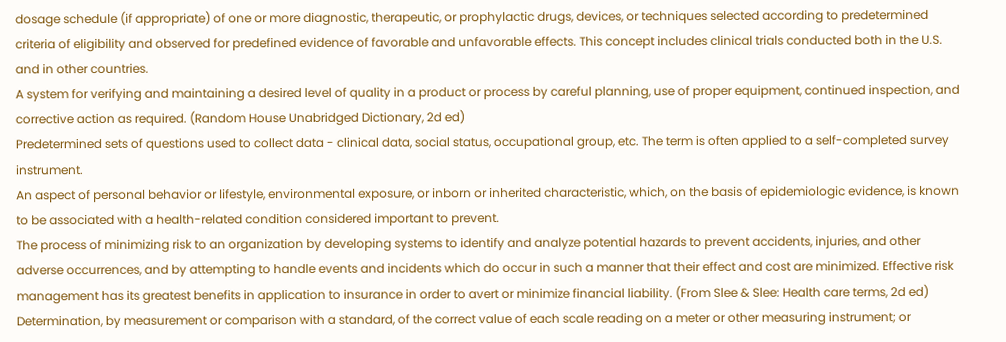dosage schedule (if appropriate) of one or more diagnostic, therapeutic, or prophylactic drugs, devices, or techniques selected according to predetermined criteria of eligibility and observed for predefined evidence of favorable and unfavorable effects. This concept includes clinical trials conducted both in the U.S. and in other countries.
A system for verifying and maintaining a desired level of quality in a product or process by careful planning, use of proper equipment, continued inspection, and corrective action as required. (Random House Unabridged Dictionary, 2d ed)
Predetermined sets of questions used to collect data - clinical data, social status, occupational group, etc. The term is often applied to a self-completed survey instrument.
An aspect of personal behavior or lifestyle, environmental exposure, or inborn or inherited characteristic, which, on the basis of epidemiologic evidence, is known to be associated with a health-related condition considered important to prevent.
The process of minimizing risk to an organization by developing systems to identify and analyze potential hazards to prevent accidents, injuries, and other adverse occurrences, and by attempting to handle events and incidents which do occur in such a manner that their effect and cost are minimized. Effective risk management has its greatest benefits in application to insurance in order to avert or minimize financial liability. (From Slee & Slee: Health care terms, 2d ed)
Determination, by measurement or comparison with a standard, of the correct value of each scale reading on a meter or other measuring instrument; or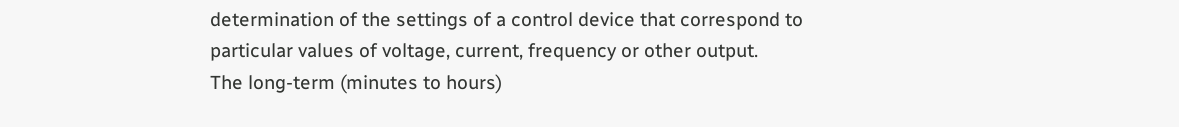determination of the settings of a control device that correspond to particular values of voltage, current, frequency or other output.
The long-term (minutes to hours)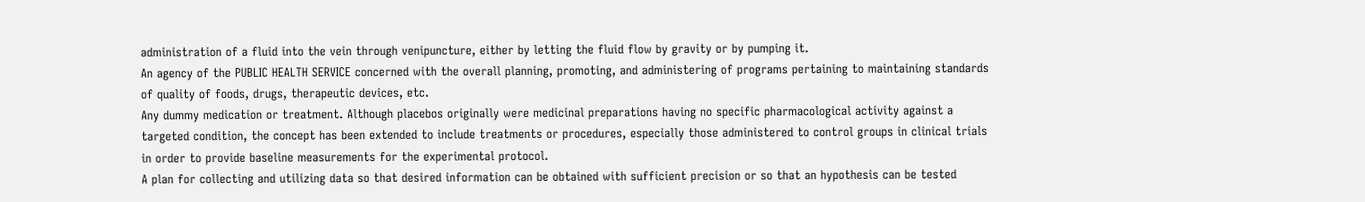administration of a fluid into the vein through venipuncture, either by letting the fluid flow by gravity or by pumping it.
An agency of the PUBLIC HEALTH SERVICE concerned with the overall planning, promoting, and administering of programs pertaining to maintaining standards of quality of foods, drugs, therapeutic devices, etc.
Any dummy medication or treatment. Although placebos originally were medicinal preparations having no specific pharmacological activity against a targeted condition, the concept has been extended to include treatments or procedures, especially those administered to control groups in clinical trials in order to provide baseline measurements for the experimental protocol.
A plan for collecting and utilizing data so that desired information can be obtained with sufficient precision or so that an hypothesis can be tested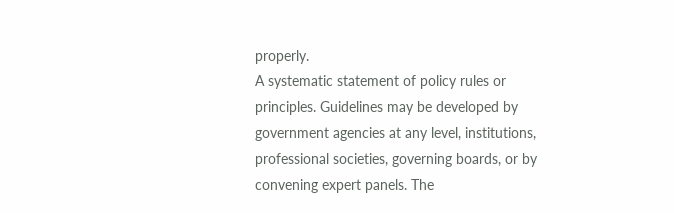properly.
A systematic statement of policy rules or principles. Guidelines may be developed by government agencies at any level, institutions, professional societies, governing boards, or by convening expert panels. The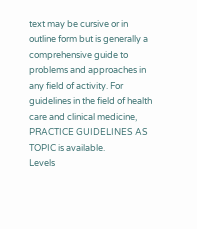text may be cursive or in outline form but is generally a comprehensive guide to problems and approaches in any field of activity. For guidelines in the field of health care and clinical medicine, PRACTICE GUIDELINES AS TOPIC is available.
Levels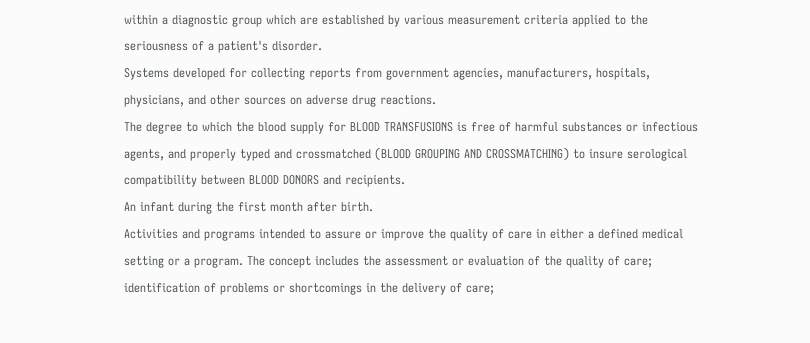within a diagnostic group which are established by various measurement criteria applied to the seriousness of a patient's disorder.
Systems developed for collecting reports from government agencies, manufacturers, hospitals, physicians, and other sources on adverse drug reactions.
The degree to which the blood supply for BLOOD TRANSFUSIONS is free of harmful substances or infectious agents, and properly typed and crossmatched (BLOOD GROUPING AND CROSSMATCHING) to insure serological compatibility between BLOOD DONORS and recipients.
An infant during the first month after birth.
Activities and programs intended to assure or improve the quality of care in either a defined medical setting or a program. The concept includes the assessment or evaluation of the quality of care; identification of problems or shortcomings in the delivery of care;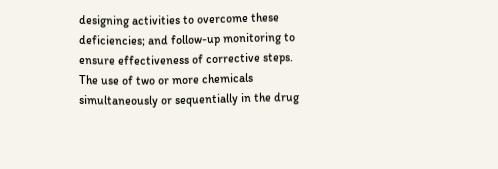designing activities to overcome these deficiencies; and follow-up monitoring to ensure effectiveness of corrective steps.
The use of two or more chemicals simultaneously or sequentially in the drug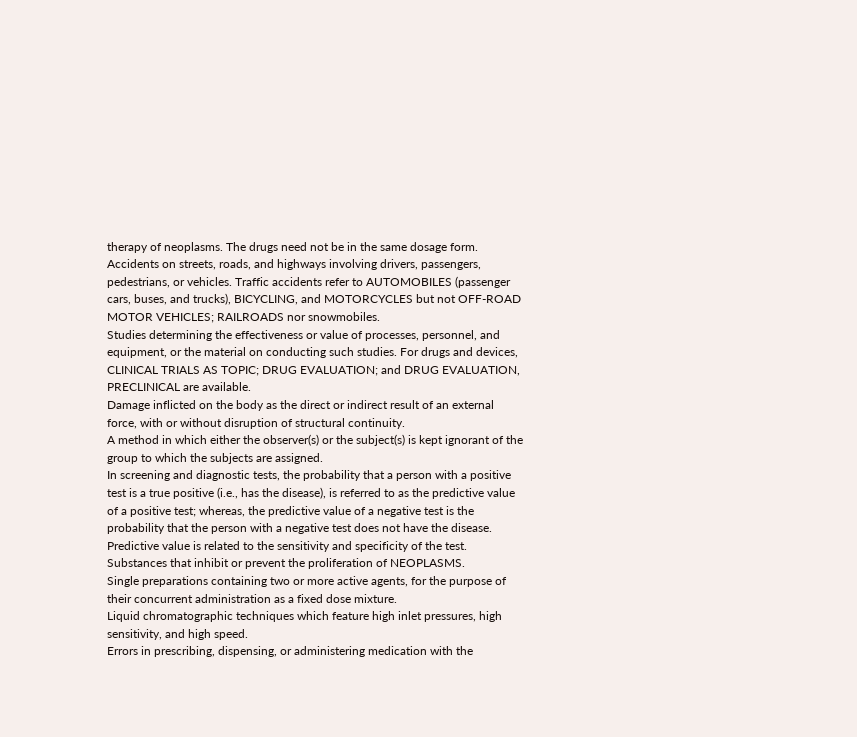therapy of neoplasms. The drugs need not be in the same dosage form.
Accidents on streets, roads, and highways involving drivers, passengers, pedestrians, or vehicles. Traffic accidents refer to AUTOMOBILES (passenger cars, buses, and trucks), BICYCLING, and MOTORCYCLES but not OFF-ROAD MOTOR VEHICLES; RAILROADS nor snowmobiles.
Studies determining the effectiveness or value of processes, personnel, and equipment, or the material on conducting such studies. For drugs and devices, CLINICAL TRIALS AS TOPIC; DRUG EVALUATION; and DRUG EVALUATION, PRECLINICAL are available.
Damage inflicted on the body as the direct or indirect result of an external force, with or without disruption of structural continuity.
A method in which either the observer(s) or the subject(s) is kept ignorant of the group to which the subjects are assigned.
In screening and diagnostic tests, the probability that a person with a positive test is a true positive (i.e., has the disease), is referred to as the predictive value of a positive test; whereas, the predictive value of a negative test is the probability that the person with a negative test does not have the disease. Predictive value is related to the sensitivity and specificity of the test.
Substances that inhibit or prevent the proliferation of NEOPLASMS.
Single preparations containing two or more active agents, for the purpose of their concurrent administration as a fixed dose mixture.
Liquid chromatographic techniques which feature high inlet pressures, high sensitivity, and high speed.
Errors in prescribing, dispensing, or administering medication with the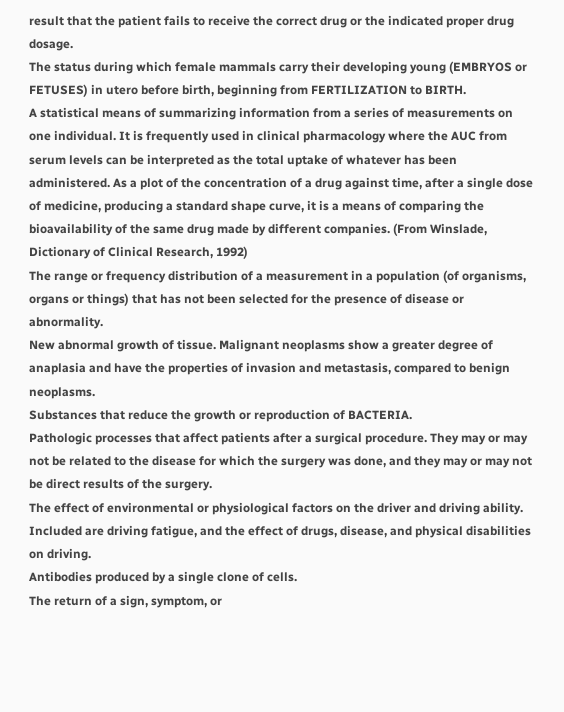result that the patient fails to receive the correct drug or the indicated proper drug dosage.
The status during which female mammals carry their developing young (EMBRYOS or FETUSES) in utero before birth, beginning from FERTILIZATION to BIRTH.
A statistical means of summarizing information from a series of measurements on one individual. It is frequently used in clinical pharmacology where the AUC from serum levels can be interpreted as the total uptake of whatever has been administered. As a plot of the concentration of a drug against time, after a single dose of medicine, producing a standard shape curve, it is a means of comparing the bioavailability of the same drug made by different companies. (From Winslade, Dictionary of Clinical Research, 1992)
The range or frequency distribution of a measurement in a population (of organisms, organs or things) that has not been selected for the presence of disease or abnormality.
New abnormal growth of tissue. Malignant neoplasms show a greater degree of anaplasia and have the properties of invasion and metastasis, compared to benign neoplasms.
Substances that reduce the growth or reproduction of BACTERIA.
Pathologic processes that affect patients after a surgical procedure. They may or may not be related to the disease for which the surgery was done, and they may or may not be direct results of the surgery.
The effect of environmental or physiological factors on the driver and driving ability. Included are driving fatigue, and the effect of drugs, disease, and physical disabilities on driving.
Antibodies produced by a single clone of cells.
The return of a sign, symptom, or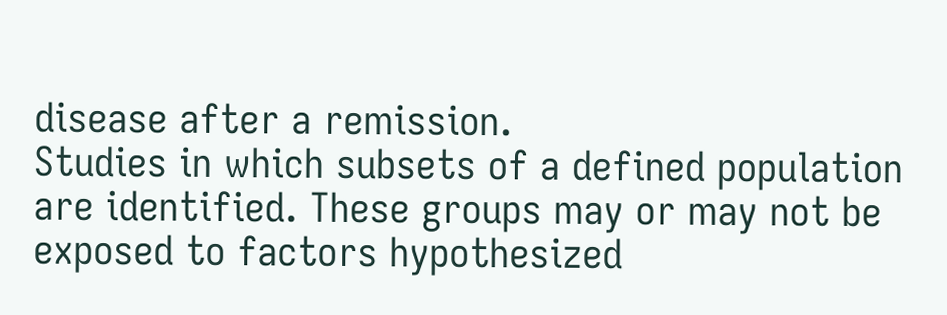disease after a remission.
Studies in which subsets of a defined population are identified. These groups may or may not be exposed to factors hypothesized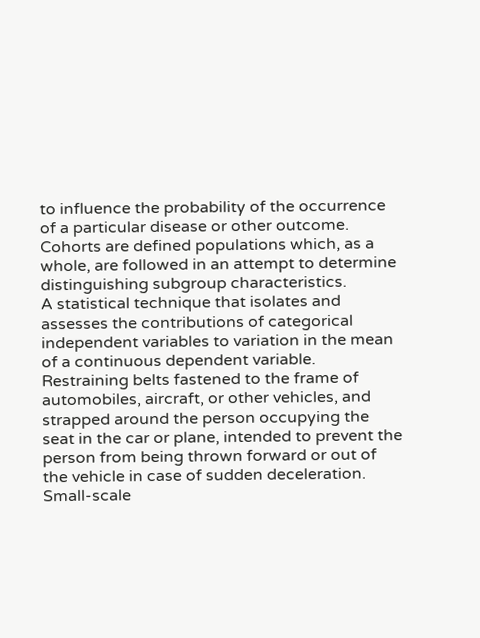to influence the probability of the occurrence of a particular disease or other outcome. Cohorts are defined populations which, as a whole, are followed in an attempt to determine distinguishing subgroup characteristics.
A statistical technique that isolates and assesses the contributions of categorical independent variables to variation in the mean of a continuous dependent variable.
Restraining belts fastened to the frame of automobiles, aircraft, or other vehicles, and strapped around the person occupying the seat in the car or plane, intended to prevent the person from being thrown forward or out of the vehicle in case of sudden deceleration.
Small-scale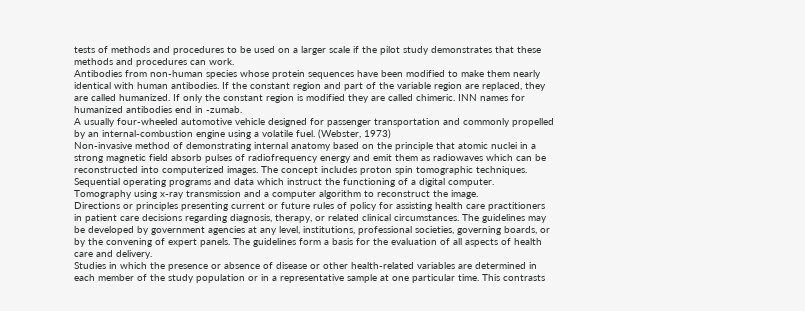tests of methods and procedures to be used on a larger scale if the pilot study demonstrates that these methods and procedures can work.
Antibodies from non-human species whose protein sequences have been modified to make them nearly identical with human antibodies. If the constant region and part of the variable region are replaced, they are called humanized. If only the constant region is modified they are called chimeric. INN names for humanized antibodies end in -zumab.
A usually four-wheeled automotive vehicle designed for passenger transportation and commonly propelled by an internal-combustion engine using a volatile fuel. (Webster, 1973)
Non-invasive method of demonstrating internal anatomy based on the principle that atomic nuclei in a strong magnetic field absorb pulses of radiofrequency energy and emit them as radiowaves which can be reconstructed into computerized images. The concept includes proton spin tomographic techniques.
Sequential operating programs and data which instruct the functioning of a digital computer.
Tomography using x-ray transmission and a computer algorithm to reconstruct the image.
Directions or principles presenting current or future rules of policy for assisting health care practitioners in patient care decisions regarding diagnosis, therapy, or related clinical circumstances. The guidelines may be developed by government agencies at any level, institutions, professional societies, governing boards, or by the convening of expert panels. The guidelines form a basis for the evaluation of all aspects of health care and delivery.
Studies in which the presence or absence of disease or other health-related variables are determined in each member of the study population or in a representative sample at one particular time. This contrasts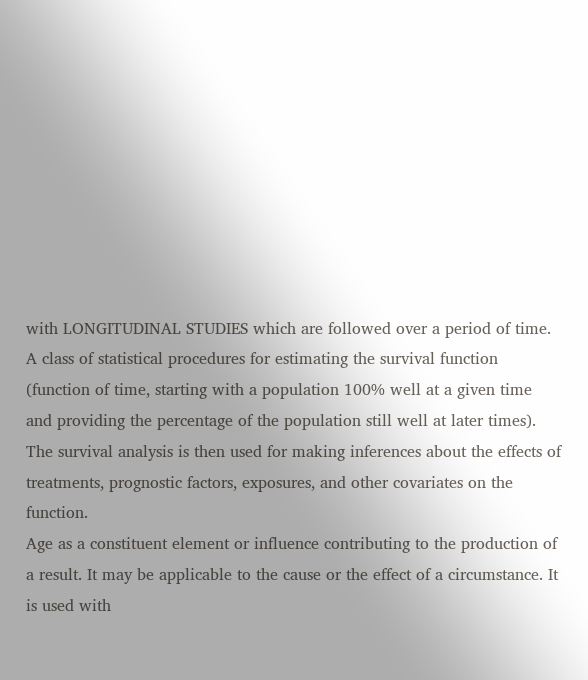with LONGITUDINAL STUDIES which are followed over a period of time.
A class of statistical procedures for estimating the survival function (function of time, starting with a population 100% well at a given time and providing the percentage of the population still well at later times). The survival analysis is then used for making inferences about the effects of treatments, prognostic factors, exposures, and other covariates on the function.
Age as a constituent element or influence contributing to the production of a result. It may be applicable to the cause or the effect of a circumstance. It is used with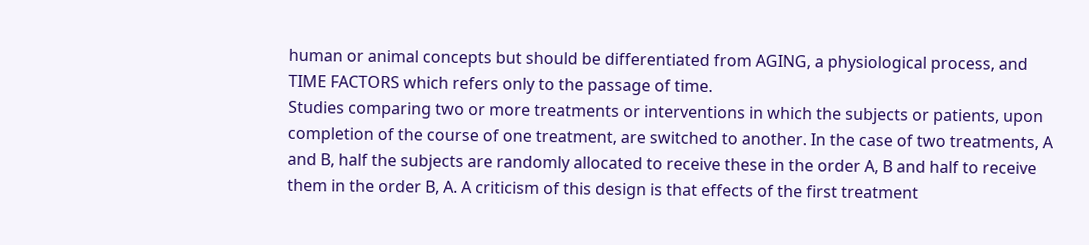human or animal concepts but should be differentiated from AGING, a physiological process, and TIME FACTORS which refers only to the passage of time.
Studies comparing two or more treatments or interventions in which the subjects or patients, upon completion of the course of one treatment, are switched to another. In the case of two treatments, A and B, half the subjects are randomly allocated to receive these in the order A, B and half to receive them in the order B, A. A criticism of this design is that effects of the first treatment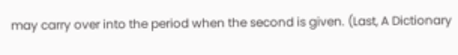may carry over into the period when the second is given. (Last, A Dictionary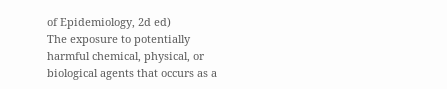of Epidemiology, 2d ed)
The exposure to potentially harmful chemical, physical, or biological agents that occurs as a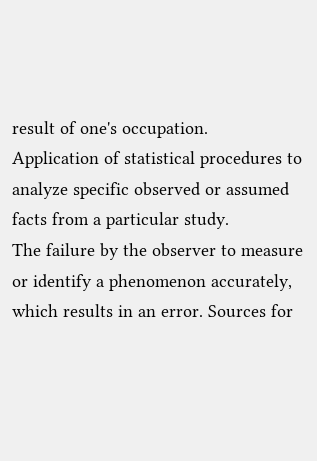result of one's occupation.
Application of statistical procedures to analyze specific observed or assumed facts from a particular study.
The failure by the observer to measure or identify a phenomenon accurately, which results in an error. Sources for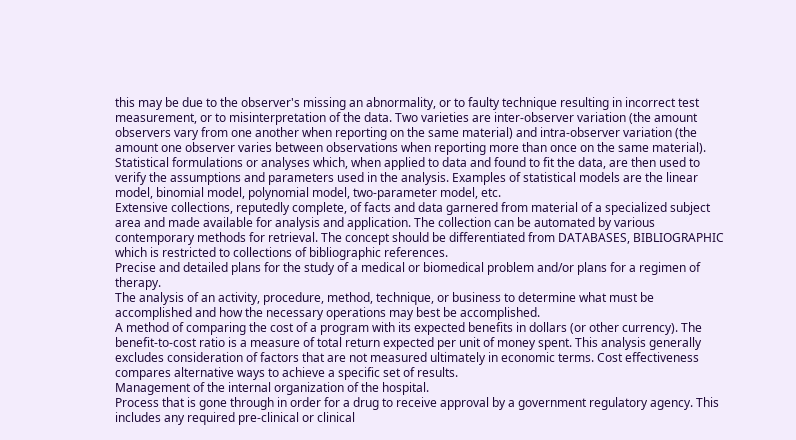this may be due to the observer's missing an abnormality, or to faulty technique resulting in incorrect test measurement, or to misinterpretation of the data. Two varieties are inter-observer variation (the amount observers vary from one another when reporting on the same material) and intra-observer variation (the amount one observer varies between observations when reporting more than once on the same material).
Statistical formulations or analyses which, when applied to data and found to fit the data, are then used to verify the assumptions and parameters used in the analysis. Examples of statistical models are the linear model, binomial model, polynomial model, two-parameter model, etc.
Extensive collections, reputedly complete, of facts and data garnered from material of a specialized subject area and made available for analysis and application. The collection can be automated by various contemporary methods for retrieval. The concept should be differentiated from DATABASES, BIBLIOGRAPHIC which is restricted to collections of bibliographic references.
Precise and detailed plans for the study of a medical or biomedical problem and/or plans for a regimen of therapy.
The analysis of an activity, procedure, method, technique, or business to determine what must be accomplished and how the necessary operations may best be accomplished.
A method of comparing the cost of a program with its expected benefits in dollars (or other currency). The benefit-to-cost ratio is a measure of total return expected per unit of money spent. This analysis generally excludes consideration of factors that are not measured ultimately in economic terms. Cost effectiveness compares alternative ways to achieve a specific set of results.
Management of the internal organization of the hospital.
Process that is gone through in order for a drug to receive approval by a government regulatory agency. This includes any required pre-clinical or clinical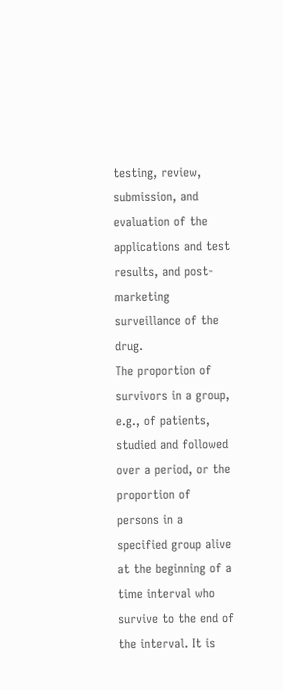testing, review, submission, and evaluation of the applications and test results, and post-marketing surveillance of the drug.
The proportion of survivors in a group, e.g., of patients, studied and followed over a period, or the proportion of persons in a specified group alive at the beginning of a time interval who survive to the end of the interval. It is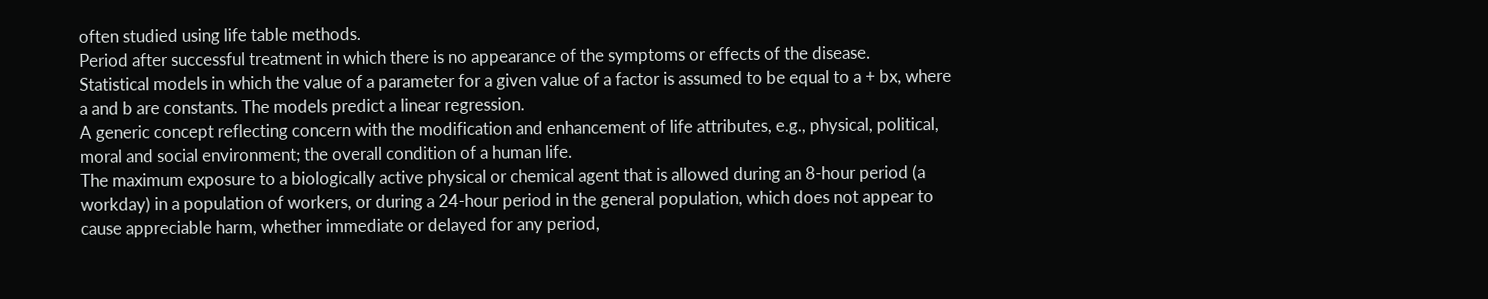often studied using life table methods.
Period after successful treatment in which there is no appearance of the symptoms or effects of the disease.
Statistical models in which the value of a parameter for a given value of a factor is assumed to be equal to a + bx, where a and b are constants. The models predict a linear regression.
A generic concept reflecting concern with the modification and enhancement of life attributes, e.g., physical, political, moral and social environment; the overall condition of a human life.
The maximum exposure to a biologically active physical or chemical agent that is allowed during an 8-hour period (a workday) in a population of workers, or during a 24-hour period in the general population, which does not appear to cause appreciable harm, whether immediate or delayed for any period,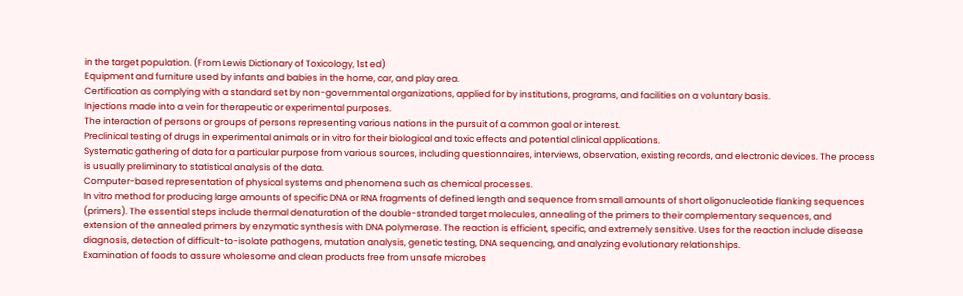in the target population. (From Lewis Dictionary of Toxicology, 1st ed)
Equipment and furniture used by infants and babies in the home, car, and play area.
Certification as complying with a standard set by non-governmental organizations, applied for by institutions, programs, and facilities on a voluntary basis.
Injections made into a vein for therapeutic or experimental purposes.
The interaction of persons or groups of persons representing various nations in the pursuit of a common goal or interest.
Preclinical testing of drugs in experimental animals or in vitro for their biological and toxic effects and potential clinical applications.
Systematic gathering of data for a particular purpose from various sources, including questionnaires, interviews, observation, existing records, and electronic devices. The process is usually preliminary to statistical analysis of the data.
Computer-based representation of physical systems and phenomena such as chemical processes.
In vitro method for producing large amounts of specific DNA or RNA fragments of defined length and sequence from small amounts of short oligonucleotide flanking sequences (primers). The essential steps include thermal denaturation of the double-stranded target molecules, annealing of the primers to their complementary sequences, and extension of the annealed primers by enzymatic synthesis with DNA polymerase. The reaction is efficient, specific, and extremely sensitive. Uses for the reaction include disease diagnosis, detection of difficult-to-isolate pathogens, mutation analysis, genetic testing, DNA sequencing, and analyzing evolutionary relationships.
Examination of foods to assure wholesome and clean products free from unsafe microbes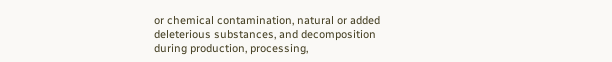or chemical contamination, natural or added deleterious substances, and decomposition during production, processing,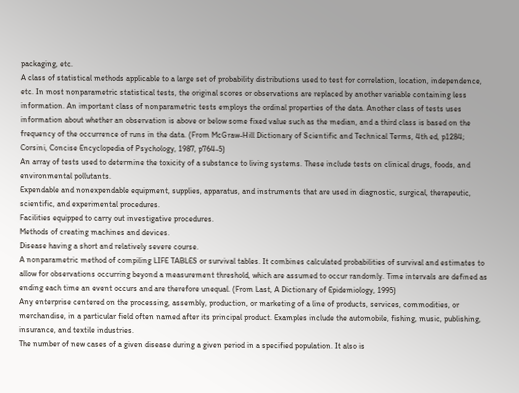packaging, etc.
A class of statistical methods applicable to a large set of probability distributions used to test for correlation, location, independence, etc. In most nonparametric statistical tests, the original scores or observations are replaced by another variable containing less information. An important class of nonparametric tests employs the ordinal properties of the data. Another class of tests uses information about whether an observation is above or below some fixed value such as the median, and a third class is based on the frequency of the occurrence of runs in the data. (From McGraw-Hill Dictionary of Scientific and Technical Terms, 4th ed, p1284; Corsini, Concise Encyclopedia of Psychology, 1987, p764-5)
An array of tests used to determine the toxicity of a substance to living systems. These include tests on clinical drugs, foods, and environmental pollutants.
Expendable and nonexpendable equipment, supplies, apparatus, and instruments that are used in diagnostic, surgical, therapeutic, scientific, and experimental procedures.
Facilities equipped to carry out investigative procedures.
Methods of creating machines and devices.
Disease having a short and relatively severe course.
A nonparametric method of compiling LIFE TABLES or survival tables. It combines calculated probabilities of survival and estimates to allow for observations occurring beyond a measurement threshold, which are assumed to occur randomly. Time intervals are defined as ending each time an event occurs and are therefore unequal. (From Last, A Dictionary of Epidemiology, 1995)
Any enterprise centered on the processing, assembly, production, or marketing of a line of products, services, commodities, or merchandise, in a particular field often named after its principal product. Examples include the automobile, fishing, music, publishing, insurance, and textile industries.
The number of new cases of a given disease during a given period in a specified population. It also is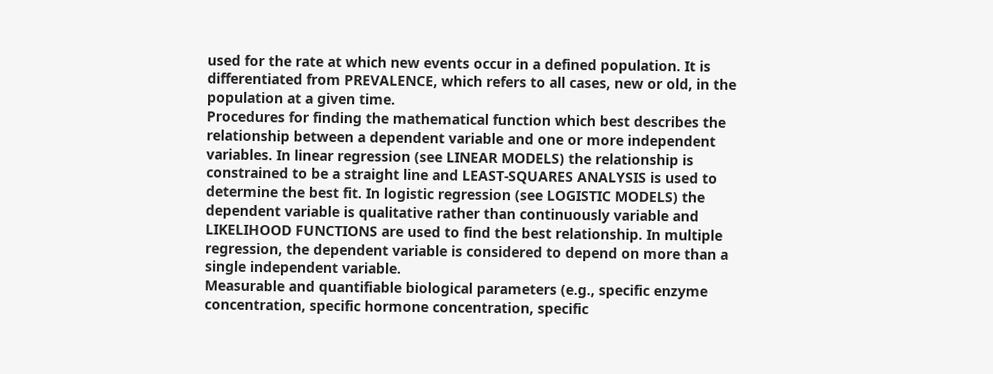used for the rate at which new events occur in a defined population. It is differentiated from PREVALENCE, which refers to all cases, new or old, in the population at a given time.
Procedures for finding the mathematical function which best describes the relationship between a dependent variable and one or more independent variables. In linear regression (see LINEAR MODELS) the relationship is constrained to be a straight line and LEAST-SQUARES ANALYSIS is used to determine the best fit. In logistic regression (see LOGISTIC MODELS) the dependent variable is qualitative rather than continuously variable and LIKELIHOOD FUNCTIONS are used to find the best relationship. In multiple regression, the dependent variable is considered to depend on more than a single independent variable.
Measurable and quantifiable biological parameters (e.g., specific enzyme concentration, specific hormone concentration, specific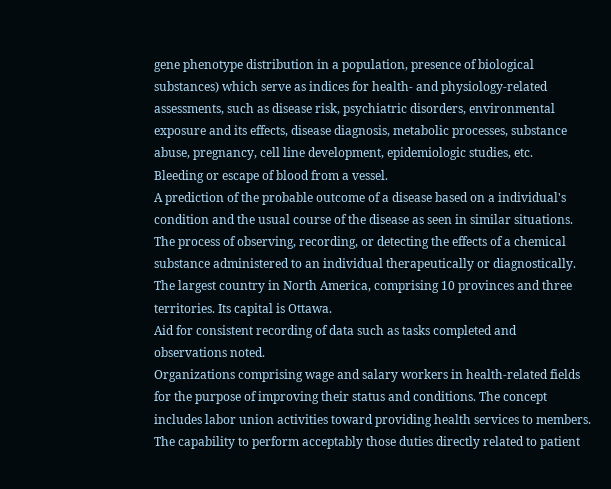gene phenotype distribution in a population, presence of biological substances) which serve as indices for health- and physiology-related assessments, such as disease risk, psychiatric disorders, environmental exposure and its effects, disease diagnosis, metabolic processes, substance abuse, pregnancy, cell line development, epidemiologic studies, etc.
Bleeding or escape of blood from a vessel.
A prediction of the probable outcome of a disease based on a individual's condition and the usual course of the disease as seen in similar situations.
The process of observing, recording, or detecting the effects of a chemical substance administered to an individual therapeutically or diagnostically.
The largest country in North America, comprising 10 provinces and three territories. Its capital is Ottawa.
Aid for consistent recording of data such as tasks completed and observations noted.
Organizations comprising wage and salary workers in health-related fields for the purpose of improving their status and conditions. The concept includes labor union activities toward providing health services to members.
The capability to perform acceptably those duties directly related to patient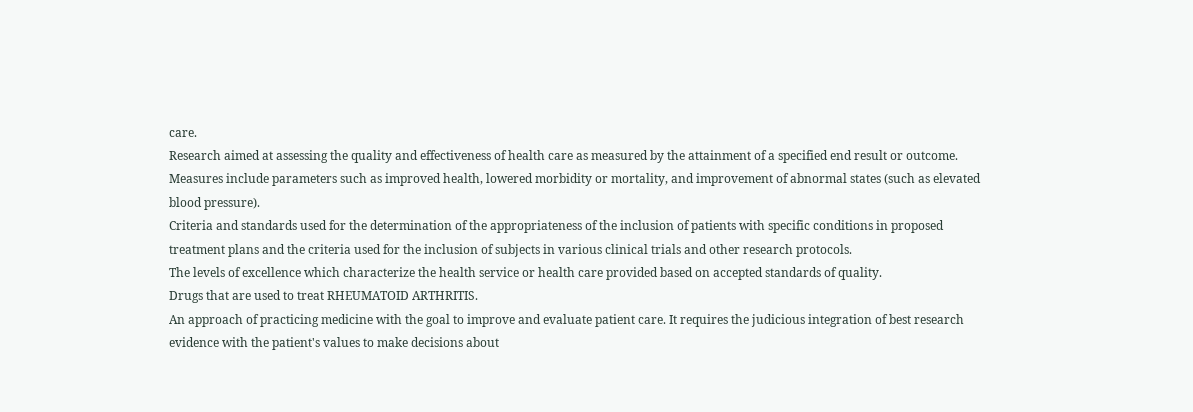care.
Research aimed at assessing the quality and effectiveness of health care as measured by the attainment of a specified end result or outcome. Measures include parameters such as improved health, lowered morbidity or mortality, and improvement of abnormal states (such as elevated blood pressure).
Criteria and standards used for the determination of the appropriateness of the inclusion of patients with specific conditions in proposed treatment plans and the criteria used for the inclusion of subjects in various clinical trials and other research protocols.
The levels of excellence which characterize the health service or health care provided based on accepted standards of quality.
Drugs that are used to treat RHEUMATOID ARTHRITIS.
An approach of practicing medicine with the goal to improve and evaluate patient care. It requires the judicious integration of best research evidence with the patient's values to make decisions about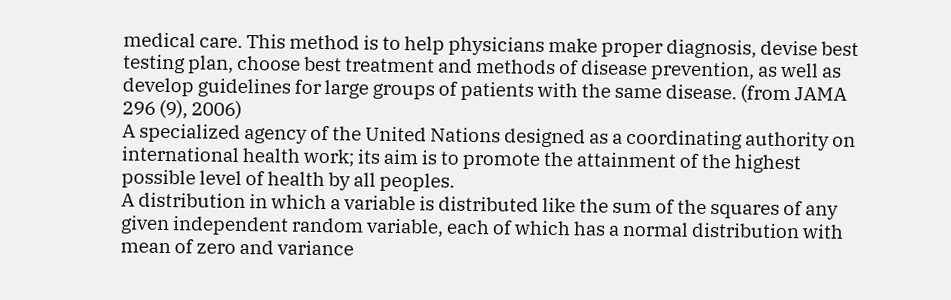medical care. This method is to help physicians make proper diagnosis, devise best testing plan, choose best treatment and methods of disease prevention, as well as develop guidelines for large groups of patients with the same disease. (from JAMA 296 (9), 2006)
A specialized agency of the United Nations designed as a coordinating authority on international health work; its aim is to promote the attainment of the highest possible level of health by all peoples.
A distribution in which a variable is distributed like the sum of the squares of any given independent random variable, each of which has a normal distribution with mean of zero and variance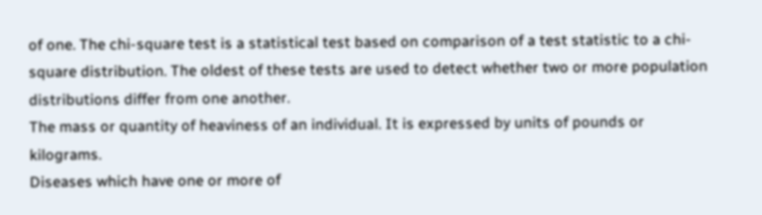of one. The chi-square test is a statistical test based on comparison of a test statistic to a chi-square distribution. The oldest of these tests are used to detect whether two or more population distributions differ from one another.
The mass or quantity of heaviness of an individual. It is expressed by units of pounds or kilograms.
Diseases which have one or more of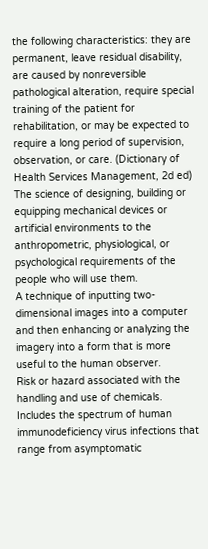the following characteristics: they are permanent, leave residual disability, are caused by nonreversible pathological alteration, require special training of the patient for rehabilitation, or may be expected to require a long period of supervision, observation, or care. (Dictionary of Health Services Management, 2d ed)
The science of designing, building or equipping mechanical devices or artificial environments to the anthropometric, physiological, or psychological requirements of the people who will use them.
A technique of inputting two-dimensional images into a computer and then enhancing or analyzing the imagery into a form that is more useful to the human observer.
Risk or hazard associated with the handling and use of chemicals.
Includes the spectrum of human immunodeficiency virus infections that range from asymptomatic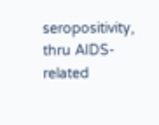seropositivity, thru AIDS-related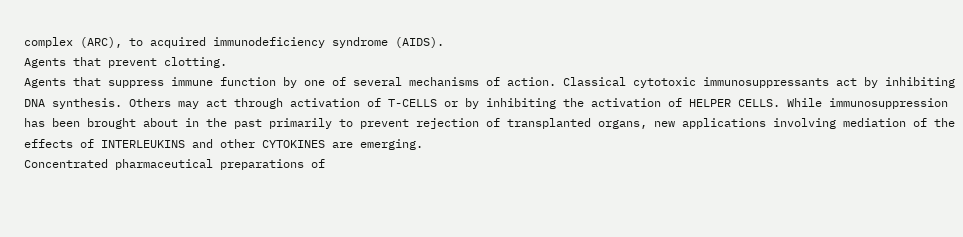complex (ARC), to acquired immunodeficiency syndrome (AIDS).
Agents that prevent clotting.
Agents that suppress immune function by one of several mechanisms of action. Classical cytotoxic immunosuppressants act by inhibiting DNA synthesis. Others may act through activation of T-CELLS or by inhibiting the activation of HELPER CELLS. While immunosuppression has been brought about in the past primarily to prevent rejection of transplanted organs, new applications involving mediation of the effects of INTERLEUKINS and other CYTOKINES are emerging.
Concentrated pharmaceutical preparations of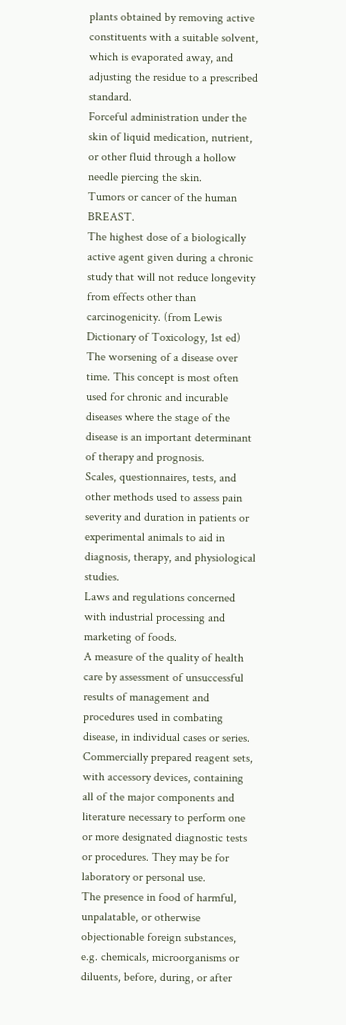plants obtained by removing active constituents with a suitable solvent, which is evaporated away, and adjusting the residue to a prescribed standard.
Forceful administration under the skin of liquid medication, nutrient, or other fluid through a hollow needle piercing the skin.
Tumors or cancer of the human BREAST.
The highest dose of a biologically active agent given during a chronic study that will not reduce longevity from effects other than carcinogenicity. (from Lewis Dictionary of Toxicology, 1st ed)
The worsening of a disease over time. This concept is most often used for chronic and incurable diseases where the stage of the disease is an important determinant of therapy and prognosis.
Scales, questionnaires, tests, and other methods used to assess pain severity and duration in patients or experimental animals to aid in diagnosis, therapy, and physiological studies.
Laws and regulations concerned with industrial processing and marketing of foods.
A measure of the quality of health care by assessment of unsuccessful results of management and procedures used in combating disease, in individual cases or series.
Commercially prepared reagent sets, with accessory devices, containing all of the major components and literature necessary to perform one or more designated diagnostic tests or procedures. They may be for laboratory or personal use.
The presence in food of harmful, unpalatable, or otherwise objectionable foreign substances, e.g. chemicals, microorganisms or diluents, before, during, or after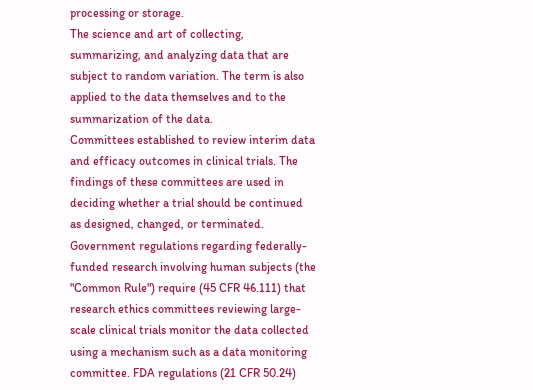processing or storage.
The science and art of collecting, summarizing, and analyzing data that are subject to random variation. The term is also applied to the data themselves and to the summarization of the data.
Committees established to review interim data and efficacy outcomes in clinical trials. The findings of these committees are used in deciding whether a trial should be continued as designed, changed, or terminated. Government regulations regarding federally-funded research involving human subjects (the "Common Rule") require (45 CFR 46.111) that research ethics committees reviewing large-scale clinical trials monitor the data collected using a mechanism such as a data monitoring committee. FDA regulations (21 CFR 50.24)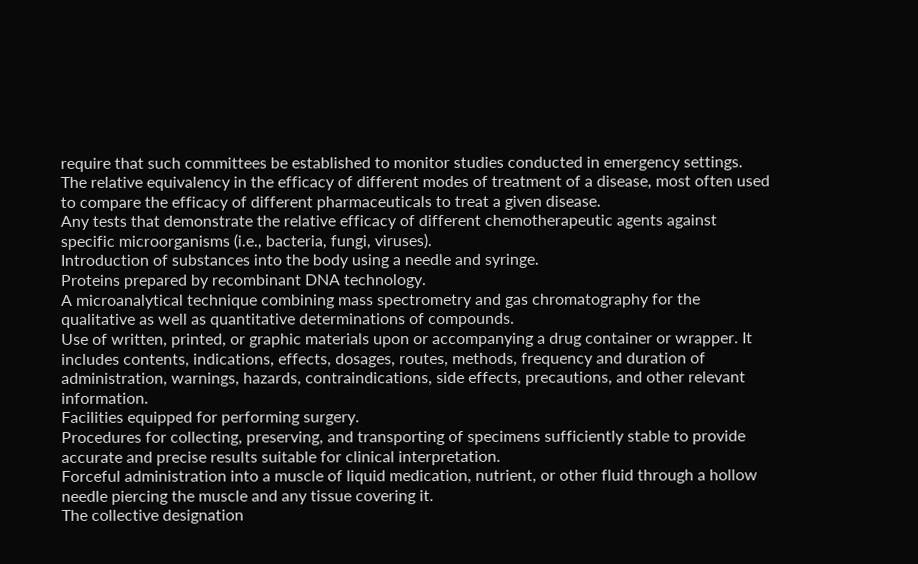require that such committees be established to monitor studies conducted in emergency settings.
The relative equivalency in the efficacy of different modes of treatment of a disease, most often used to compare the efficacy of different pharmaceuticals to treat a given disease.
Any tests that demonstrate the relative efficacy of different chemotherapeutic agents against specific microorganisms (i.e., bacteria, fungi, viruses).
Introduction of substances into the body using a needle and syringe.
Proteins prepared by recombinant DNA technology.
A microanalytical technique combining mass spectrometry and gas chromatography for the qualitative as well as quantitative determinations of compounds.
Use of written, printed, or graphic materials upon or accompanying a drug container or wrapper. It includes contents, indications, effects, dosages, routes, methods, frequency and duration of administration, warnings, hazards, contraindications, side effects, precautions, and other relevant information.
Facilities equipped for performing surgery.
Procedures for collecting, preserving, and transporting of specimens sufficiently stable to provide accurate and precise results suitable for clinical interpretation.
Forceful administration into a muscle of liquid medication, nutrient, or other fluid through a hollow needle piercing the muscle and any tissue covering it.
The collective designation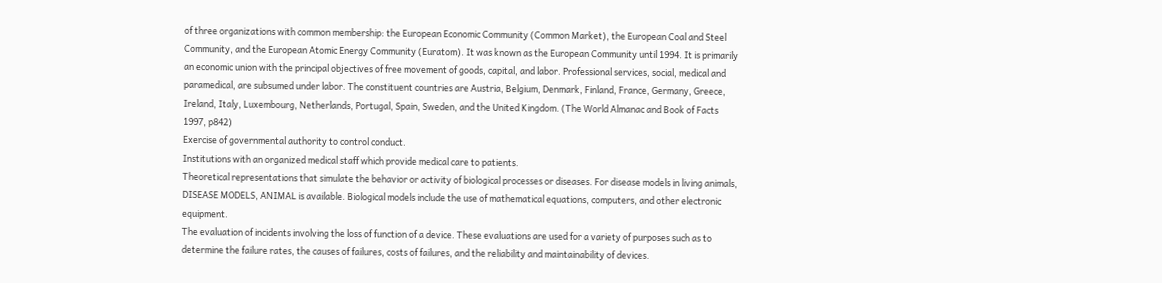of three organizations with common membership: the European Economic Community (Common Market), the European Coal and Steel Community, and the European Atomic Energy Community (Euratom). It was known as the European Community until 1994. It is primarily an economic union with the principal objectives of free movement of goods, capital, and labor. Professional services, social, medical and paramedical, are subsumed under labor. The constituent countries are Austria, Belgium, Denmark, Finland, France, Germany, Greece, Ireland, Italy, Luxembourg, Netherlands, Portugal, Spain, Sweden, and the United Kingdom. (The World Almanac and Book of Facts 1997, p842)
Exercise of governmental authority to control conduct.
Institutions with an organized medical staff which provide medical care to patients.
Theoretical representations that simulate the behavior or activity of biological processes or diseases. For disease models in living animals, DISEASE MODELS, ANIMAL is available. Biological models include the use of mathematical equations, computers, and other electronic equipment.
The evaluation of incidents involving the loss of function of a device. These evaluations are used for a variety of purposes such as to determine the failure rates, the causes of failures, costs of failures, and the reliability and maintainability of devices.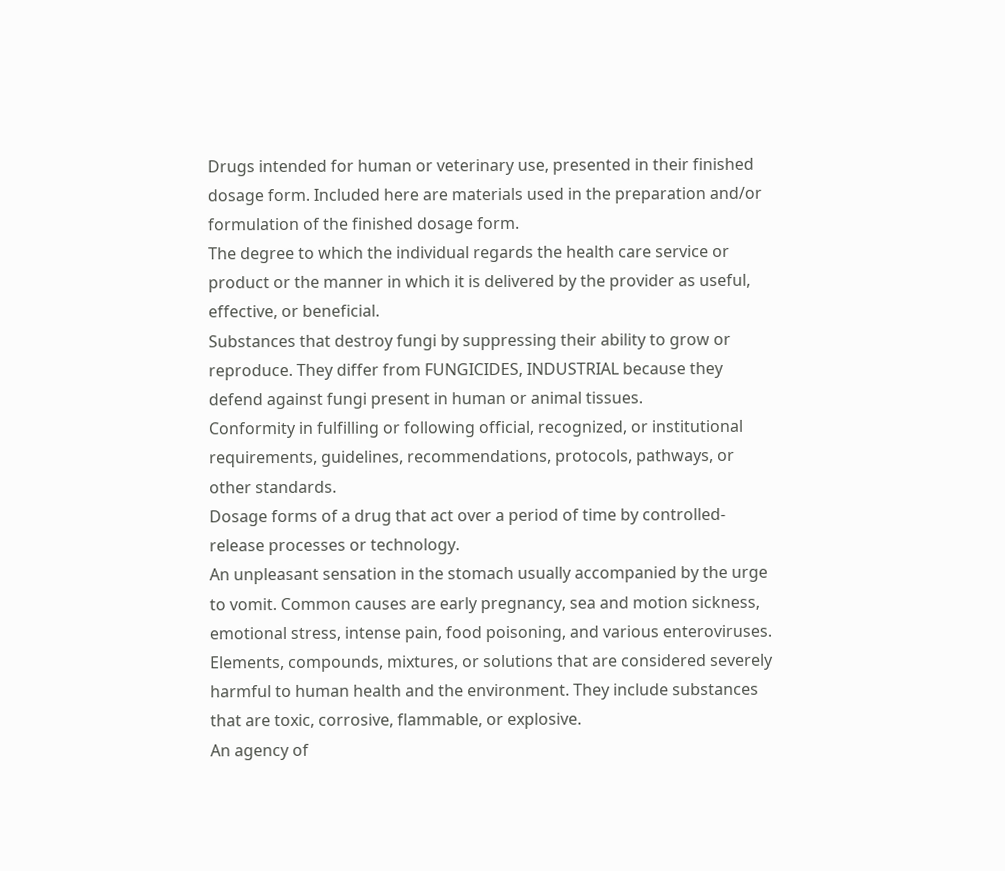Drugs intended for human or veterinary use, presented in their finished dosage form. Included here are materials used in the preparation and/or formulation of the finished dosage form.
The degree to which the individual regards the health care service or product or the manner in which it is delivered by the provider as useful, effective, or beneficial.
Substances that destroy fungi by suppressing their ability to grow or reproduce. They differ from FUNGICIDES, INDUSTRIAL because they defend against fungi present in human or animal tissues.
Conformity in fulfilling or following official, recognized, or institutional requirements, guidelines, recommendations, protocols, pathways, or other standards.
Dosage forms of a drug that act over a period of time by controlled-release processes or technology.
An unpleasant sensation in the stomach usually accompanied by the urge to vomit. Common causes are early pregnancy, sea and motion sickness, emotional stress, intense pain, food poisoning, and various enteroviruses.
Elements, compounds, mixtures, or solutions that are considered severely harmful to human health and the environment. They include substances that are toxic, corrosive, flammable, or explosive.
An agency of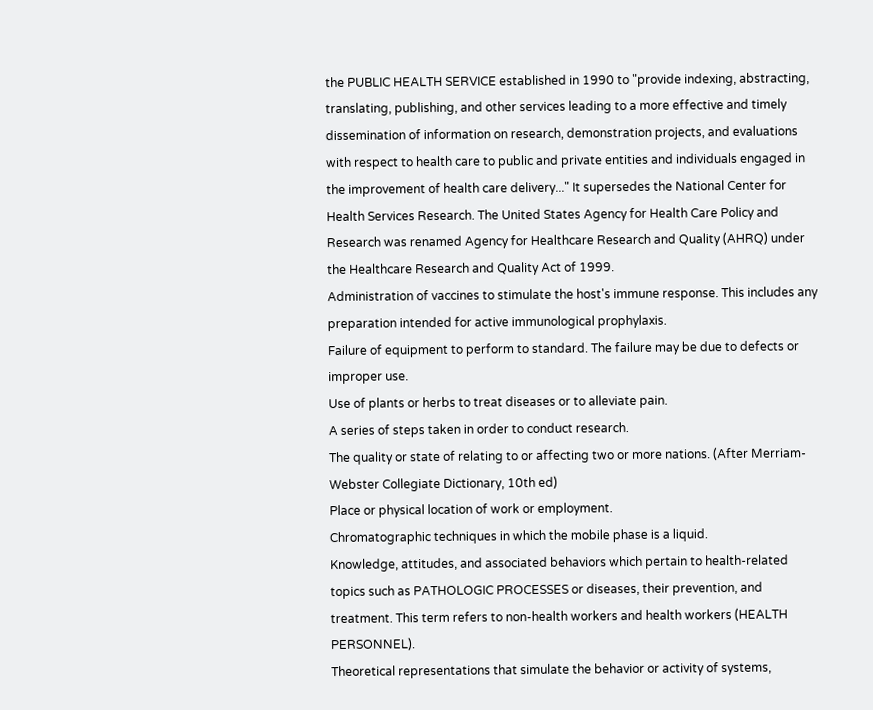the PUBLIC HEALTH SERVICE established in 1990 to "provide indexing, abstracting, translating, publishing, and other services leading to a more effective and timely dissemination of information on research, demonstration projects, and evaluations with respect to health care to public and private entities and individuals engaged in the improvement of health care delivery..." It supersedes the National Center for Health Services Research. The United States Agency for Health Care Policy and Research was renamed Agency for Healthcare Research and Quality (AHRQ) under the Healthcare Research and Quality Act of 1999.
Administration of vaccines to stimulate the host's immune response. This includes any preparation intended for active immunological prophylaxis.
Failure of equipment to perform to standard. The failure may be due to defects or improper use.
Use of plants or herbs to treat diseases or to alleviate pain.
A series of steps taken in order to conduct research.
The quality or state of relating to or affecting two or more nations. (After Merriam-Webster Collegiate Dictionary, 10th ed)
Place or physical location of work or employment.
Chromatographic techniques in which the mobile phase is a liquid.
Knowledge, attitudes, and associated behaviors which pertain to health-related topics such as PATHOLOGIC PROCESSES or diseases, their prevention, and treatment. This term refers to non-health workers and health workers (HEALTH PERSONNEL).
Theoretical representations that simulate the behavior or activity of systems,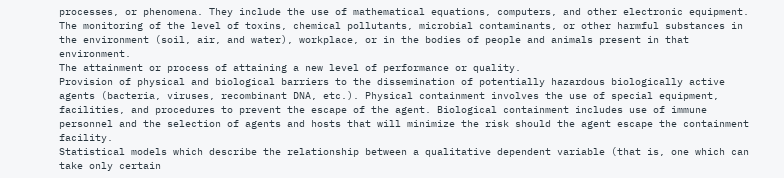processes, or phenomena. They include the use of mathematical equations, computers, and other electronic equipment.
The monitoring of the level of toxins, chemical pollutants, microbial contaminants, or other harmful substances in the environment (soil, air, and water), workplace, or in the bodies of people and animals present in that environment.
The attainment or process of attaining a new level of performance or quality.
Provision of physical and biological barriers to the dissemination of potentially hazardous biologically active agents (bacteria, viruses, recombinant DNA, etc.). Physical containment involves the use of special equipment, facilities, and procedures to prevent the escape of the agent. Biological containment includes use of immune personnel and the selection of agents and hosts that will minimize the risk should the agent escape the containment facility.
Statistical models which describe the relationship between a qualitative dependent variable (that is, one which can take only certain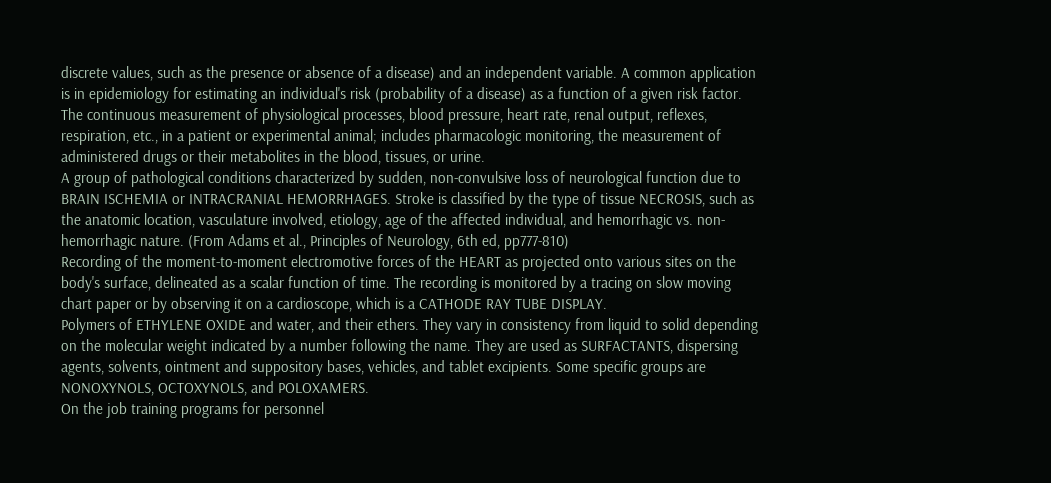discrete values, such as the presence or absence of a disease) and an independent variable. A common application is in epidemiology for estimating an individual's risk (probability of a disease) as a function of a given risk factor.
The continuous measurement of physiological processes, blood pressure, heart rate, renal output, reflexes, respiration, etc., in a patient or experimental animal; includes pharmacologic monitoring, the measurement of administered drugs or their metabolites in the blood, tissues, or urine.
A group of pathological conditions characterized by sudden, non-convulsive loss of neurological function due to BRAIN ISCHEMIA or INTRACRANIAL HEMORRHAGES. Stroke is classified by the type of tissue NECROSIS, such as the anatomic location, vasculature involved, etiology, age of the affected individual, and hemorrhagic vs. non-hemorrhagic nature. (From Adams et al., Principles of Neurology, 6th ed, pp777-810)
Recording of the moment-to-moment electromotive forces of the HEART as projected onto various sites on the body's surface, delineated as a scalar function of time. The recording is monitored by a tracing on slow moving chart paper or by observing it on a cardioscope, which is a CATHODE RAY TUBE DISPLAY.
Polymers of ETHYLENE OXIDE and water, and their ethers. They vary in consistency from liquid to solid depending on the molecular weight indicated by a number following the name. They are used as SURFACTANTS, dispersing agents, solvents, ointment and suppository bases, vehicles, and tablet excipients. Some specific groups are NONOXYNOLS, OCTOXYNOLS, and POLOXAMERS.
On the job training programs for personnel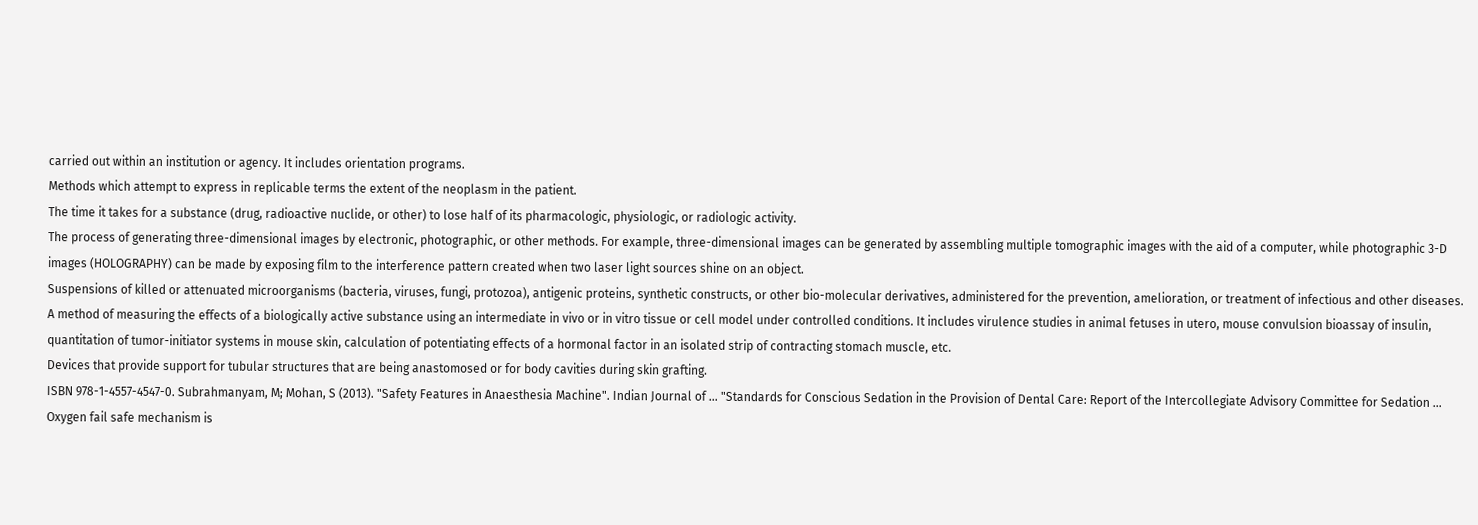carried out within an institution or agency. It includes orientation programs.
Methods which attempt to express in replicable terms the extent of the neoplasm in the patient.
The time it takes for a substance (drug, radioactive nuclide, or other) to lose half of its pharmacologic, physiologic, or radiologic activity.
The process of generating three-dimensional images by electronic, photographic, or other methods. For example, three-dimensional images can be generated by assembling multiple tomographic images with the aid of a computer, while photographic 3-D images (HOLOGRAPHY) can be made by exposing film to the interference pattern created when two laser light sources shine on an object.
Suspensions of killed or attenuated microorganisms (bacteria, viruses, fungi, protozoa), antigenic proteins, synthetic constructs, or other bio-molecular derivatives, administered for the prevention, amelioration, or treatment of infectious and other diseases.
A method of measuring the effects of a biologically active substance using an intermediate in vivo or in vitro tissue or cell model under controlled conditions. It includes virulence studies in animal fetuses in utero, mouse convulsion bioassay of insulin, quantitation of tumor-initiator systems in mouse skin, calculation of potentiating effects of a hormonal factor in an isolated strip of contracting stomach muscle, etc.
Devices that provide support for tubular structures that are being anastomosed or for body cavities during skin grafting.
ISBN 978-1-4557-4547-0. Subrahmanyam, M; Mohan, S (2013). "Safety Features in Anaesthesia Machine". Indian Journal of ... "Standards for Conscious Sedation in the Provision of Dental Care: Report of the Intercollegiate Advisory Committee for Sedation ... Oxygen fail safe mechanism is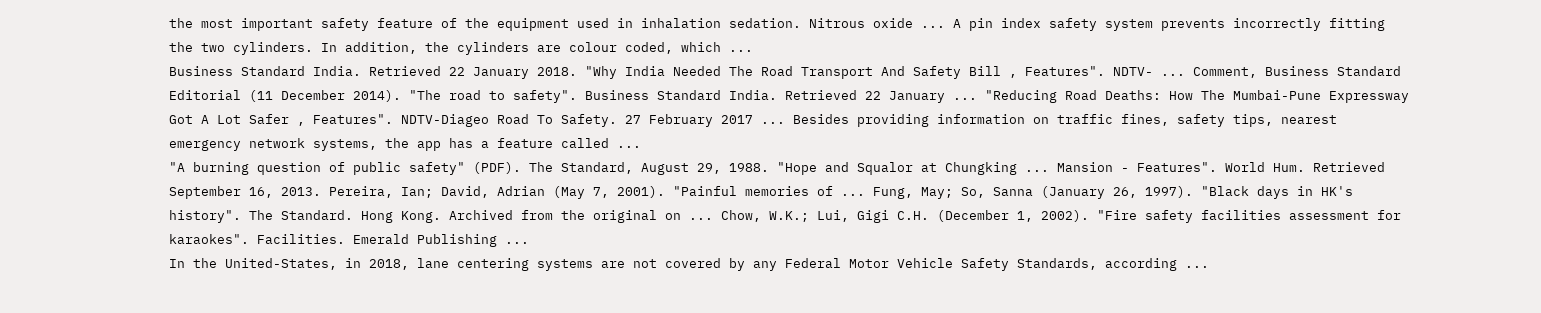the most important safety feature of the equipment used in inhalation sedation. Nitrous oxide ... A pin index safety system prevents incorrectly fitting the two cylinders. In addition, the cylinders are colour coded, which ...
Business Standard India. Retrieved 22 January 2018. "Why India Needed The Road Transport And Safety Bill , Features". NDTV- ... Comment, Business Standard Editorial (11 December 2014). "The road to safety". Business Standard India. Retrieved 22 January ... "Reducing Road Deaths: How The Mumbai-Pune Expressway Got A Lot Safer , Features". NDTV-Diageo Road To Safety. 27 February 2017 ... Besides providing information on traffic fines, safety tips, nearest emergency network systems, the app has a feature called ...
"A burning question of public safety" (PDF). The Standard, August 29, 1988. "Hope and Squalor at Chungking ... Mansion - Features". World Hum. Retrieved September 16, 2013. Pereira, Ian; David, Adrian (May 7, 2001). "Painful memories of ... Fung, May; So, Sanna (January 26, 1997). "Black days in HK's history". The Standard. Hong Kong. Archived from the original on ... Chow, W.K.; Lui, Gigi C.H. (December 1, 2002). "Fire safety facilities assessment for karaokes". Facilities. Emerald Publishing ...
In the United-States, in 2018, lane centering systems are not covered by any Federal Motor Vehicle Safety Standards, according ...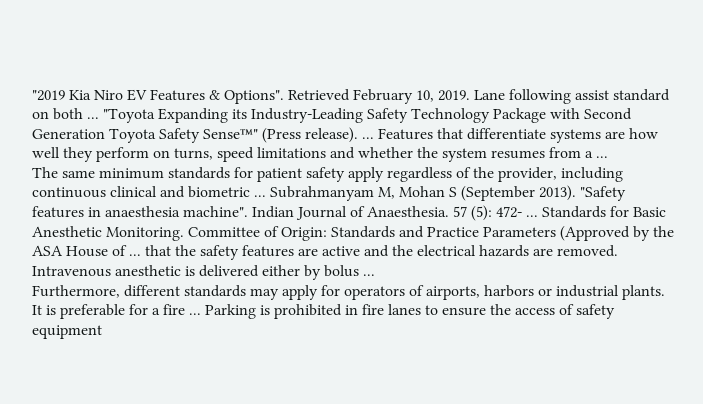"2019 Kia Niro EV Features & Options". Retrieved February 10, 2019. Lane following assist standard on both ... "Toyota Expanding its Industry-Leading Safety Technology Package with Second Generation Toyota Safety Sense™" (Press release). ... Features that differentiate systems are how well they perform on turns, speed limitations and whether the system resumes from a ...
The same minimum standards for patient safety apply regardless of the provider, including continuous clinical and biometric ... Subrahmanyam M, Mohan S (September 2013). "Safety features in anaesthesia machine". Indian Journal of Anaesthesia. 57 (5): 472- ... Standards for Basic Anesthetic Monitoring. Committee of Origin: Standards and Practice Parameters (Approved by the ASA House of ... that the safety features are active and the electrical hazards are removed. Intravenous anesthetic is delivered either by bolus ...
Furthermore, different standards may apply for operators of airports, harbors or industrial plants. It is preferable for a fire ... Parking is prohibited in fire lanes to ensure the access of safety equipment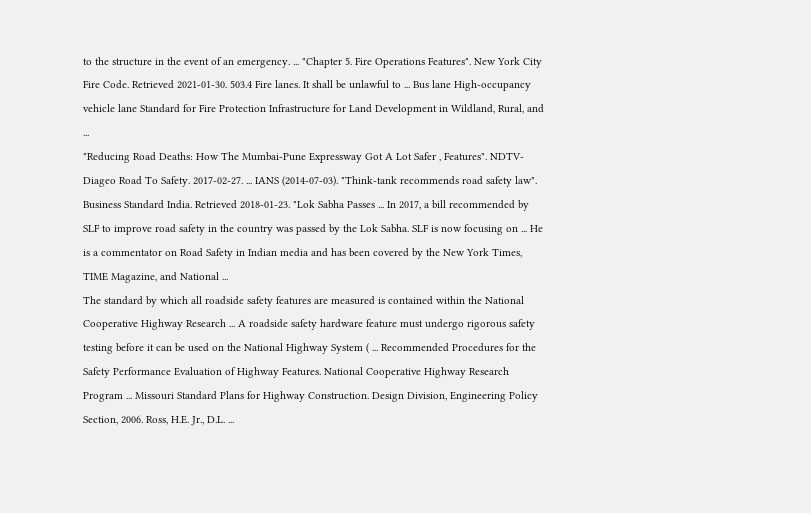to the structure in the event of an emergency. ... "Chapter 5. Fire Operations Features". New York City Fire Code. Retrieved 2021-01-30. 503.4 Fire lanes. It shall be unlawful to ... Bus lane High-occupancy vehicle lane Standard for Fire Protection Infrastructure for Land Development in Wildland, Rural, and ...
"Reducing Road Deaths: How The Mumbai-Pune Expressway Got A Lot Safer , Features". NDTV-Diageo Road To Safety. 2017-02-27. ... IANS (2014-07-03). "Think-tank recommends road safety law". Business Standard India. Retrieved 2018-01-23. "Lok Sabha Passes ... In 2017, a bill recommended by SLF to improve road safety in the country was passed by the Lok Sabha. SLF is now focusing on ... He is a commentator on Road Safety in Indian media and has been covered by the New York Times, TIME Magazine, and National ...
The standard by which all roadside safety features are measured is contained within the National Cooperative Highway Research ... A roadside safety hardware feature must undergo rigorous safety testing before it can be used on the National Highway System ( ... Recommended Procedures for the Safety Performance Evaluation of Highway Features. National Cooperative Highway Research Program ... Missouri Standard Plans for Highway Construction. Design Division, Engineering Policy Section, 2006. Ross, H.E. Jr., D.L. ...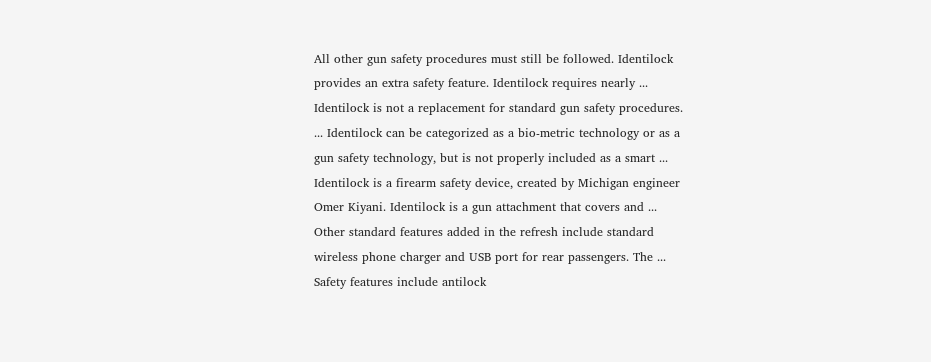All other gun safety procedures must still be followed. Identilock provides an extra safety feature. Identilock requires nearly ... Identilock is not a replacement for standard gun safety procedures. ... Identilock can be categorized as a bio-metric technology or as a gun safety technology, but is not properly included as a smart ... Identilock is a firearm safety device, created by Michigan engineer Omer Kiyani. Identilock is a gun attachment that covers and ...
Other standard features added in the refresh include standard wireless phone charger and USB port for rear passengers. The ... Safety features include antilock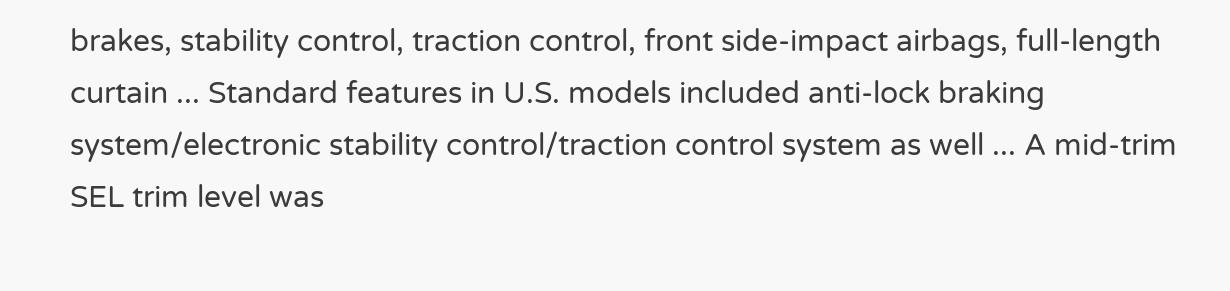brakes, stability control, traction control, front side-impact airbags, full-length curtain ... Standard features in U.S. models included anti-lock braking system/electronic stability control/traction control system as well ... A mid-trim SEL trim level was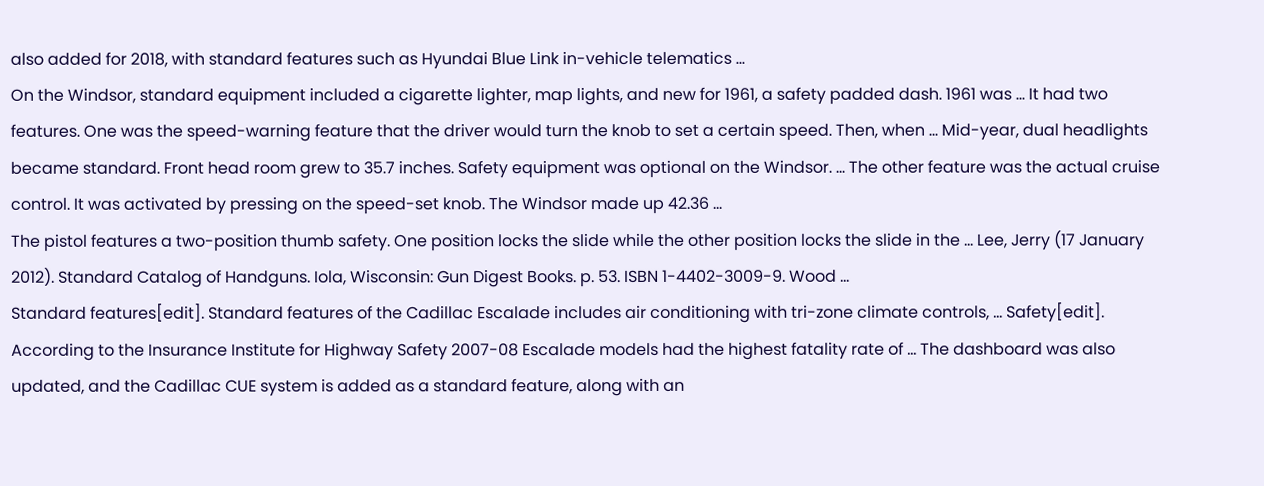also added for 2018, with standard features such as Hyundai Blue Link in-vehicle telematics ...
On the Windsor, standard equipment included a cigarette lighter, map lights, and new for 1961, a safety padded dash. 1961 was ... It had two features. One was the speed-warning feature that the driver would turn the knob to set a certain speed. Then, when ... Mid-year, dual headlights became standard. Front head room grew to 35.7 inches. Safety equipment was optional on the Windsor. ... The other feature was the actual cruise control. It was activated by pressing on the speed-set knob. The Windsor made up 42.36 ...
The pistol features a two-position thumb safety. One position locks the slide while the other position locks the slide in the ... Lee, Jerry (17 January 2012). Standard Catalog of Handguns. Iola, Wisconsin: Gun Digest Books. p. 53. ISBN 1-4402-3009-9. Wood ...
Standard features[edit]. Standard features of the Cadillac Escalade includes air conditioning with tri-zone climate controls, ... Safety[edit]. According to the Insurance Institute for Highway Safety 2007-08 Escalade models had the highest fatality rate of ... The dashboard was also updated, and the Cadillac CUE system is added as a standard feature, along with an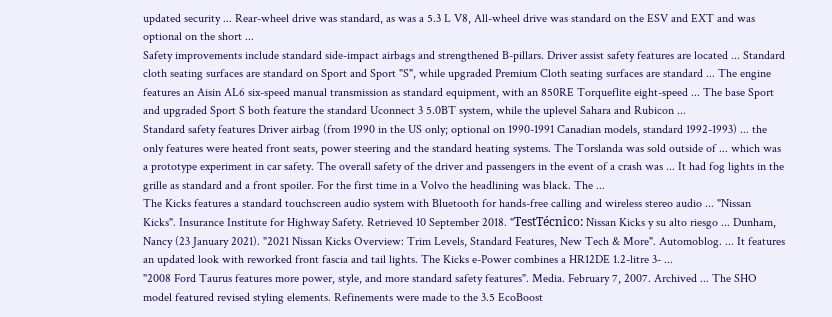updated security ... Rear-wheel drive was standard, as was a 5.3 L V8, All-wheel drive was standard on the ESV and EXT and was optional on the short ...
Safety improvements include standard side-impact airbags and strengthened B-pillars. Driver assist safety features are located ... Standard cloth seating surfaces are standard on Sport and Sport "S", while upgraded Premium Cloth seating surfaces are standard ... The engine features an Aisin AL6 six-speed manual transmission as standard equipment, with an 850RE Torqueflite eight-speed ... The base Sport and upgraded Sport S both feature the standard Uconnect 3 5.0BT system, while the uplevel Sahara and Rubicon ...
Standard safety features Driver airbag (from 1990 in the US only; optional on 1990-1991 Canadian models, standard 1992-1993) ... the only features were heated front seats, power steering and the standard heating systems. The Torslanda was sold outside of ... which was a prototype experiment in car safety. The overall safety of the driver and passengers in the event of a crash was ... It had fog lights in the grille as standard and a front spoiler. For the first time in a Volvo the headlining was black. The ...
The Kicks features a standard touchscreen audio system with Bluetooth for hands-free calling and wireless stereo audio ... "Nissan Kicks". Insurance Institute for Highway Safety. Retrieved 10 September 2018. "TestTécnico: Nissan Kicks y su alto riesgo ... Dunham, Nancy (23 January 2021). "2021 Nissan Kicks Overview: Trim Levels, Standard Features, New Tech & More". Automoblog. ... It features an updated look with reworked front fascia and tail lights. The Kicks e-Power combines a HR12DE 1.2-litre 3- ...
"2008 Ford Taurus features more power, style, and more standard safety features". Media. February 7, 2007. Archived ... The SHO model featured revised styling elements. Refinements were made to the 3.5 EcoBoost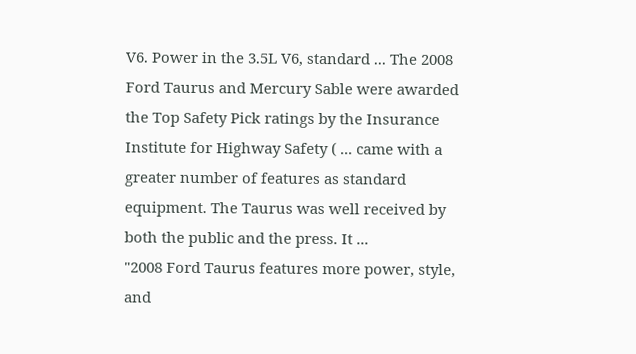V6. Power in the 3.5L V6, standard ... The 2008 Ford Taurus and Mercury Sable were awarded the Top Safety Pick ratings by the Insurance Institute for Highway Safety ( ... came with a greater number of features as standard equipment. The Taurus was well received by both the public and the press. It ...
"2008 Ford Taurus features more power, style, and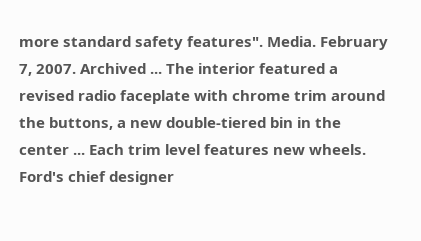more standard safety features". Media. February 7, 2007. Archived ... The interior featured a revised radio faceplate with chrome trim around the buttons, a new double-tiered bin in the center ... Each trim level features new wheels. Ford's chief designer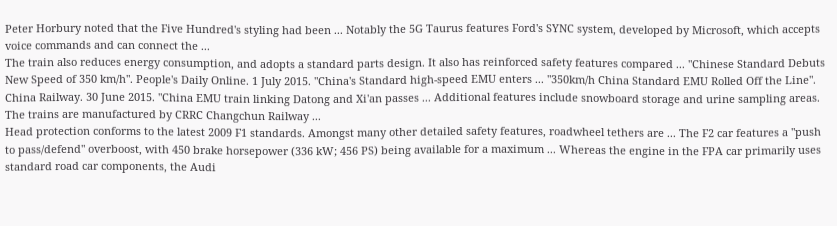Peter Horbury noted that the Five Hundred's styling had been ... Notably the 5G Taurus features Ford's SYNC system, developed by Microsoft, which accepts voice commands and can connect the ...
The train also reduces energy consumption, and adopts a standard parts design. It also has reinforced safety features compared ... "Chinese Standard Debuts New Speed of 350 km/h". People's Daily Online. 1 July 2015. "China's Standard high-speed EMU enters ... "350km/h China Standard EMU Rolled Off the Line". China Railway. 30 June 2015. "China EMU train linking Datong and Xi'an passes ... Additional features include snowboard storage and urine sampling areas. The trains are manufactured by CRRC Changchun Railway ...
Head protection conforms to the latest 2009 F1 standards. Amongst many other detailed safety features, roadwheel tethers are ... The F2 car features a "push to pass/defend" overboost, with 450 brake horsepower (336 kW; 456 PS) being available for a maximum ... Whereas the engine in the FPA car primarily uses standard road car components, the Audi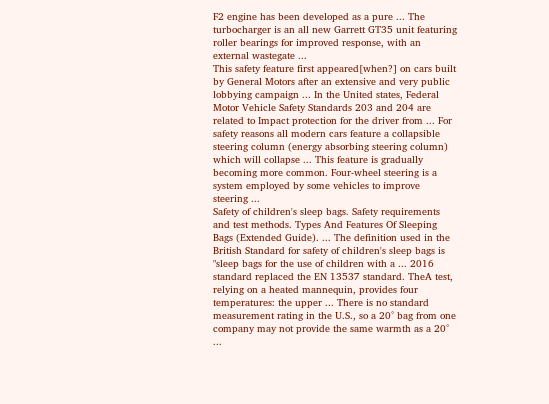F2 engine has been developed as a pure ... The turbocharger is an all new Garrett GT35 unit featuring roller bearings for improved response, with an external wastegate ...
This safety feature first appeared[when?] on cars built by General Motors after an extensive and very public lobbying campaign ... In the United states, Federal Motor Vehicle Safety Standards 203 and 204 are related to Impact protection for the driver from ... For safety reasons all modern cars feature a collapsible steering column (energy absorbing steering column) which will collapse ... This feature is gradually becoming more common. Four-wheel steering is a system employed by some vehicles to improve steering ...
Safety of children's sleep bags. Safety requirements and test methods. Types And Features Of Sleeping Bags (Extended Guide). ... The definition used in the British Standard for safety of children's sleep bags is "sleep bags for the use of children with a ... 2016 standard replaced the EN 13537 standard. TheA test, relying on a heated mannequin, provides four temperatures: the upper ... There is no standard measurement rating in the U.S., so a 20° bag from one company may not provide the same warmth as a 20° ...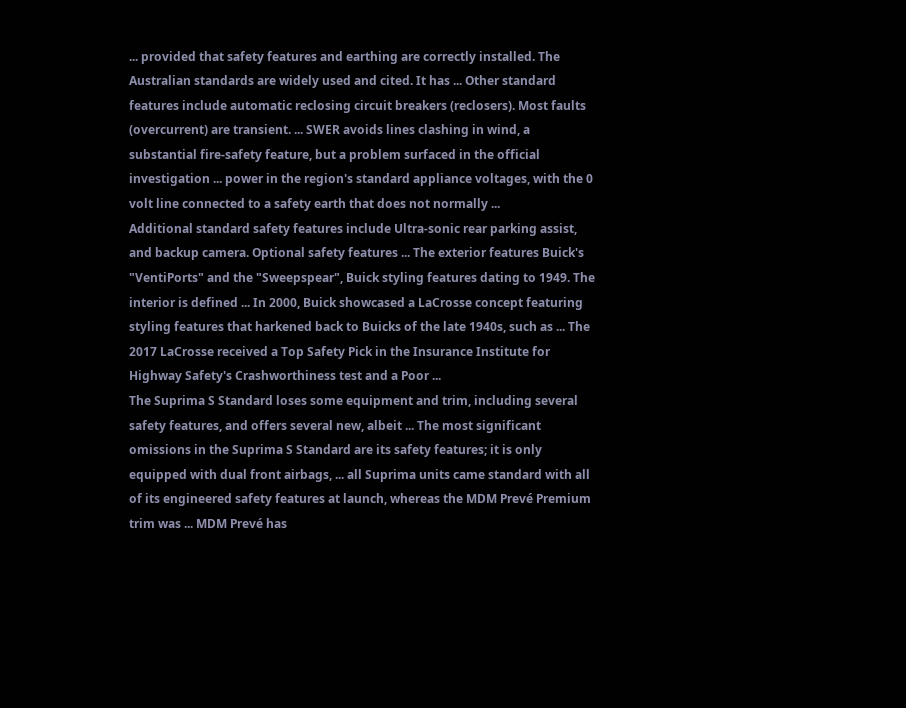... provided that safety features and earthing are correctly installed. The Australian standards are widely used and cited. It has ... Other standard features include automatic reclosing circuit breakers (reclosers). Most faults (overcurrent) are transient. ... SWER avoids lines clashing in wind, a substantial fire-safety feature, but a problem surfaced in the official investigation ... power in the region's standard appliance voltages, with the 0 volt line connected to a safety earth that does not normally ...
Additional standard safety features include Ultra-sonic rear parking assist, and backup camera. Optional safety features ... The exterior features Buick's "VentiPorts" and the "Sweepspear", Buick styling features dating to 1949. The interior is defined ... In 2000, Buick showcased a LaCrosse concept featuring styling features that harkened back to Buicks of the late 1940s, such as ... The 2017 LaCrosse received a Top Safety Pick in the Insurance Institute for Highway Safety's Crashworthiness test and a Poor ...
The Suprima S Standard loses some equipment and trim, including several safety features, and offers several new, albeit ... The most significant omissions in the Suprima S Standard are its safety features; it is only equipped with dual front airbags, ... all Suprima units came standard with all of its engineered safety features at launch, whereas the MDM Prevé Premium trim was ... MDM Prevé has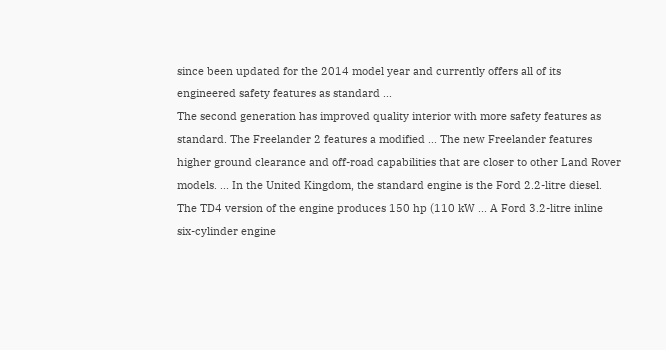since been updated for the 2014 model year and currently offers all of its engineered safety features as standard ...
The second generation has improved quality interior with more safety features as standard. The Freelander 2 features a modified ... The new Freelander features higher ground clearance and off-road capabilities that are closer to other Land Rover models. ... In the United Kingdom, the standard engine is the Ford 2.2-litre diesel. The TD4 version of the engine produces 150 hp (110 kW ... A Ford 3.2-litre inline six-cylinder engine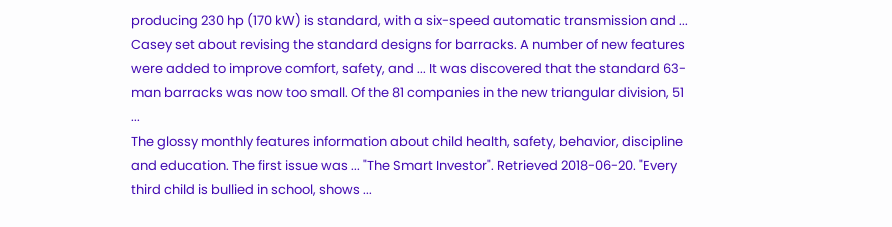producing 230 hp (170 kW) is standard, with a six-speed automatic transmission and ...
Casey set about revising the standard designs for barracks. A number of new features were added to improve comfort, safety, and ... It was discovered that the standard 63-man barracks was now too small. Of the 81 companies in the new triangular division, 51 ...
The glossy monthly features information about child health, safety, behavior, discipline and education. The first issue was ... "The Smart Investor". Retrieved 2018-06-20. "Every third child is bullied in school, shows ...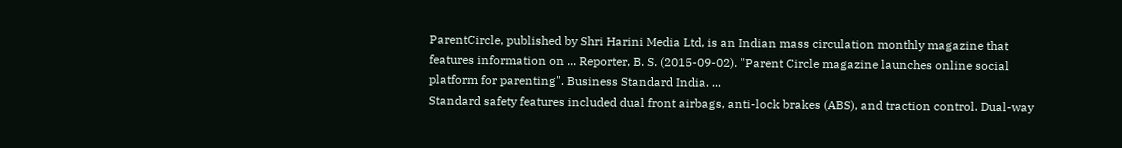ParentCircle, published by Shri Harini Media Ltd, is an Indian mass circulation monthly magazine that features information on ... Reporter, B. S. (2015-09-02). "Parent Circle magazine launches online social platform for parenting". Business Standard India. ...
Standard safety features included dual front airbags, anti-lock brakes (ABS), and traction control. Dual-way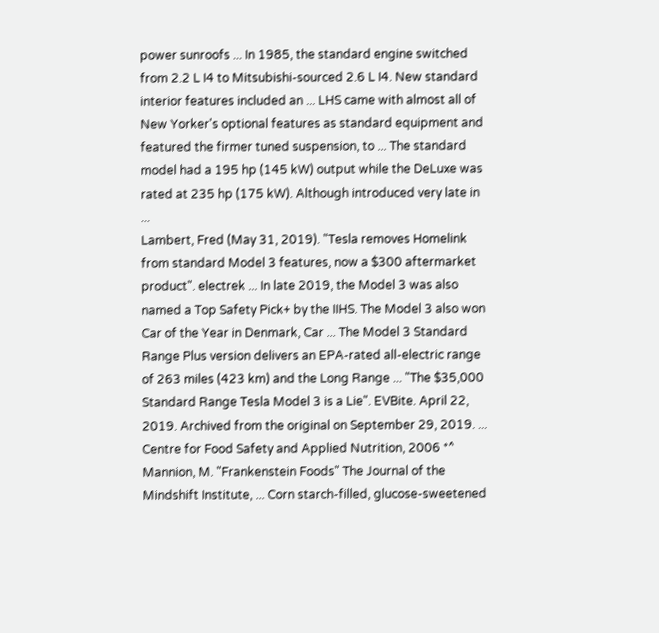power sunroofs ... In 1985, the standard engine switched from 2.2 L I4 to Mitsubishi-sourced 2.6 L I4. New standard interior features included an ... LHS came with almost all of New Yorker's optional features as standard equipment and featured the firmer tuned suspension, to ... The standard model had a 195 hp (145 kW) output while the DeLuxe was rated at 235 hp (175 kW). Although introduced very late in ...
Lambert, Fred (May 31, 2019). "Tesla removes Homelink from standard Model 3 features, now a $300 aftermarket product". electrek ... In late 2019, the Model 3 was also named a Top Safety Pick+ by the IIHS. The Model 3 also won Car of the Year in Denmark, Car ... The Model 3 Standard Range Plus version delivers an EPA-rated all-electric range of 263 miles (423 km) and the Long Range ... "The $35,000 Standard Range Tesla Model 3 is a Lie". EVBite. April 22, 2019. Archived from the original on September 29, 2019. ...
Centre for Food Safety and Applied Nutrition, 2006 *^ Mannion, M. "Frankenstein Foods" The Journal of the Mindshift Institute, ... Corn starch-filled, glucose-sweetened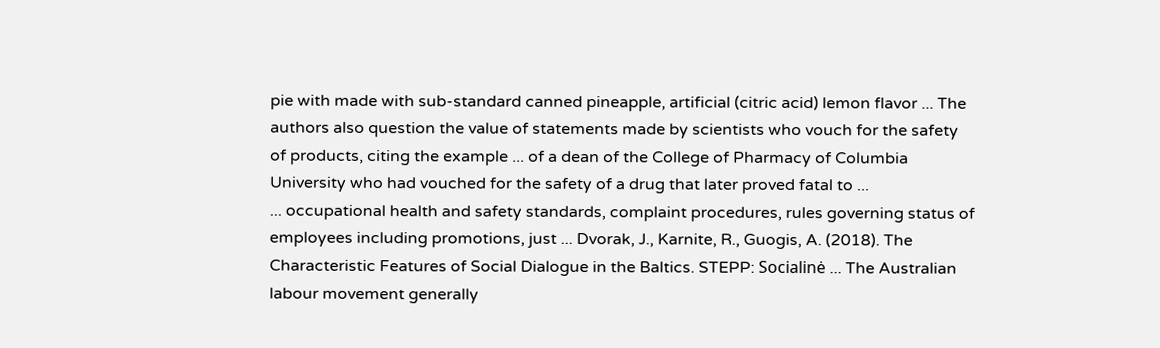pie with made with sub-standard canned pineapple, artificial (citric acid) lemon flavor ... The authors also question the value of statements made by scientists who vouch for the safety of products, citing the example ... of a dean of the College of Pharmacy of Columbia University who had vouched for the safety of a drug that later proved fatal to ...
... occupational health and safety standards, complaint procedures, rules governing status of employees including promotions, just ... Dvorak, J., Karnite, R., Guogis, A. (2018). The Characteristic Features of Social Dialogue in the Baltics. STEPP: Socialinė ... The Australian labour movement generally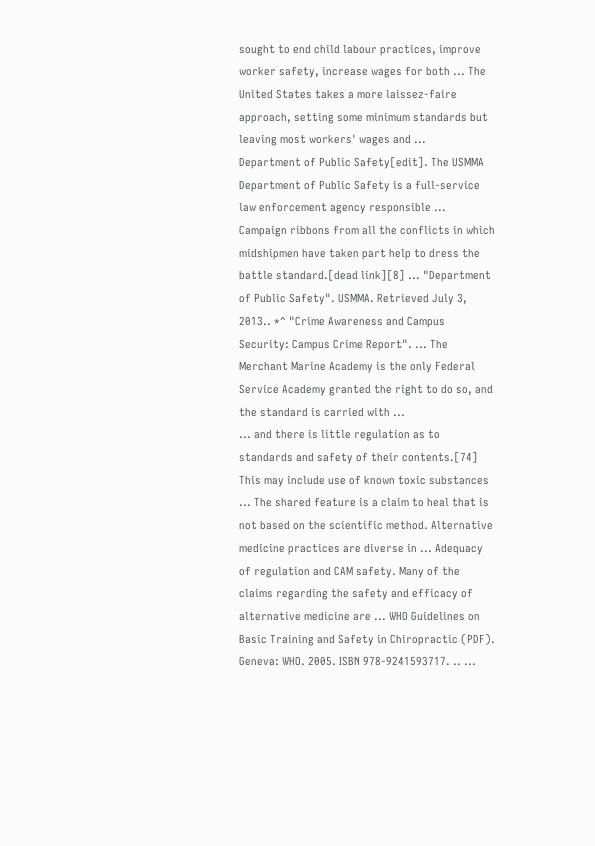sought to end child labour practices, improve worker safety, increase wages for both ... The United States takes a more laissez-faire approach, setting some minimum standards but leaving most workers' wages and ...
Department of Public Safety[edit]. The USMMA Department of Public Safety is a full-service law enforcement agency responsible ... Campaign ribbons from all the conflicts in which midshipmen have taken part help to dress the battle standard.[dead link][8] ... "Department of Public Safety". USMMA. Retrieved July 3, 2013.. *^ "Crime Awareness and Campus Security: Campus Crime Report". ... The Merchant Marine Academy is the only Federal Service Academy granted the right to do so, and the standard is carried with ...
... and there is little regulation as to standards and safety of their contents.[74] This may include use of known toxic substances ... The shared feature is a claim to heal that is not based on the scientific method. Alternative medicine practices are diverse in ... Adequacy of regulation and CAM safety. Many of the claims regarding the safety and efficacy of alternative medicine are ... WHO Guidelines on Basic Training and Safety in Chiropractic (PDF). Geneva: WHO. 2005. ISBN 978-9241593717. .. ...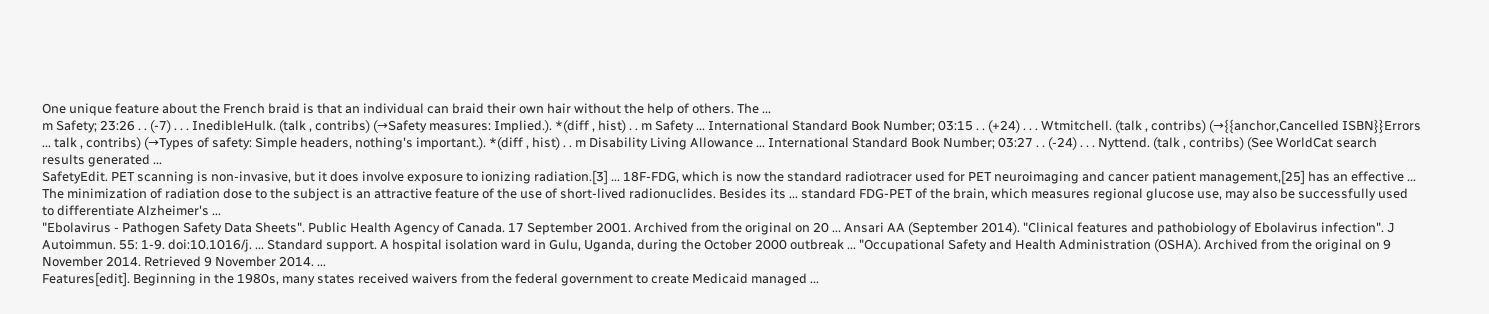One unique feature about the French braid is that an individual can braid their own hair without the help of others. The ...
m Safety; 23:26 . . (-7) . . . InedibleHulk. (talk , contribs) (→Safety measures: Implied.). *(diff , hist) . . m Safety ... International Standard Book Number; 03:15 . . (+24) . . . Wtmitchell. (talk , contribs) (→{{anchor,Cancelled ISBN}}Errors ... talk , contribs) (→Types of safety: Simple headers, nothing's important.). *(diff , hist) . . m Disability Living Allowance ... International Standard Book Number; 03:27 . . (-24) . . . Nyttend. (talk , contribs) (See WorldCat search results generated ...
SafetyEdit. PET scanning is non-invasive, but it does involve exposure to ionizing radiation.[3] ... 18F-FDG, which is now the standard radiotracer used for PET neuroimaging and cancer patient management,[25] has an effective ... The minimization of radiation dose to the subject is an attractive feature of the use of short-lived radionuclides. Besides its ... standard FDG-PET of the brain, which measures regional glucose use, may also be successfully used to differentiate Alzheimer's ...
"Ebolavirus - Pathogen Safety Data Sheets". Public Health Agency of Canada. 17 September 2001. Archived from the original on 20 ... Ansari AA (September 2014). "Clinical features and pathobiology of Ebolavirus infection". J Autoimmun. 55: 1-9. doi:10.1016/j. ... Standard support. A hospital isolation ward in Gulu, Uganda, during the October 2000 outbreak ... "Occupational Safety and Health Administration (OSHA). Archived from the original on 9 November 2014. Retrieved 9 November 2014. ...
Features[edit]. Beginning in the 1980s, many states received waivers from the federal government to create Medicaid managed ...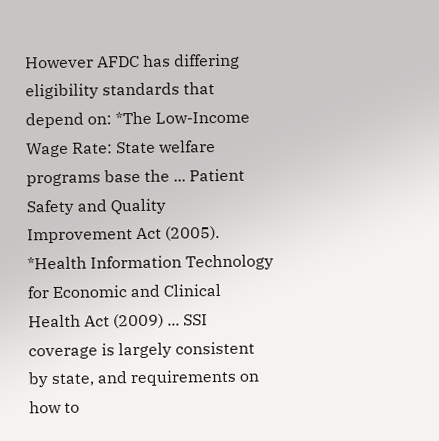However AFDC has differing eligibility standards that depend on: *The Low-Income Wage Rate: State welfare programs base the ... Patient Safety and Quality Improvement Act (2005). *Health Information Technology for Economic and Clinical Health Act (2009) ... SSI coverage is largely consistent by state, and requirements on how to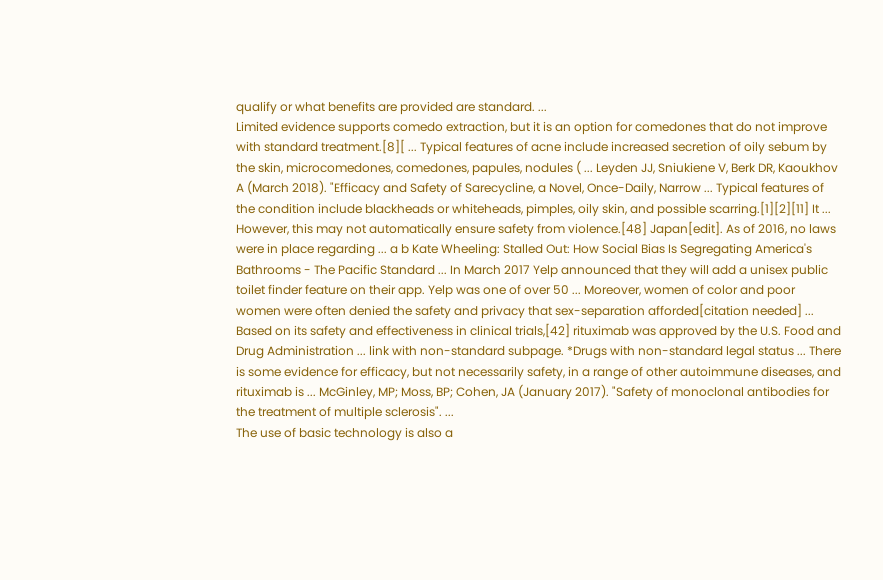qualify or what benefits are provided are standard. ...
Limited evidence supports comedo extraction, but it is an option for comedones that do not improve with standard treatment.[8][ ... Typical features of acne include increased secretion of oily sebum by the skin, microcomedones, comedones, papules, nodules ( ... Leyden JJ, Sniukiene V, Berk DR, Kaoukhov A (March 2018). "Efficacy and Safety of Sarecycline, a Novel, Once-Daily, Narrow ... Typical features of the condition include blackheads or whiteheads, pimples, oily skin, and possible scarring.[1][2][11] It ...
However, this may not automatically ensure safety from violence.[48] Japan[edit]. As of 2016, no laws were in place regarding ... a b Kate Wheeling: Stalled Out: How Social Bias Is Segregating America's Bathrooms - The Pacific Standard ... In March 2017 Yelp announced that they will add a unisex public toilet finder feature on their app. Yelp was one of over 50 ... Moreover, women of color and poor women were often denied the safety and privacy that sex-separation afforded[citation needed] ...
Based on its safety and effectiveness in clinical trials,[42] rituximab was approved by the U.S. Food and Drug Administration ... link with non-standard subpage. *Drugs with non-standard legal status ... There is some evidence for efficacy, but not necessarily safety, in a range of other autoimmune diseases, and rituximab is ... McGinley, MP; Moss, BP; Cohen, JA (January 2017). "Safety of monoclonal antibodies for the treatment of multiple sclerosis". ...
The use of basic technology is also a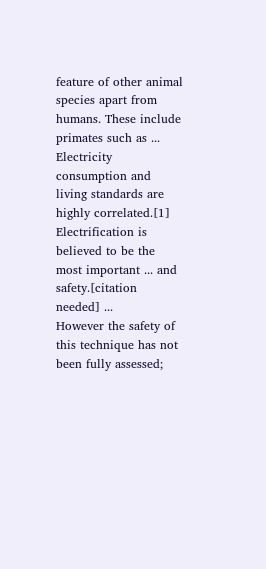feature of other animal species apart from humans. These include primates such as ... Electricity consumption and living standards are highly correlated.[1] Electrification is believed to be the most important ... and safety.[citation needed] ...
However the safety of this technique has not been fully assessed;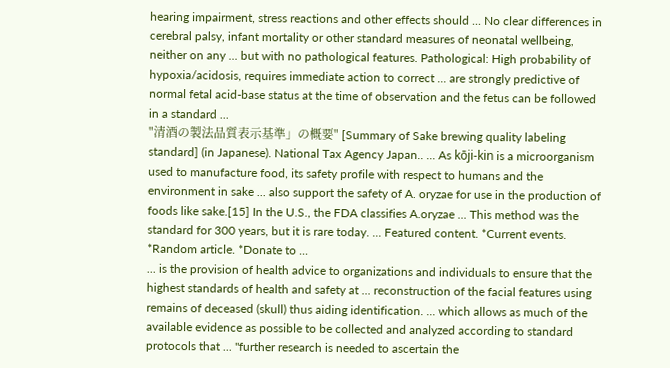hearing impairment, stress reactions and other effects should ... No clear differences in cerebral palsy, infant mortality or other standard measures of neonatal wellbeing, neither on any ... but with no pathological features. Pathological: High probability of hypoxia/acidosis, requires immediate action to correct ... are strongly predictive of normal fetal acid-base status at the time of observation and the fetus can be followed in a standard ...
"清酒の製法品質表示基準」の概要" [Summary of Sake brewing quality labeling standard] (in Japanese). National Tax Agency Japan.. ... As kōji-kin is a microorganism used to manufacture food, its safety profile with respect to humans and the environment in sake ... also support the safety of A. oryzae for use in the production of foods like sake.[15] In the U.S., the FDA classifies A.oryzae ... This method was the standard for 300 years, but it is rare today. ... Featured content. *Current events. *Random article. *Donate to ...
... is the provision of health advice to organizations and individuals to ensure that the highest standards of health and safety at ... reconstruction of the facial features using remains of deceased (skull) thus aiding identification. ... which allows as much of the available evidence as possible to be collected and analyzed according to standard protocols that ... "further research is needed to ascertain the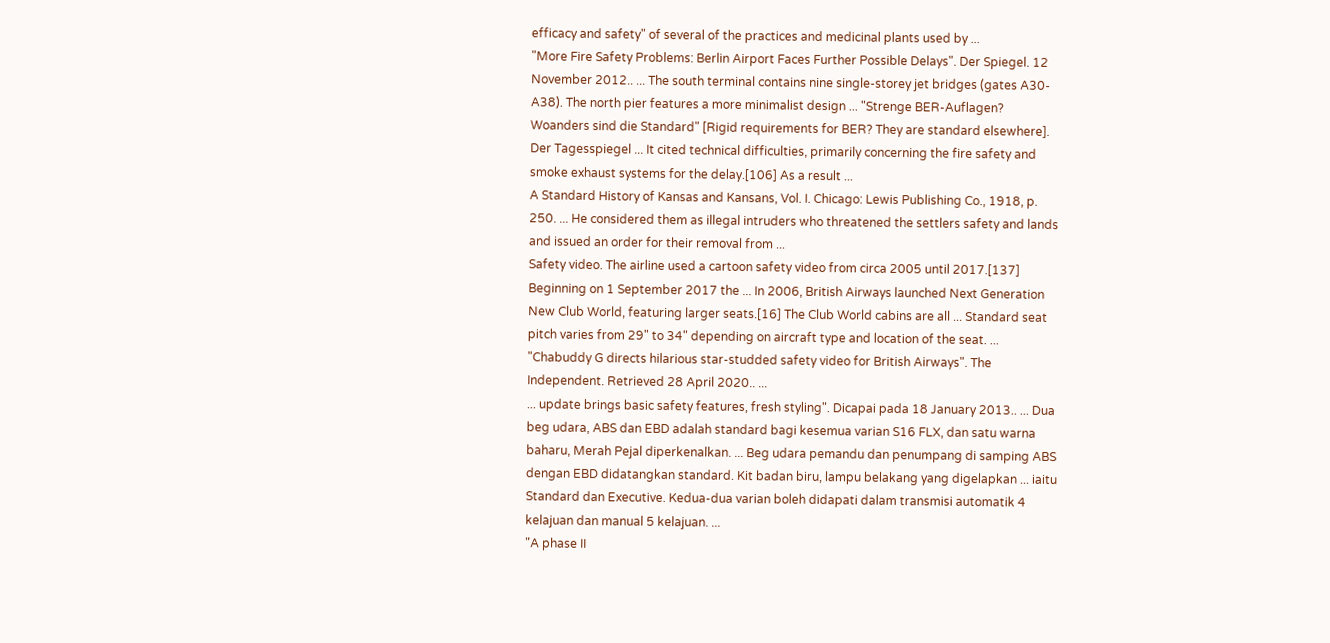efficacy and safety" of several of the practices and medicinal plants used by ...
"More Fire Safety Problems: Berlin Airport Faces Further Possible Delays". Der Spiegel. 12 November 2012.. ... The south terminal contains nine single-storey jet bridges (gates A30-A38). The north pier features a more minimalist design ... "Strenge BER-Auflagen? Woanders sind die Standard" [Rigid requirements for BER? They are standard elsewhere]. Der Tagesspiegel ... It cited technical difficulties, primarily concerning the fire safety and smoke exhaust systems for the delay.[106] As a result ...
A Standard History of Kansas and Kansans, Vol. I. Chicago: Lewis Publishing Co., 1918, p. 250. ... He considered them as illegal intruders who threatened the settlers safety and lands and issued an order for their removal from ...
Safety video. The airline used a cartoon safety video from circa 2005 until 2017.[137] Beginning on 1 September 2017 the ... In 2006, British Airways launched Next Generation New Club World, featuring larger seats.[16] The Club World cabins are all ... Standard seat pitch varies from 29" to 34" depending on aircraft type and location of the seat. ... "Chabuddy G directs hilarious star-studded safety video for British Airways". The Independent. Retrieved 28 April 2020.. ...
... update brings basic safety features, fresh styling". Dicapai pada 18 January 2013.. ... Dua beg udara, ABS dan EBD adalah standard bagi kesemua varian S16 FLX, dan satu warna baharu, Merah Pejal diperkenalkan. ... Beg udara pemandu dan penumpang di samping ABS dengan EBD didatangkan standard. Kit badan biru, lampu belakang yang digelapkan ... iaitu Standard dan Executive. Kedua-dua varian boleh didapati dalam transmisi automatik 4 kelajuan dan manual 5 kelajuan. ...
"A phase II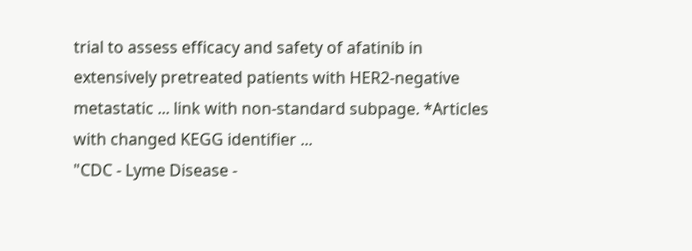trial to assess efficacy and safety of afatinib in extensively pretreated patients with HER2-negative metastatic ... link with non-standard subpage. *Articles with changed KEGG identifier ...
"CDC - Lyme Disease -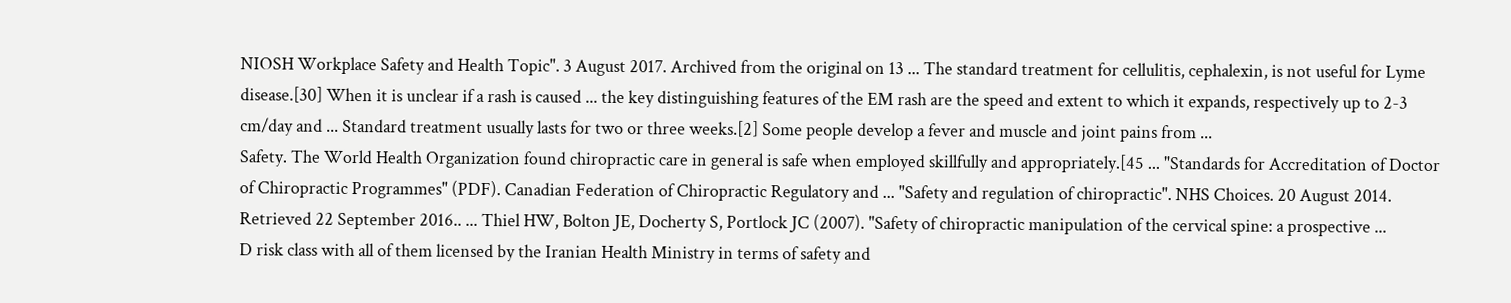NIOSH Workplace Safety and Health Topic". 3 August 2017. Archived from the original on 13 ... The standard treatment for cellulitis, cephalexin, is not useful for Lyme disease.[30] When it is unclear if a rash is caused ... the key distinguishing features of the EM rash are the speed and extent to which it expands, respectively up to 2-3 cm/day and ... Standard treatment usually lasts for two or three weeks.[2] Some people develop a fever and muscle and joint pains from ...
Safety. The World Health Organization found chiropractic care in general is safe when employed skillfully and appropriately.[45 ... "Standards for Accreditation of Doctor of Chiropractic Programmes" (PDF). Canadian Federation of Chiropractic Regulatory and ... "Safety and regulation of chiropractic". NHS Choices. 20 August 2014. Retrieved 22 September 2016.. ... Thiel HW, Bolton JE, Docherty S, Portlock JC (2007). "Safety of chiropractic manipulation of the cervical spine: a prospective ...
D risk class with all of them licensed by the Iranian Health Ministry in terms of safety and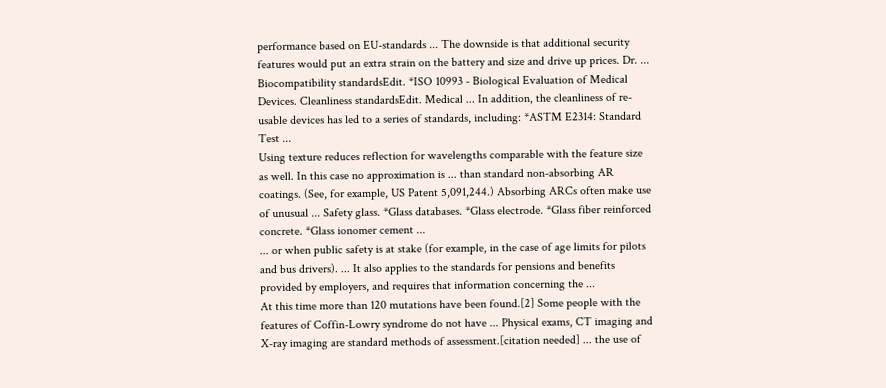performance based on EU-standards ... The downside is that additional security features would put an extra strain on the battery and size and drive up prices. Dr. ... Biocompatibility standardsEdit. *ISO 10993 - Biological Evaluation of Medical Devices. Cleanliness standardsEdit. Medical ... In addition, the cleanliness of re-usable devices has led to a series of standards, including: *ASTM E2314: Standard Test ...
Using texture reduces reflection for wavelengths comparable with the feature size as well. In this case no approximation is ... than standard non-absorbing AR coatings. (See, for example, US Patent 5,091,244.) Absorbing ARCs often make use of unusual ... Safety glass. *Glass databases. *Glass electrode. *Glass fiber reinforced concrete. *Glass ionomer cement ...
... or when public safety is at stake (for example, in the case of age limits for pilots and bus drivers). ... It also applies to the standards for pensions and benefits provided by employers, and requires that information concerning the ...
At this time more than 120 mutations have been found.[2] Some people with the features of Coffin-Lowry syndrome do not have ... Physical exams, CT imaging and X-ray imaging are standard methods of assessment.[citation needed] ... the use of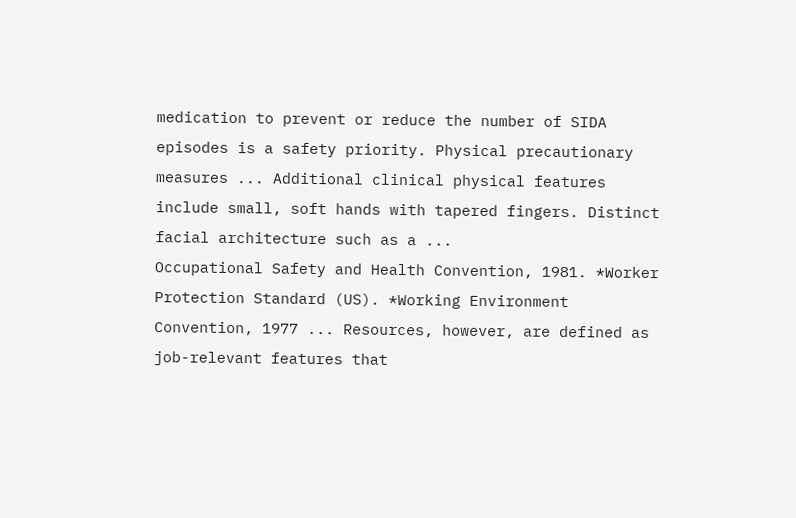medication to prevent or reduce the number of SIDA episodes is a safety priority. Physical precautionary measures ... Additional clinical physical features include small, soft hands with tapered fingers. Distinct facial architecture such as a ...
Occupational Safety and Health Convention, 1981. *Worker Protection Standard (US). *Working Environment Convention, 1977 ... Resources, however, are defined as job-relevant features that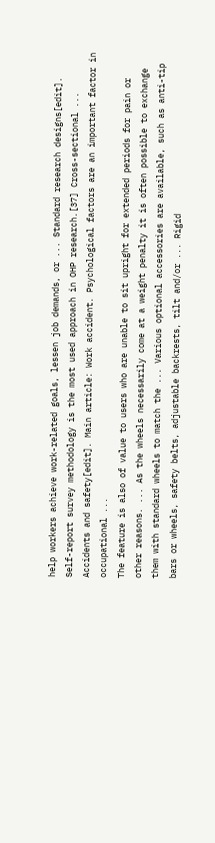help workers achieve work-related goals, lessen job demands, or ... Standard research designs[edit]. Self-report survey methodology is the most used approach in OHP research.[37] Cross-sectional ... Accidents and safety[edit]. Main article: Work accident. Psychological factors are an important factor in occupational ...
The feature is also of value to users who are unable to sit upright for extended periods for pain or other reasons. ... As the wheels necessarily come at a weight penalty it is often possible to exchange them with standard wheels to match the ... Various optional accessories are available, such as anti-tip bars or wheels, safety belts, adjustable backrests, tilt and/or ... Rigid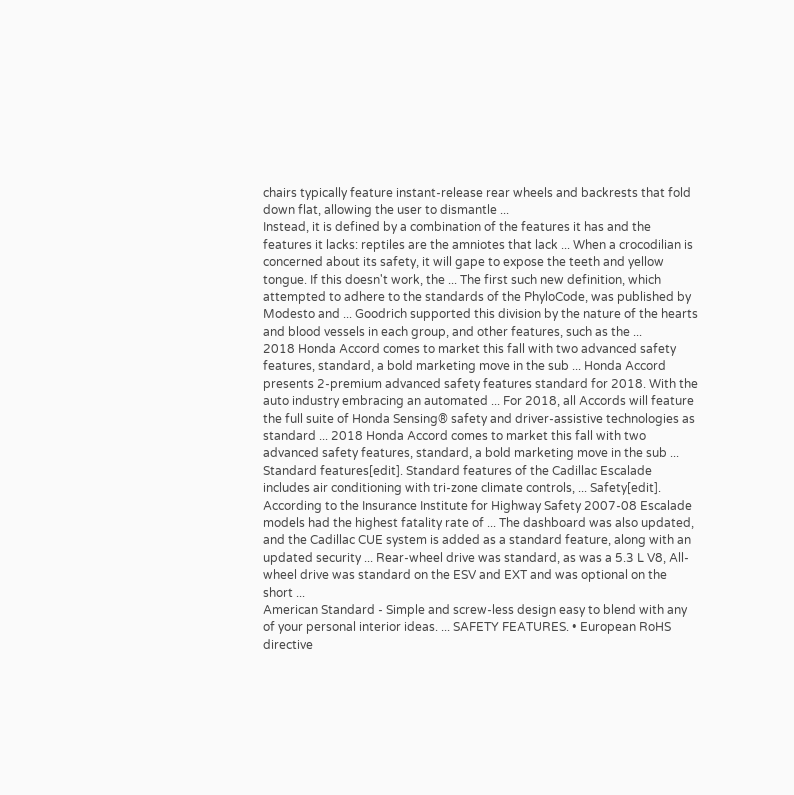chairs typically feature instant-release rear wheels and backrests that fold down flat, allowing the user to dismantle ...
Instead, it is defined by a combination of the features it has and the features it lacks: reptiles are the amniotes that lack ... When a crocodilian is concerned about its safety, it will gape to expose the teeth and yellow tongue. If this doesn't work, the ... The first such new definition, which attempted to adhere to the standards of the PhyloCode, was published by Modesto and ... Goodrich supported this division by the nature of the hearts and blood vessels in each group, and other features, such as the ...
2018 Honda Accord comes to market this fall with two advanced safety features, standard, a bold marketing move in the sub ... Honda Accord presents 2-premium advanced safety features standard for 2018. With the auto industry embracing an automated ... For 2018, all Accords will feature the full suite of Honda Sensing® safety and driver-assistive technologies as standard ... 2018 Honda Accord comes to market this fall with two advanced safety features, standard, a bold marketing move in the sub ...
Standard features[edit]. Standard features of the Cadillac Escalade includes air conditioning with tri-zone climate controls, ... Safety[edit]. According to the Insurance Institute for Highway Safety 2007-08 Escalade models had the highest fatality rate of ... The dashboard was also updated, and the Cadillac CUE system is added as a standard feature, along with an updated security ... Rear-wheel drive was standard, as was a 5.3 L V8, All-wheel drive was standard on the ESV and EXT and was optional on the short ...
American Standard - Simple and screw-less design easy to blend with any of your personal interior ideas. ... SAFETY FEATURES. • European RoHS directive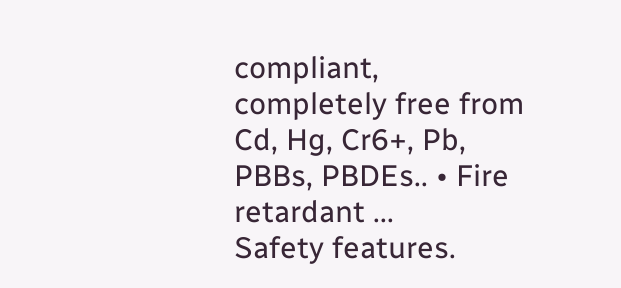compliant, completely free from Cd, Hg, Cr6+, Pb, PBBs, PBDEs.. • Fire retardant ...
Safety features.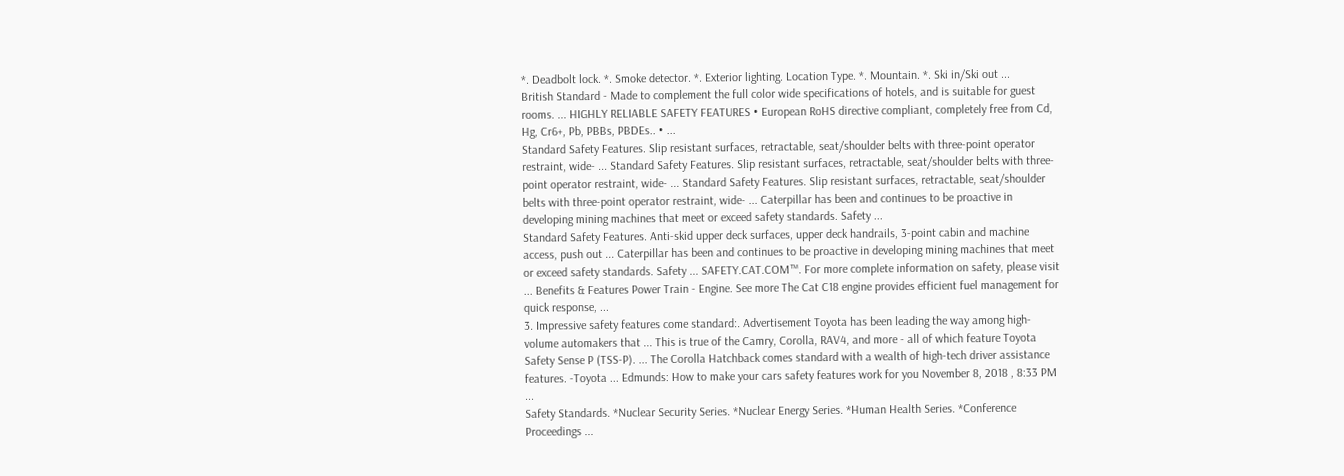*. Deadbolt lock. *. Smoke detector. *. Exterior lighting. Location Type. *. Mountain. *. Ski in/Ski out ...
British Standard - Made to complement the full color wide specifications of hotels, and is suitable for guest rooms. ... HIGHLY RELIABLE SAFETY FEATURES • European RoHS directive compliant, completely free from Cd, Hg, Cr6+, Pb, PBBs, PBDEs.. • ...
Standard Safety Features. Slip resistant surfaces, retractable, seat/shoulder belts with three-point operator restraint, wide- ... Standard Safety Features. Slip resistant surfaces, retractable, seat/shoulder belts with three-point operator restraint, wide- ... Standard Safety Features. Slip resistant surfaces, retractable, seat/shoulder belts with three-point operator restraint, wide- ... Caterpillar has been and continues to be proactive in developing mining machines that meet or exceed safety standards. Safety ...
Standard Safety Features. Anti-skid upper deck surfaces, upper deck handrails, 3-point cabin and machine access, push out ... Caterpillar has been and continues to be proactive in developing mining machines that meet or exceed safety standards. Safety ... SAFETY.CAT.COM™. For more complete information on safety, please visit ... Benefits & Features Power Train - Engine. See more The Cat C18 engine provides efficient fuel management for quick response, ...
3. Impressive safety features come standard:. Advertisement Toyota has been leading the way among high-volume automakers that ... This is true of the Camry, Corolla, RAV4, and more - all of which feature Toyota Safety Sense P (TSS-P). ... The Corolla Hatchback comes standard with a wealth of high-tech driver assistance features. -Toyota ... Edmunds: How to make your cars safety features work for you November 8, 2018 , 8:33 PM ...
Safety Standards. *Nuclear Security Series. *Nuclear Energy Series. *Human Health Series. *Conference Proceedings ...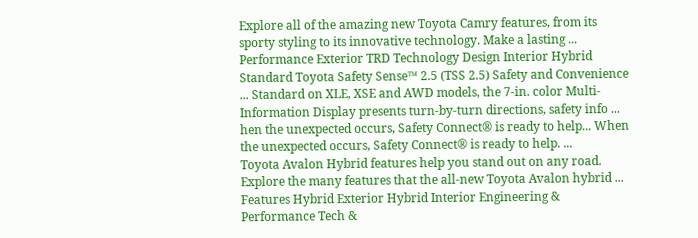Explore all of the amazing new Toyota Camry features, from its sporty styling to its innovative technology. Make a lasting ... Performance Exterior TRD Technology Design Interior Hybrid Standard Toyota Safety Sense™ 2.5 (TSS 2.5) Safety and Convenience ... Standard on XLE, XSE and AWD models, the 7-in. color Multi-Information Display presents turn-by-turn directions, safety info ... hen the unexpected occurs, Safety Connect® is ready to help... When the unexpected occurs, Safety Connect® is ready to help. ...
Toyota Avalon Hybrid features help you stand out on any road. Explore the many features that the all-new Toyota Avalon hybrid ... Features Hybrid Exterior Hybrid Interior Engineering & Performance Tech &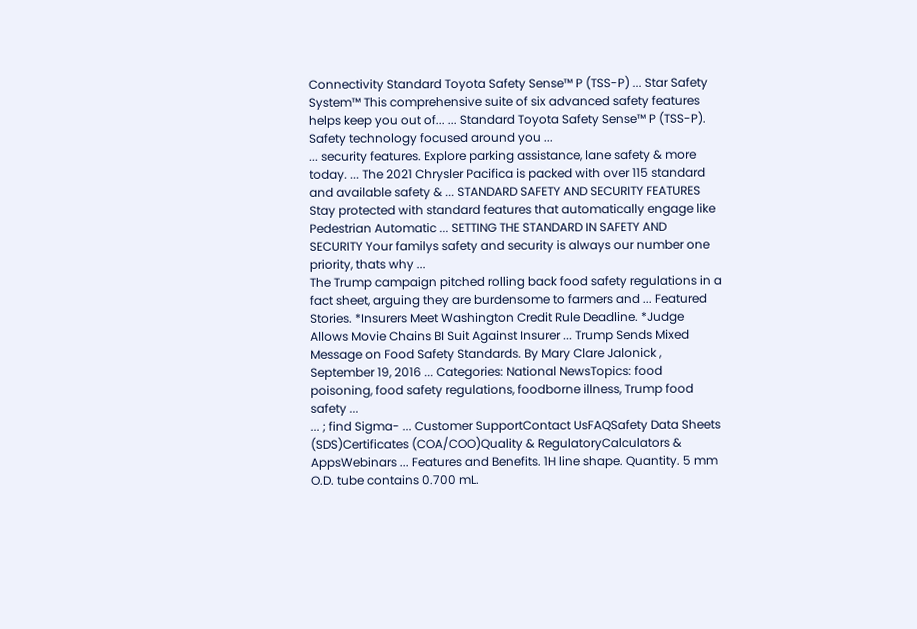Connectivity Standard Toyota Safety Sense™ P (TSS-P) ... Star Safety System™ This comprehensive suite of six advanced safety features helps keep you out of... ... Standard Toyota Safety Sense™ P (TSS-P). Safety technology focused around you ...
... security features. Explore parking assistance, lane safety & more today. ... The 2021 Chrysler Pacifica is packed with over 115 standard and available safety & ... STANDARD SAFETY AND SECURITY FEATURES Stay protected with standard features that automatically engage like Pedestrian Automatic ... SETTING THE STANDARD IN SAFETY AND SECURITY Your familys safety and security is always our number one priority, thats why ...
The Trump campaign pitched rolling back food safety regulations in a fact sheet, arguing they are burdensome to farmers and ... Featured Stories. *Insurers Meet Washington Credit Rule Deadline. *Judge Allows Movie Chains BI Suit Against Insurer ... Trump Sends Mixed Message on Food Safety Standards. By Mary Clare Jalonick , September 19, 2016 ... Categories: National NewsTopics: food poisoning, food safety regulations, foodborne illness, Trump food safety ...
... ; find Sigma- ... Customer SupportContact UsFAQSafety Data Sheets (SDS)Certificates (COA/COO)Quality & RegulatoryCalculators & AppsWebinars ... Features and Benefits. 1H line shape. Quantity. 5 mm O.D. tube contains 0.700 mL.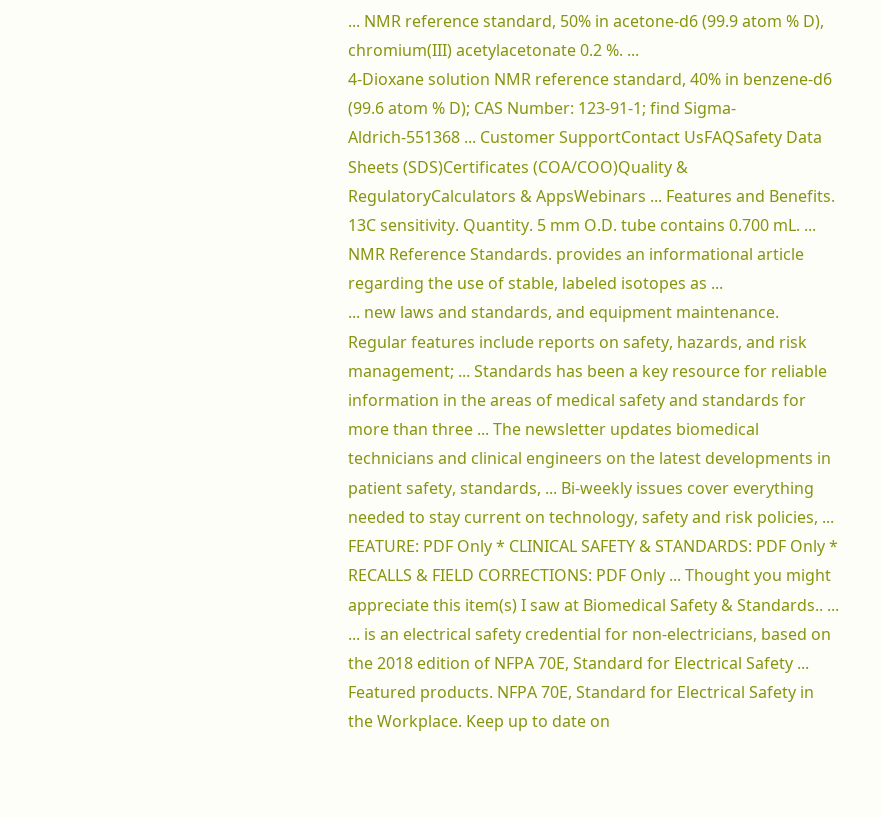... NMR reference standard, 50% in acetone-d6 (99.9 atom % D), chromium(III) acetylacetonate 0.2 %. ...
4-Dioxane solution NMR reference standard, 40% in benzene-d6 (99.6 atom % D); CAS Number: 123-91-1; find Sigma-Aldrich-551368 ... Customer SupportContact UsFAQSafety Data Sheets (SDS)Certificates (COA/COO)Quality & RegulatoryCalculators & AppsWebinars ... Features and Benefits. 13C sensitivity. Quantity. 5 mm O.D. tube contains 0.700 mL. ... NMR Reference Standards. provides an informational article regarding the use of stable, labeled isotopes as ...
... new laws and standards, and equipment maintenance. Regular features include reports on safety, hazards, and risk management; ... Standards has been a key resource for reliable information in the areas of medical safety and standards for more than three ... The newsletter updates biomedical technicians and clinical engineers on the latest developments in patient safety, standards, ... Bi-weekly issues cover everything needed to stay current on technology, safety and risk policies, ...
FEATURE: PDF Only * CLINICAL SAFETY & STANDARDS: PDF Only * RECALLS & FIELD CORRECTIONS: PDF Only ... Thought you might appreciate this item(s) I saw at Biomedical Safety & Standards.. ...
... is an electrical safety credential for non-electricians, based on the 2018 edition of NFPA 70E, Standard for Electrical Safety ... Featured products. NFPA 70E, Standard for Electrical Safety in the Workplace. Keep up to date on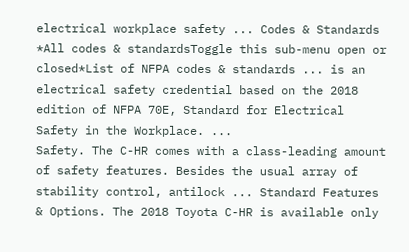electrical workplace safety ... Codes & Standards *All codes & standardsToggle this sub-menu open or closed*List of NFPA codes & standards ... is an electrical safety credential based on the 2018 edition of NFPA 70E, Standard for Electrical Safety in the Workplace. ...
Safety. The C-HR comes with a class-leading amount of safety features. Besides the usual array of stability control, antilock ... Standard Features & Options. The 2018 Toyota C-HR is available only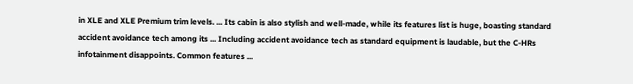in XLE and XLE Premium trim levels. ... Its cabin is also stylish and well-made, while its features list is huge, boasting standard accident avoidance tech among its ... Including accident avoidance tech as standard equipment is laudable, but the C-HRs infotainment disappoints. Common features ...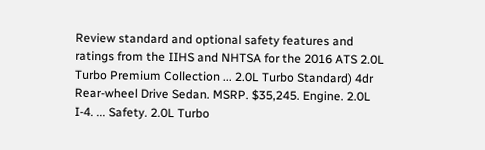Review standard and optional safety features and ratings from the IIHS and NHTSA for the 2016 ATS 2.0L Turbo Premium Collection ... 2.0L Turbo Standard) 4dr Rear-wheel Drive Sedan. MSRP. $35,245. Engine. 2.0L I-4. ... Safety. 2.0L Turbo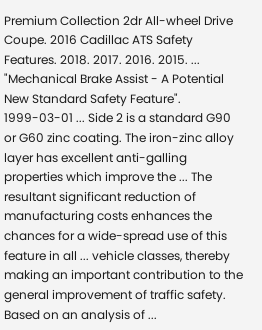Premium Collection 2dr All-wheel Drive Coupe. 2016 Cadillac ATS Safety Features. 2018. 2017. 2016. 2015. ...
"Mechanical Brake Assist - A Potential New Standard Safety Feature". 1999-03-01 ... Side 2 is a standard G90 or G60 zinc coating. The iron-zinc alloy layer has excellent anti-galling properties which improve the ... The resultant significant reduction of manufacturing costs enhances the chances for a wide-spread use of this feature in all ... vehicle classes, thereby making an important contribution to the general improvement of traffic safety. Based on an analysis of ...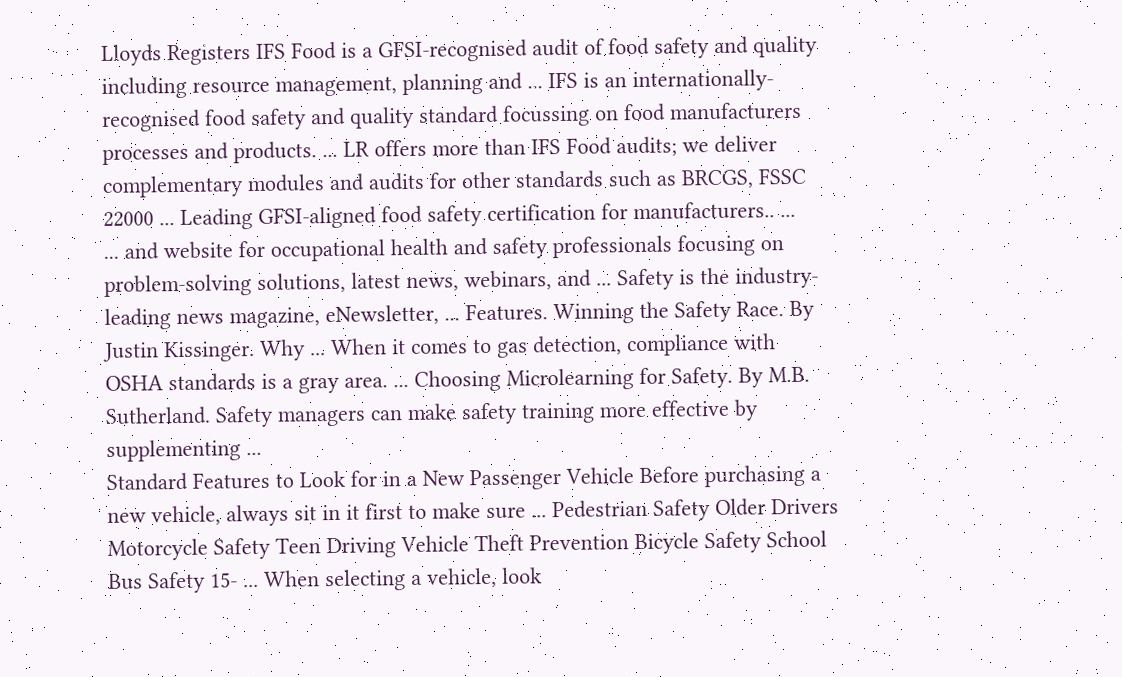Lloyds Registers IFS Food is a GFSI-recognised audit of food safety and quality including resource management, planning and ... IFS is an internationally-recognised food safety and quality standard focussing on food manufacturers processes and products. ... LR offers more than IFS Food audits; we deliver complementary modules and audits for other standards such as BRCGS, FSSC 22000 ... Leading GFSI-aligned food safety certification for manufacturers.. ...
... and website for occupational health and safety professionals focusing on problem-solving solutions, latest news, webinars, and ... Safety is the industry-leading news magazine, eNewsletter, ... Features. Winning the Safety Race. By Justin Kissinger. Why ... When it comes to gas detection, compliance with OSHA standards is a gray area. ... Choosing Microlearning for Safety. By M.B. Sutherland. Safety managers can make safety training more effective by supplementing ...
Standard Features to Look for in a New Passenger Vehicle Before purchasing a new vehicle, always sit in it first to make sure ... Pedestrian Safety Older Drivers Motorcycle Safety Teen Driving Vehicle Theft Prevention Bicycle Safety School Bus Safety 15- ... When selecting a vehicle, look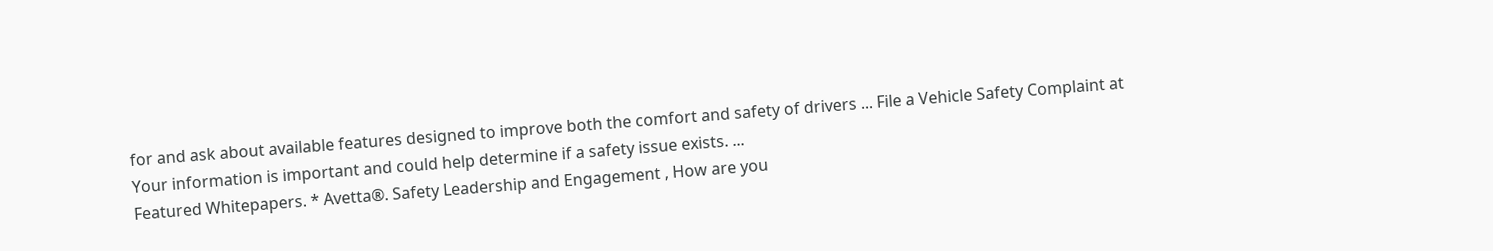for and ask about available features designed to improve both the comfort and safety of drivers ... File a Vehicle Safety Complaint at Your information is important and could help determine if a safety issue exists. ...
Featured Whitepapers. * Avetta®. Safety Leadership and Engagement , How are you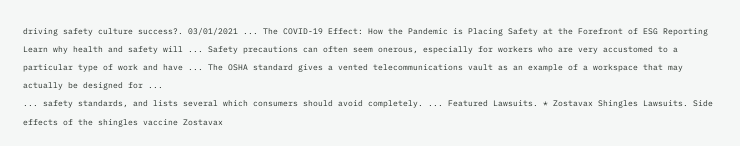driving safety culture success?. 03/01/2021 ... The COVID-19 Effect: How the Pandemic is Placing Safety at the Forefront of ESG Reporting Learn why health and safety will ... Safety precautions can often seem onerous, especially for workers who are very accustomed to a particular type of work and have ... The OSHA standard gives a vented telecommunications vault as an example of a workspace that may actually be designed for ...
... safety standards, and lists several which consumers should avoid completely. ... Featured Lawsuits. * Zostavax Shingles Lawsuits. Side effects of the shingles vaccine Zostavax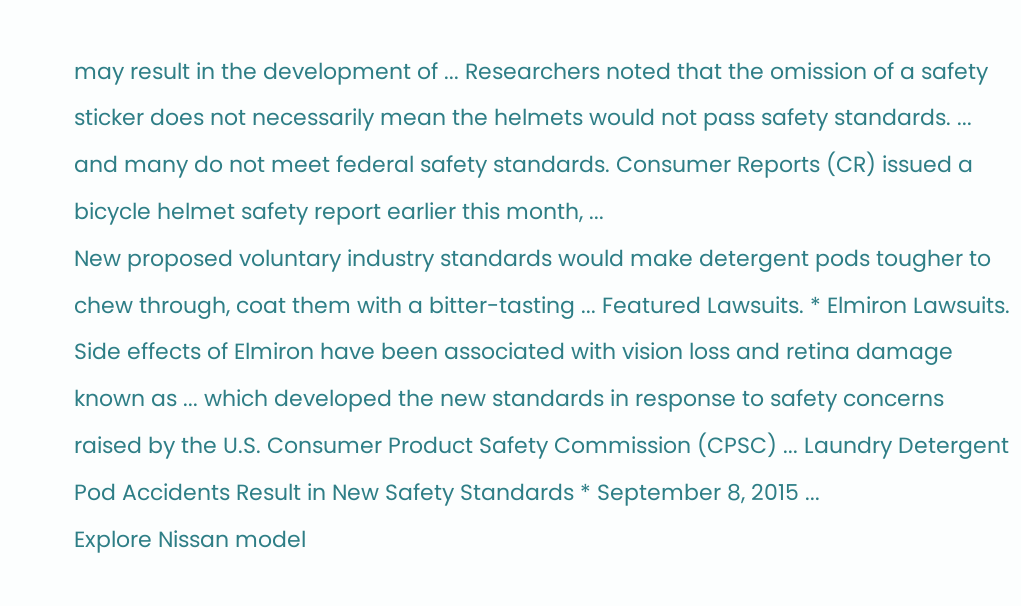may result in the development of ... Researchers noted that the omission of a safety sticker does not necessarily mean the helmets would not pass safety standards. ... and many do not meet federal safety standards. Consumer Reports (CR) issued a bicycle helmet safety report earlier this month, ...
New proposed voluntary industry standards would make detergent pods tougher to chew through, coat them with a bitter-tasting ... Featured Lawsuits. * Elmiron Lawsuits. Side effects of Elmiron have been associated with vision loss and retina damage known as ... which developed the new standards in response to safety concerns raised by the U.S. Consumer Product Safety Commission (CPSC) ... Laundry Detergent Pod Accidents Result in New Safety Standards * September 8, 2015 ...
Explore Nissan model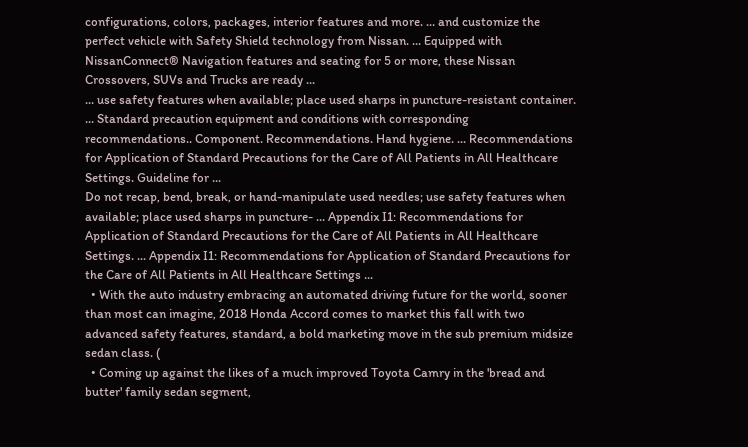configurations, colors, packages, interior features and more. ... and customize the perfect vehicle with Safety Shield technology from Nissan. ... Equipped with NissanConnect® Navigation features and seating for 5 or more, these Nissan Crossovers, SUVs and Trucks are ready ...
... use safety features when available; place used sharps in puncture-resistant container. ... Standard precaution equipment and conditions with corresponding recommendations.. Component. Recommendations. Hand hygiene. ... Recommendations for Application of Standard Precautions for the Care of All Patients in All Healthcare Settings. Guideline for ...
Do not recap, bend, break, or hand-manipulate used needles; use safety features when available; place used sharps in puncture- ... Appendix I1: Recommendations for Application of Standard Precautions for the Care of All Patients in All Healthcare Settings. ... Appendix I1: Recommendations for Application of Standard Precautions for the Care of All Patients in All Healthcare Settings ...
  • With the auto industry embracing an automated driving future for the world, sooner than most can imagine, 2018 Honda Accord comes to market this fall with two advanced safety features, standard, a bold marketing move in the sub premium midsize sedan class. (
  • Coming up against the likes of a much improved Toyota Camry in the 'bread and butter' family sedan segment,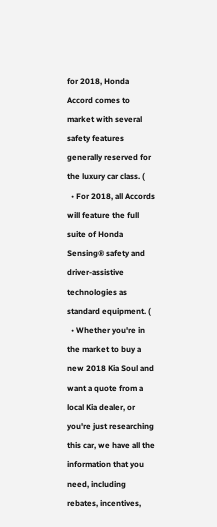for 2018, Honda Accord comes to market with several safety features generally reserved for the luxury car class. (
  • For 2018, all Accords will feature the full suite of Honda Sensing® safety and driver-assistive technologies as standard equipment. (
  • Whether you're in the market to buy a new 2018 Kia Soul and want a quote from a local Kia dealer, or you're just researching this car, we have all the information that you need, including rebates, incentives,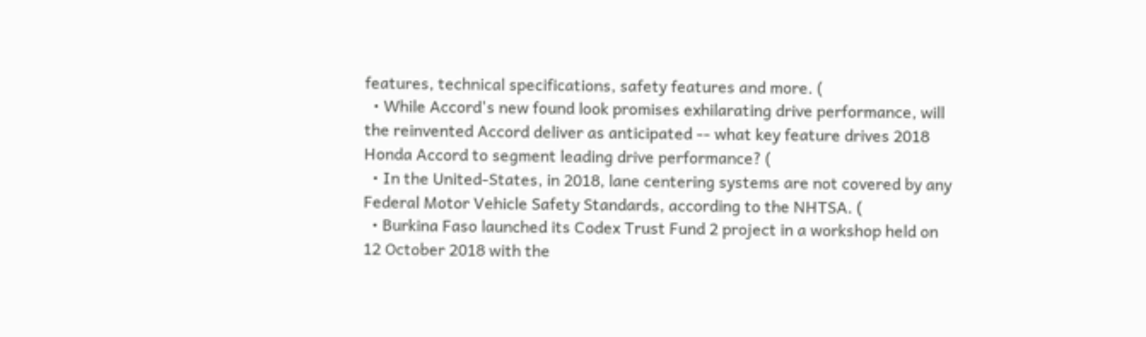features, technical specifications, safety features and more. (
  • While Accord's new found look promises exhilarating drive performance, will the reinvented Accord deliver as anticipated -- what key feature drives 2018 Honda Accord to segment leading drive performance? (
  • In the United-States, in 2018, lane centering systems are not covered by any Federal Motor Vehicle Safety Standards, according to the NHTSA. (
  • Burkina Faso launched its Codex Trust Fund 2 project in a workshop held on 12 October 2018 with the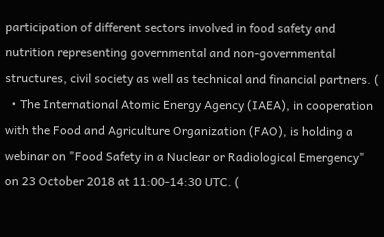participation of different sectors involved in food safety and nutrition representing governmental and non-governmental structures, civil society as well as technical and financial partners. (
  • The International Atomic Energy Agency (IAEA), in cooperation with the Food and Agriculture Organization (FAO), is holding a webinar on "Food Safety in a Nuclear or Radiological Emergency" on 23 October 2018 at 11:00-14:30 UTC. (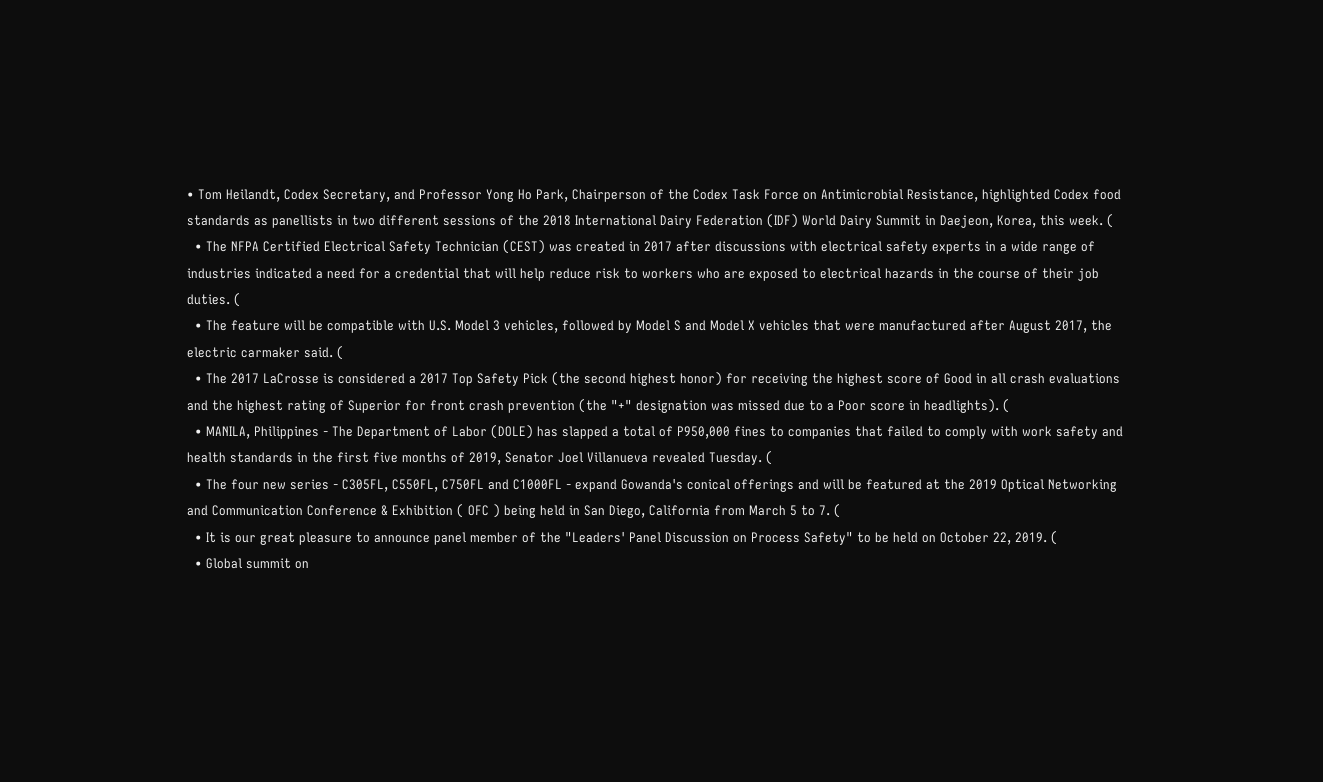• Tom Heilandt, Codex Secretary, and Professor Yong Ho Park, Chairperson of the Codex Task Force on Antimicrobial Resistance, highlighted Codex food standards as panellists in two different sessions of the 2018 International Dairy Federation (IDF) World Dairy Summit in Daejeon, Korea, this week. (
  • The NFPA Certified Electrical Safety Technician (CEST) was created in 2017 after discussions with electrical safety experts in a wide range of industries indicated a need for a credential that will help reduce risk to workers who are exposed to electrical hazards in the course of their job duties. (
  • The feature will be compatible with U.S. Model 3 vehicles, followed by Model S and Model X vehicles that were manufactured after August 2017, the electric carmaker said. (
  • The 2017 LaCrosse is considered a 2017 Top Safety Pick (the second highest honor) for receiving the highest score of Good in all crash evaluations and the highest rating of Superior for front crash prevention (the "+" designation was missed due to a Poor score in headlights). (
  • MANILA, Philippines - The Department of Labor (DOLE) has slapped a total of P950,000 fines to companies that failed to comply with work safety and health standards in the first five months of 2019, Senator Joel Villanueva revealed Tuesday. (
  • The four new series - C305FL, C550FL, C750FL and C1000FL - expand Gowanda's conical offerings and will be featured at the 2019 Optical Networking and Communication Conference & Exhibition ( OFC ) being held in San Diego, California from March 5 to 7. (
  • It is our great pleasure to announce panel member of the "Leaders' Panel Discussion on Process Safety" to be held on October 22, 2019. (
  • Global summit on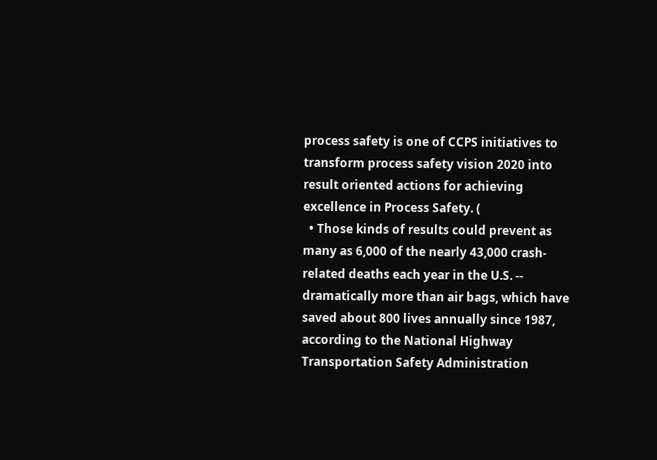process safety is one of CCPS initiatives to transform process safety vision 2020 into result oriented actions for achieving excellence in Process Safety. (
  • Those kinds of results could prevent as many as 6,000 of the nearly 43,000 crash-related deaths each year in the U.S. -- dramatically more than air bags, which have saved about 800 lives annually since 1987, according to the National Highway Transportation Safety Administration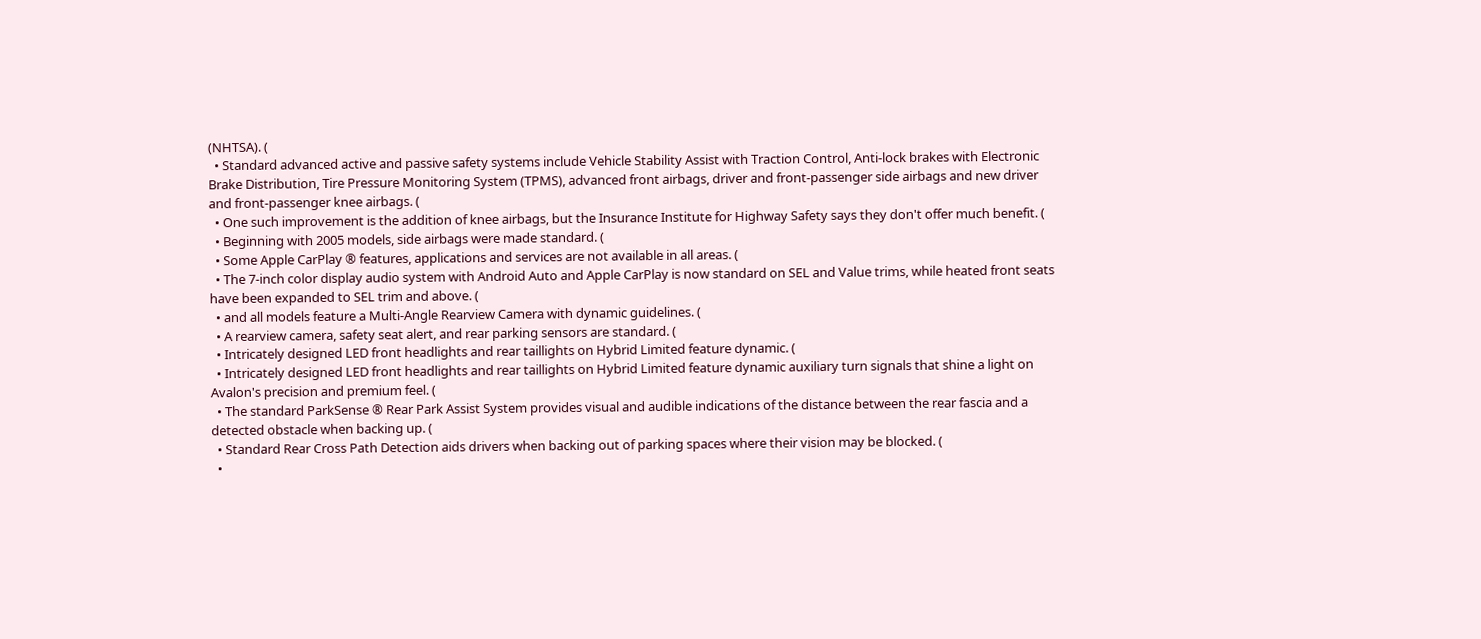(NHTSA). (
  • Standard advanced active and passive safety systems include Vehicle Stability Assist with Traction Control, Anti-lock brakes with Electronic Brake Distribution, Tire Pressure Monitoring System (TPMS), advanced front airbags, driver and front-passenger side airbags and new driver and front-passenger knee airbags. (
  • One such improvement is the addition of knee airbags, but the Insurance Institute for Highway Safety says they don't offer much benefit. (
  • Beginning with 2005 models, side airbags were made standard. (
  • Some Apple CarPlay ® features, applications and services are not available in all areas. (
  • The 7-inch color display audio system with Android Auto and Apple CarPlay is now standard on SEL and Value trims, while heated front seats have been expanded to SEL trim and above. (
  • and all models feature a Multi-Angle Rearview Camera with dynamic guidelines. (
  • A rearview camera, safety seat alert, and rear parking sensors are standard. (
  • Intricately designed LED front headlights and rear taillights on Hybrid Limited feature dynamic. (
  • Intricately designed LED front headlights and rear taillights on Hybrid Limited feature dynamic auxiliary turn signals that shine a light on Avalon's precision and premium feel. (
  • The standard ParkSense ® Rear Park Assist System provides visual and audible indications of the distance between the rear fascia and a detected obstacle when backing up. (
  • Standard Rear Cross Path Detection aids drivers when backing out of parking spaces where their vision may be blocked. (
  •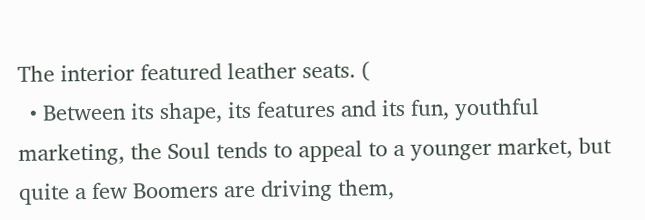The interior featured leather seats. (
  • Between its shape, its features and its fun, youthful marketing, the Soul tends to appeal to a younger market, but quite a few Boomers are driving them,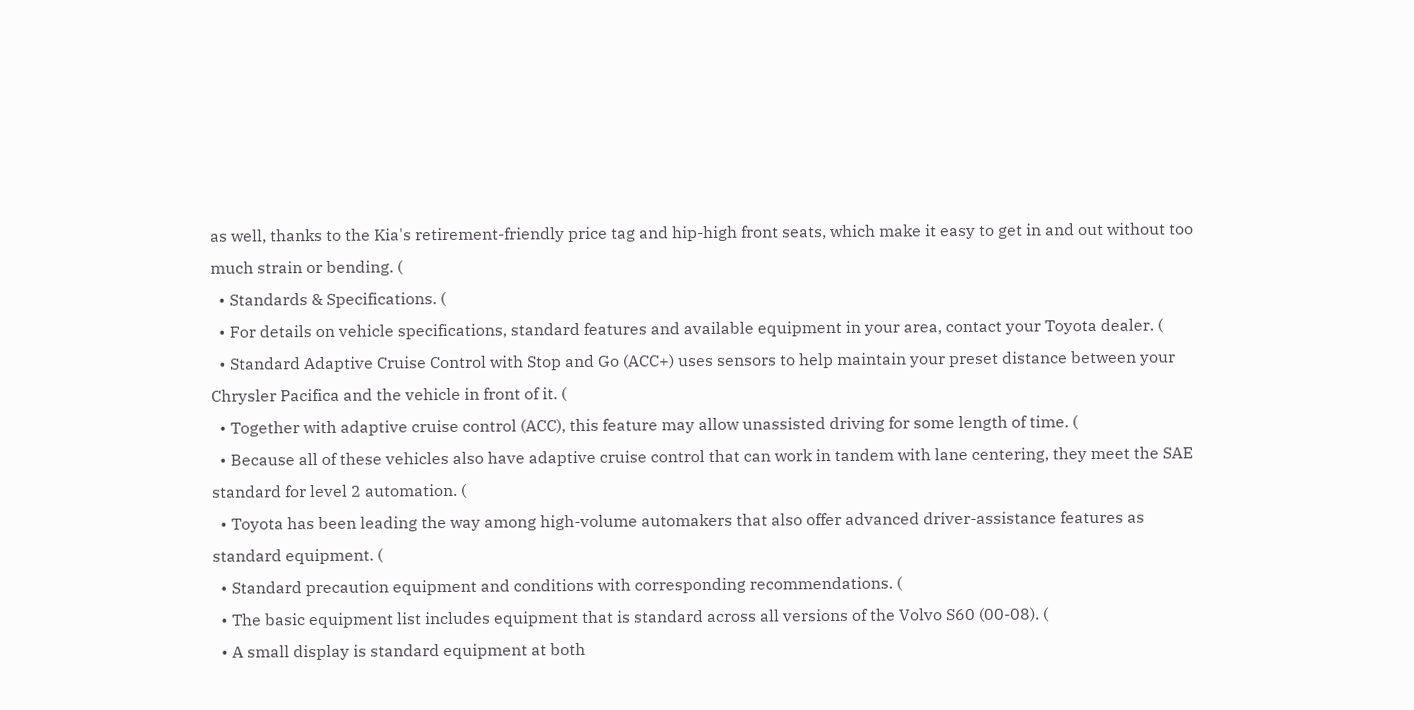as well, thanks to the Kia's retirement-friendly price tag and hip-high front seats, which make it easy to get in and out without too much strain or bending. (
  • Standards & Specifications. (
  • For details on vehicle specifications, standard features and available equipment in your area, contact your Toyota dealer. (
  • Standard Adaptive Cruise Control with Stop and Go (ACC+) uses sensors to help maintain your preset distance between your Chrysler Pacifica and the vehicle in front of it. (
  • Together with adaptive cruise control (ACC), this feature may allow unassisted driving for some length of time. (
  • Because all of these vehicles also have adaptive cruise control that can work in tandem with lane centering, they meet the SAE standard for level 2 automation. (
  • Toyota has been leading the way among high-volume automakers that also offer advanced driver-assistance features as standard equipment. (
  • Standard precaution equipment and conditions with corresponding recommendations. (
  • The basic equipment list includes equipment that is standard across all versions of the Volvo S60 (00-08). (
  • A small display is standard equipment at both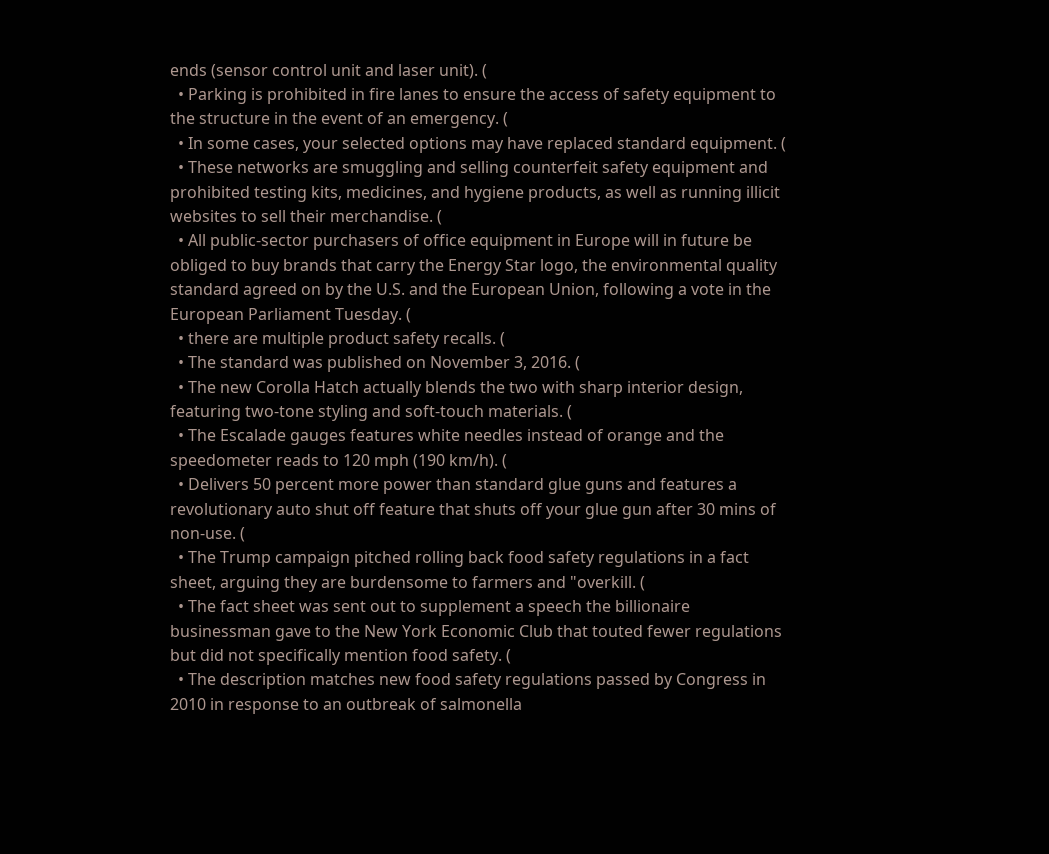ends (sensor control unit and laser unit). (
  • Parking is prohibited in fire lanes to ensure the access of safety equipment to the structure in the event of an emergency. (
  • In some cases, your selected options may have replaced standard equipment. (
  • These networks are smuggling and selling counterfeit safety equipment and prohibited testing kits, medicines, and hygiene products, as well as running illicit websites to sell their merchandise. (
  • All public-sector purchasers of office equipment in Europe will in future be obliged to buy brands that carry the Energy Star logo, the environmental quality standard agreed on by the U.S. and the European Union, following a vote in the European Parliament Tuesday. (
  • there are multiple product safety recalls. (
  • The standard was published on November 3, 2016. (
  • The new Corolla Hatch actually blends the two with sharp interior design, featuring two-tone styling and soft-touch materials. (
  • The Escalade gauges features white needles instead of orange and the speedometer reads to 120 mph (190 km/h). (
  • Delivers 50 percent more power than standard glue guns and features a revolutionary auto shut off feature that shuts off your glue gun after 30 mins of non-use. (
  • The Trump campaign pitched rolling back food safety regulations in a fact sheet, arguing they are burdensome to farmers and "overkill. (
  • The fact sheet was sent out to supplement a speech the billionaire businessman gave to the New York Economic Club that touted fewer regulations but did not specifically mention food safety. (
  • The description matches new food safety regulations passed by Congress in 2010 in response to an outbreak of salmonella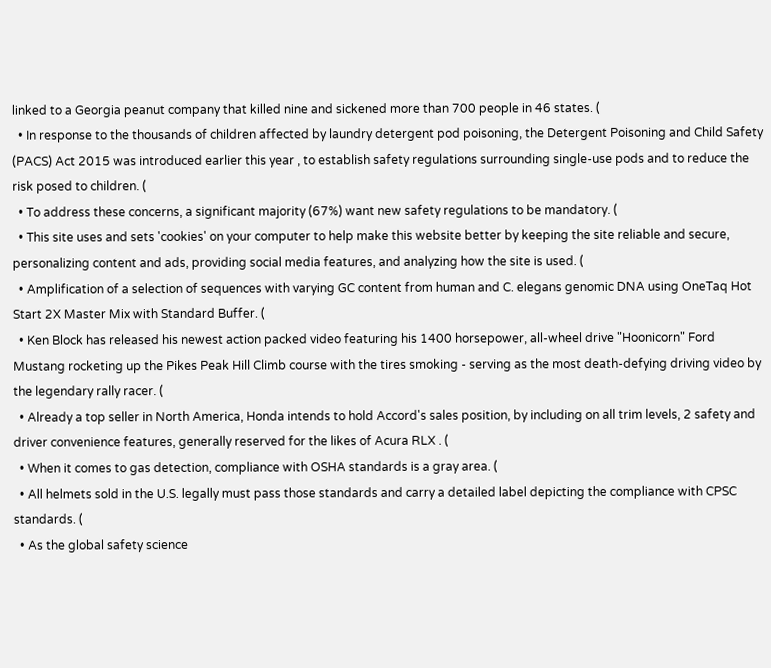linked to a Georgia peanut company that killed nine and sickened more than 700 people in 46 states. (
  • In response to the thousands of children affected by laundry detergent pod poisoning, the Detergent Poisoning and Child Safety (PACS) Act 2015 was introduced earlier this year , to establish safety regulations surrounding single-use pods and to reduce the risk posed to children. (
  • To address these concerns, a significant majority (67%) want new safety regulations to be mandatory. (
  • This site uses and sets 'cookies' on your computer to help make this website better by keeping the site reliable and secure, personalizing content and ads, providing social media features, and analyzing how the site is used. (
  • Amplification of a selection of sequences with varying GC content from human and C. elegans genomic DNA using OneTaq Hot Start 2X Master Mix with Standard Buffer. (
  • Ken Block has released his newest action packed video featuring his 1400 horsepower, all-wheel drive "Hoonicorn" Ford Mustang rocketing up the Pikes Peak Hill Climb course with the tires smoking - serving as the most death-defying driving video by the legendary rally racer. (
  • Already a top seller in North America, Honda intends to hold Accord's sales position, by including on all trim levels, 2 safety and driver convenience features, generally reserved for the likes of Acura RLX . (
  • When it comes to gas detection, compliance with OSHA standards is a gray area. (
  • All helmets sold in the U.S. legally must pass those standards and carry a detailed label depicting the compliance with CPSC standards. (
  • As the global safety science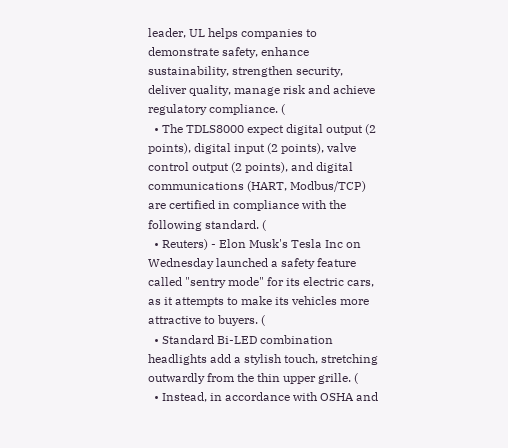leader, UL helps companies to demonstrate safety, enhance sustainability, strengthen security, deliver quality, manage risk and achieve regulatory compliance. (
  • The TDLS8000 expect digital output (2 points), digital input (2 points), valve control output (2 points), and digital communications (HART, Modbus/TCP) are certified in compliance with the following standard. (
  • Reuters) - Elon Musk's Tesla Inc on Wednesday launched a safety feature called "sentry mode" for its electric cars, as it attempts to make its vehicles more attractive to buyers. (
  • Standard Bi-LED combination headlights add a stylish touch, stretching outwardly from the thin upper grille. (
  • Instead, in accordance with OSHA and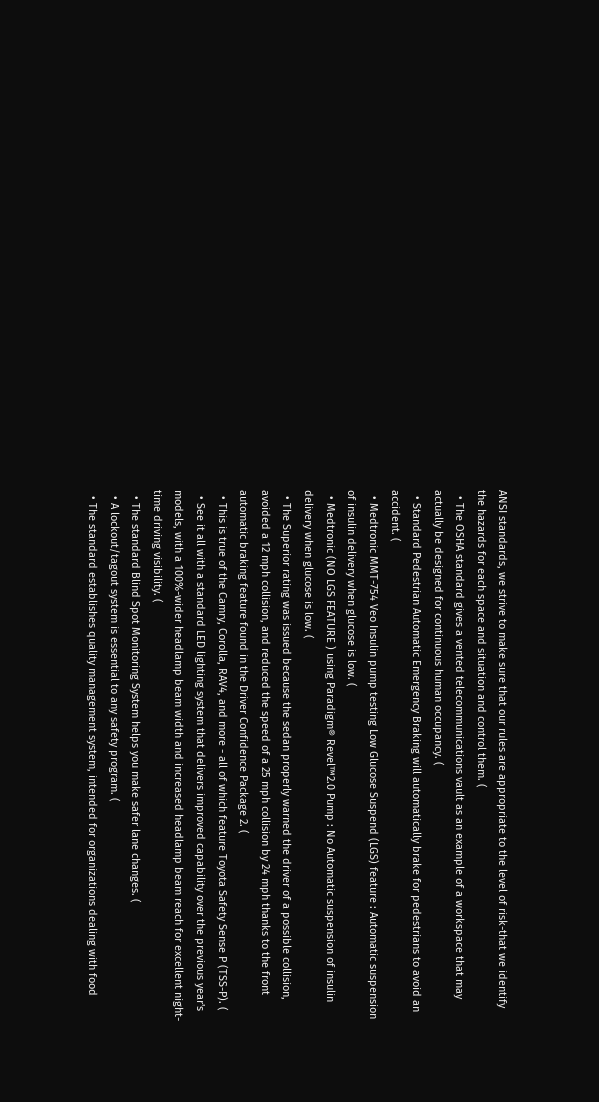ANSI standards, we strive to make sure that our rules are appropriate to the level of risk-that we identify the hazards for each space and situation and control them. (
  • The OSHA standard gives a vented telecommunications vault as an example of a workspace that may actually be designed for continuous human occupancy. (
  • Standard Pedestrian Automatic Emergency Braking will automatically brake for pedestrians to avoid an accident. (
  • Medtronic MMT-754 Veo Insulin pump testing Low Glucose Suspend (LGS) feature : Automatic suspension of insulin delivery when glucose is low. (
  • Medtronic (NO LGS FEATURE ) using Paradigm® Revel™2.0 Pump : No Automatic suspension of insulin delivery when glucose is low. (
  • The Superior rating was issued because the sedan properly warned the driver of a possible collision, avoided a 12 mph collision, and reduced the speed of a 25 mph collision by 24 mph thanks to the front automatic braking feature found in the Driver Confidence Package 2. (
  • This is true of the Camry, Corolla, RAV4, and more - all of which feature Toyota Safety Sense P (TSS-P). (
  • See it all with a standard LED lighting system that delivers improved capability over the previous year's models, with a 100%-wider headlamp beam width and increased headlamp beam reach for excellent night-time driving visibility. (
  • The standard Blind Spot Monitoring System helps you make safer lane changes. (
  • A lockout/tagout system is essential to any safety program. (
  • The standard establishes quality management system, intended for organizations dealing with food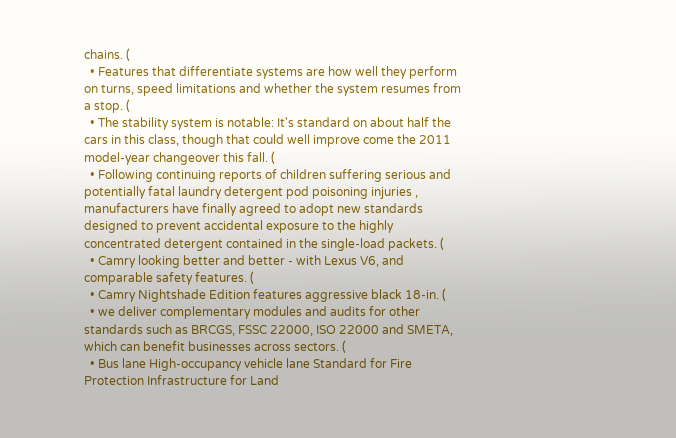chains. (
  • Features that differentiate systems are how well they perform on turns, speed limitations and whether the system resumes from a stop. (
  • The stability system is notable: It's standard on about half the cars in this class, though that could well improve come the 2011 model-year changeover this fall. (
  • Following continuing reports of children suffering serious and potentially fatal laundry detergent pod poisoning injuries , manufacturers have finally agreed to adopt new standards designed to prevent accidental exposure to the highly concentrated detergent contained in the single-load packets. (
  • Camry looking better and better - with Lexus V6, and comparable safety features. (
  • Camry Nightshade Edition features aggressive black 18-in. (
  • we deliver complementary modules and audits for other standards such as BRCGS, FSSC 22000, ISO 22000 and SMETA, which can benefit businesses across sectors. (
  • Bus lane High-occupancy vehicle lane Standard for Fire Protection Infrastructure for Land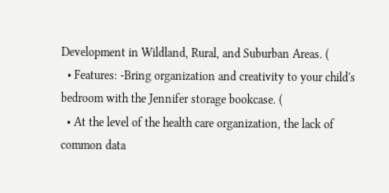Development in Wildland, Rural, and Suburban Areas. (
  • Features: -Bring organization and creativity to your child's bedroom with the Jennifer storage bookcase. (
  • At the level of the health care organization, the lack of common data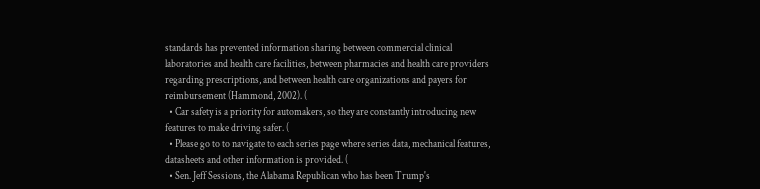standards has prevented information sharing between commercial clinical laboratories and health care facilities, between pharmacies and health care providers regarding prescriptions, and between health care organizations and payers for reimbursement (Hammond, 2002). (
  • Car safety is a priority for automakers, so they are constantly introducing new features to make driving safer. (
  • Please go to to navigate to each series page where series data, mechanical features, datasheets and other information is provided. (
  • Sen. Jeff Sessions, the Alabama Republican who has been Trump's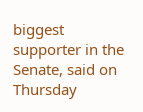biggest supporter in the Senate, said on Thursday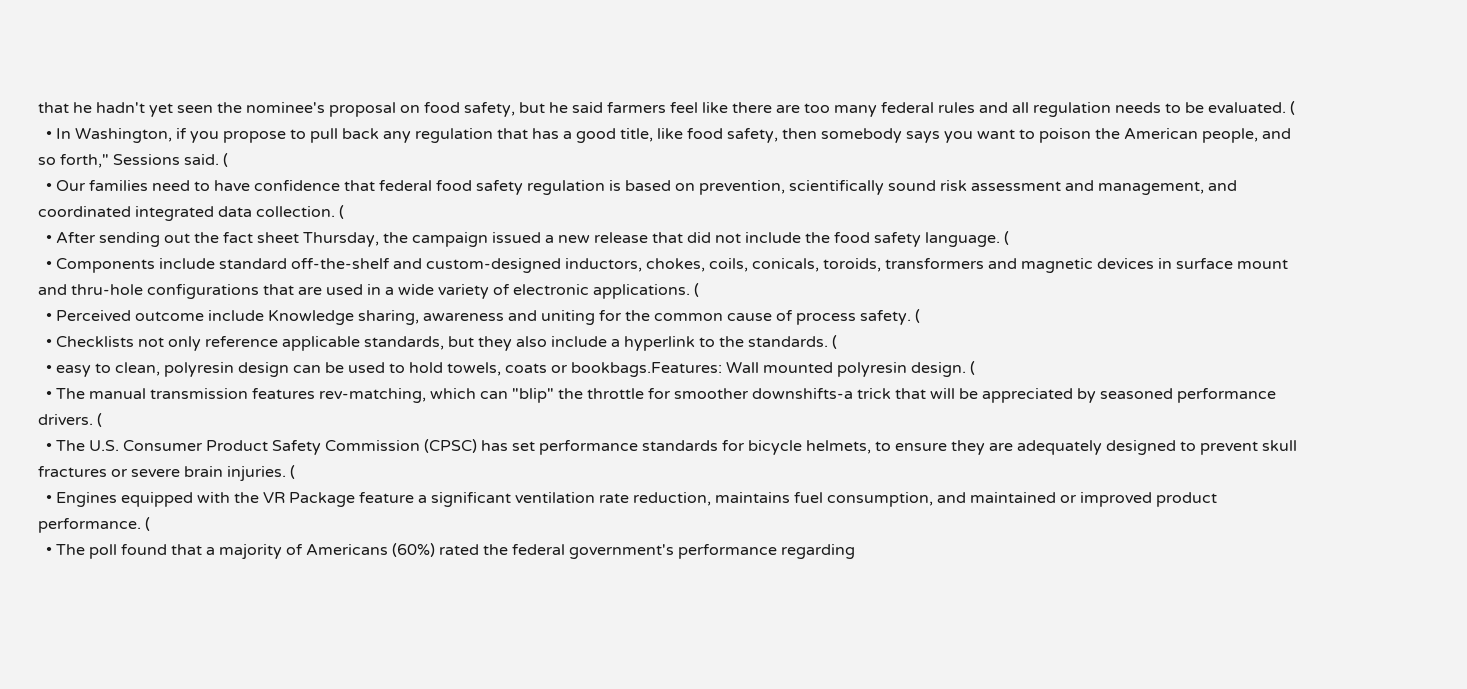that he hadn't yet seen the nominee's proposal on food safety, but he said farmers feel like there are too many federal rules and all regulation needs to be evaluated. (
  • In Washington, if you propose to pull back any regulation that has a good title, like food safety, then somebody says you want to poison the American people, and so forth," Sessions said. (
  • Our families need to have confidence that federal food safety regulation is based on prevention, scientifically sound risk assessment and management, and coordinated integrated data collection. (
  • After sending out the fact sheet Thursday, the campaign issued a new release that did not include the food safety language. (
  • Components include standard off-the-shelf and custom-designed inductors, chokes, coils, conicals, toroids, transformers and magnetic devices in surface mount and thru-hole configurations that are used in a wide variety of electronic applications. (
  • Perceived outcome include Knowledge sharing, awareness and uniting for the common cause of process safety. (
  • Checklists not only reference applicable standards, but they also include a hyperlink to the standards. (
  • easy to clean, polyresin design can be used to hold towels, coats or bookbags.Features: Wall mounted polyresin design. (
  • The manual transmission features rev-matching, which can "blip" the throttle for smoother downshifts-a trick that will be appreciated by seasoned performance drivers. (
  • The U.S. Consumer Product Safety Commission (CPSC) has set performance standards for bicycle helmets, to ensure they are adequately designed to prevent skull fractures or severe brain injuries. (
  • Engines equipped with the VR Package feature a significant ventilation rate reduction, maintains fuel consumption, and maintained or improved product performance. (
  • The poll found that a majority of Americans (60%) rated the federal government's performance regarding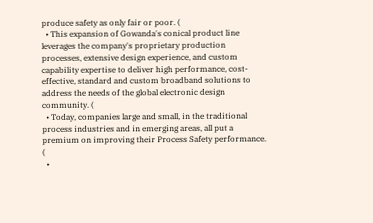produce safety as only fair or poor. (
  • This expansion of Gowanda's conical product line leverages the company's proprietary production processes, extensive design experience, and custom capability expertise to deliver high performance, cost-effective, standard and custom broadband solutions to address the needs of the global electronic design community. (
  • Today, companies large and small, in the traditional process industries and in emerging areas, all put a premium on improving their Process Safety performance. (
  •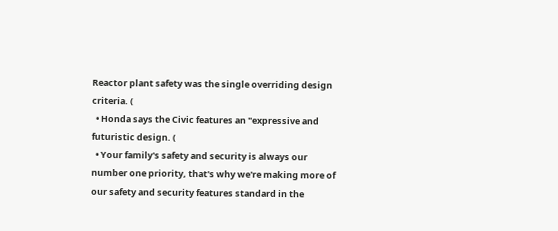Reactor plant safety was the single overriding design criteria. (
  • Honda says the Civic features an "expressive and futuristic design. (
  • Your family's safety and security is always our number one priority, that's why we're making more of our safety and security features standard in the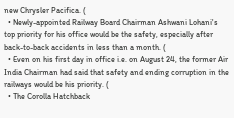new Chrysler Pacifica. (
  • Newly-appointed Railway Board Chairman Ashwani Lohani's top priority for his office would be the safety, especially after back-to-back accidents in less than a month. (
  • Even on his first day in office i.e. on August 24, the former Air India Chairman had said that safety and ending corruption in the railways would be his priority. (
  • The Corolla Hatchback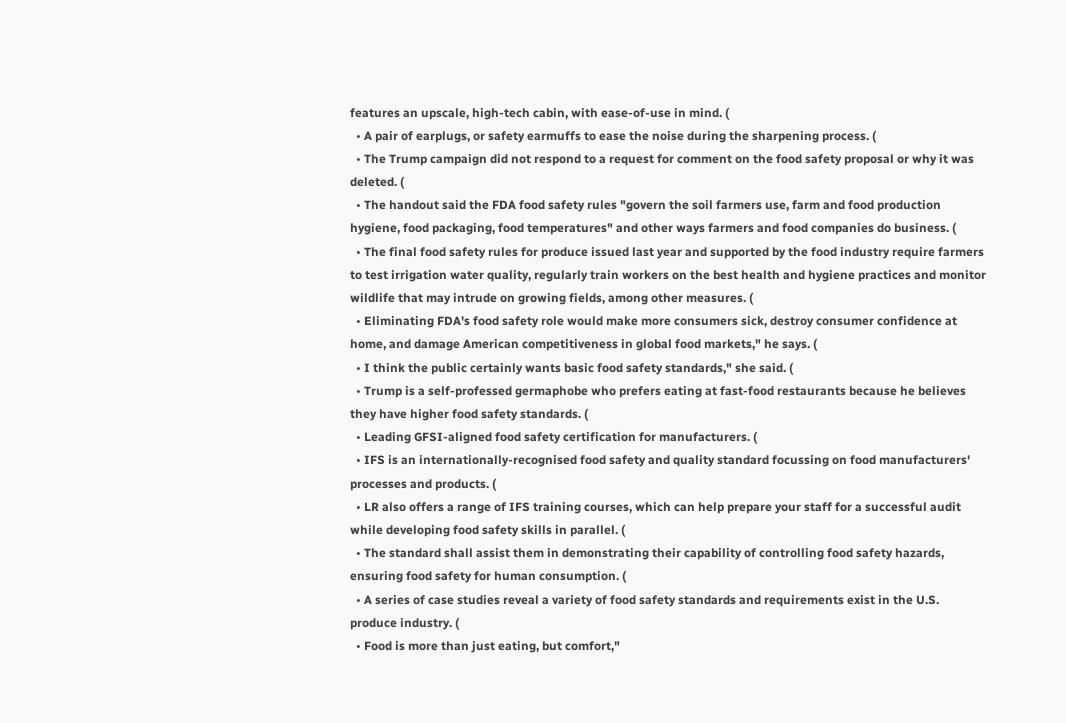features an upscale, high-tech cabin, with ease-of-use in mind. (
  • A pair of earplugs, or safety earmuffs to ease the noise during the sharpening process. (
  • The Trump campaign did not respond to a request for comment on the food safety proposal or why it was deleted. (
  • The handout said the FDA food safety rules "govern the soil farmers use, farm and food production hygiene, food packaging, food temperatures" and other ways farmers and food companies do business. (
  • The final food safety rules for produce issued last year and supported by the food industry require farmers to test irrigation water quality, regularly train workers on the best health and hygiene practices and monitor wildlife that may intrude on growing fields, among other measures. (
  • Eliminating FDA's food safety role would make more consumers sick, destroy consumer confidence at home, and damage American competitiveness in global food markets," he says. (
  • I think the public certainly wants basic food safety standards," she said. (
  • Trump is a self-professed germaphobe who prefers eating at fast-food restaurants because he believes they have higher food safety standards. (
  • Leading GFSI-aligned food safety certification for manufacturers. (
  • IFS is an internationally-recognised food safety and quality standard focussing on food manufacturers' processes and products. (
  • LR also offers a range of IFS training courses, which can help prepare your staff for a successful audit while developing food safety skills in parallel. (
  • The standard shall assist them in demonstrating their capability of controlling food safety hazards, ensuring food safety for human consumption. (
  • A series of case studies reveal a variety of food safety standards and requirements exist in the U.S. produce industry. (
  • Food is more than just eating, but comfort,"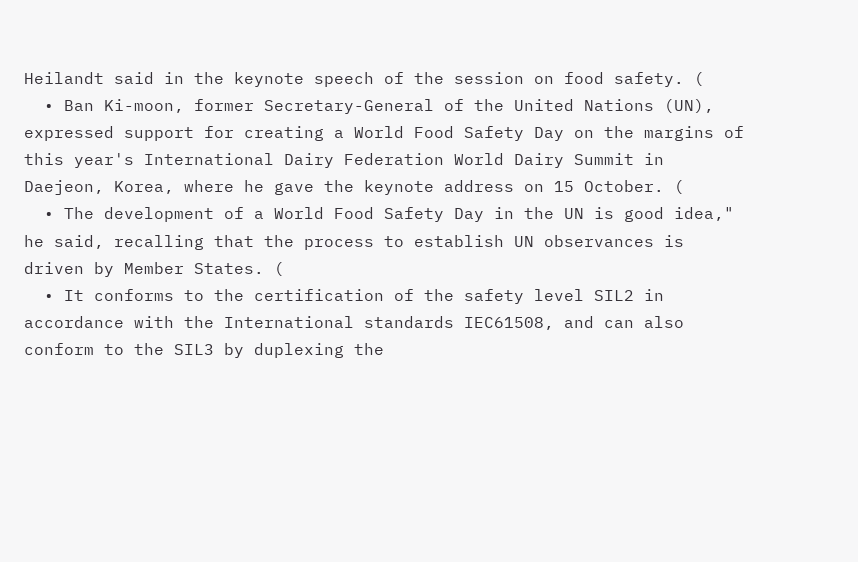Heilandt said in the keynote speech of the session on food safety. (
  • Ban Ki-moon, former Secretary-General of the United Nations (UN), expressed support for creating a World Food Safety Day on the margins of this year's International Dairy Federation World Dairy Summit in Daejeon, Korea, where he gave the keynote address on 15 October. (
  • The development of a World Food Safety Day in the UN is good idea," he said, recalling that the process to establish UN observances is driven by Member States. (
  • It conforms to the certification of the safety level SIL2 in accordance with the International standards IEC61508, and can also conform to the SIL3 by duplexing the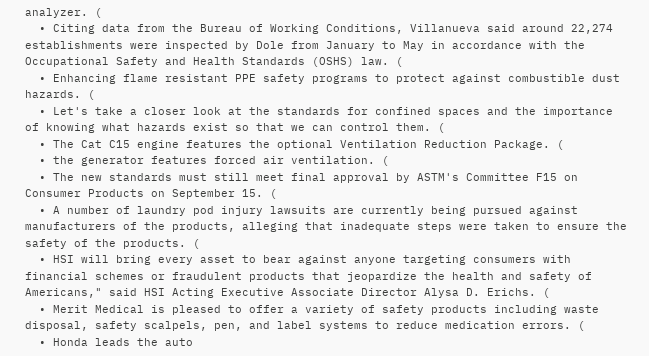analyzer. (
  • Citing data from the Bureau of Working Conditions, Villanueva said around 22,274 establishments were inspected by Dole from January to May in accordance with the Occupational Safety and Health Standards (OSHS) law. (
  • Enhancing flame resistant PPE safety programs to protect against combustible dust hazards. (
  • Let's take a closer look at the standards for confined spaces and the importance of knowing what hazards exist so that we can control them. (
  • The Cat C15 engine features the optional Ventilation Reduction Package. (
  • the generator features forced air ventilation. (
  • The new standards must still meet final approval by ASTM's Committee F15 on Consumer Products on September 15. (
  • A number of laundry pod injury lawsuits are currently being pursued against manufacturers of the products, alleging that inadequate steps were taken to ensure the safety of the products. (
  • HSI will bring every asset to bear against anyone targeting consumers with financial schemes or fraudulent products that jeopardize the health and safety of Americans," said HSI Acting Executive Associate Director Alysa D. Erichs. (
  • Merit Medical is pleased to offer a variety of safety products including waste disposal, safety scalpels, pen, and label systems to reduce medication errors. (
  • Honda leads the auto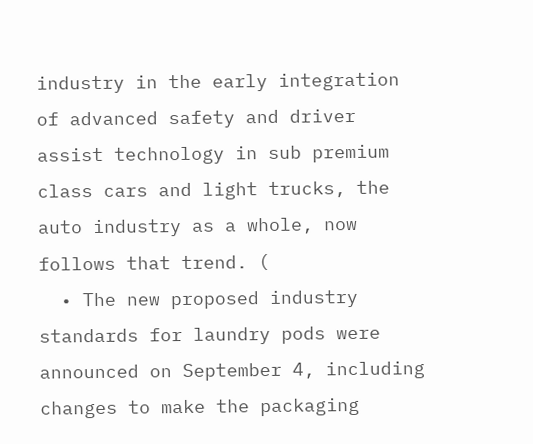industry in the early integration of advanced safety and driver assist technology in sub premium class cars and light trucks, the auto industry as a whole, now follows that trend. (
  • The new proposed industry standards for laundry pods were announced on September 4, including changes to make the packaging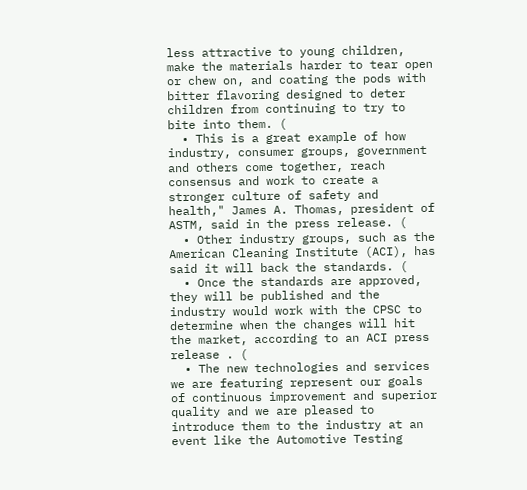less attractive to young children, make the materials harder to tear open or chew on, and coating the pods with bitter flavoring designed to deter children from continuing to try to bite into them. (
  • This is a great example of how industry, consumer groups, government and others come together, reach consensus and work to create a stronger culture of safety and health," James A. Thomas, president of ASTM, said in the press release. (
  • Other industry groups, such as the American Cleaning Institute (ACI), has said it will back the standards. (
  • Once the standards are approved, they will be published and the industry would work with the CPSC to determine when the changes will hit the market, according to an ACI press release . (
  • The new technologies and services we are featuring represent our goals of continuous improvement and superior quality and we are pleased to introduce them to the industry at an event like the Automotive Testing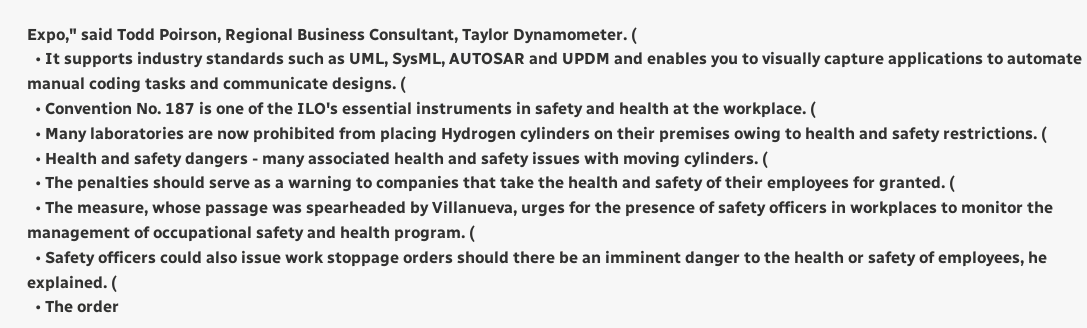Expo," said Todd Poirson, Regional Business Consultant, Taylor Dynamometer. (
  • It supports industry standards such as UML, SysML, AUTOSAR and UPDM and enables you to visually capture applications to automate manual coding tasks and communicate designs. (
  • Convention No. 187 is one of the ILO's essential instruments in safety and health at the workplace. (
  • Many laboratories are now prohibited from placing Hydrogen cylinders on their premises owing to health and safety restrictions. (
  • Health and safety dangers - many associated health and safety issues with moving cylinders. (
  • The penalties should serve as a warning to companies that take the health and safety of their employees for granted. (
  • The measure, whose passage was spearheaded by Villanueva, urges for the presence of safety officers in workplaces to monitor the management of occupational safety and health program. (
  • Safety officers could also issue work stoppage orders should there be an imminent danger to the health or safety of employees, he explained. (
  • The order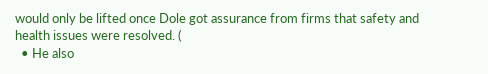would only be lifted once Dole got assurance from firms that safety and health issues were resolved. (
  • He also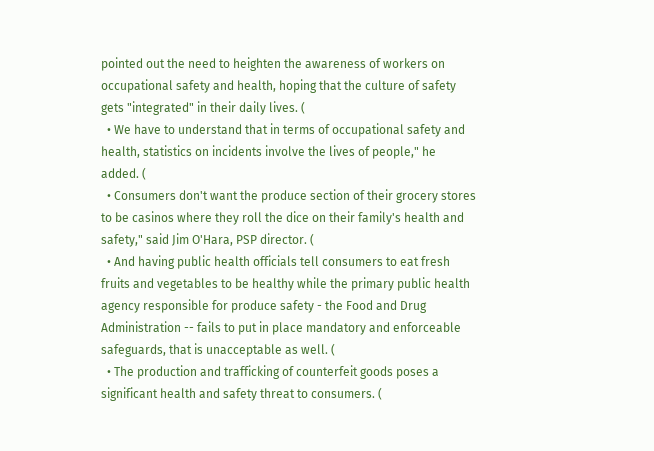pointed out the need to heighten the awareness of workers on occupational safety and health, hoping that the culture of safety gets "integrated" in their daily lives. (
  • We have to understand that in terms of occupational safety and health, statistics on incidents involve the lives of people," he added. (
  • Consumers don't want the produce section of their grocery stores to be casinos where they roll the dice on their family's health and safety," said Jim O'Hara, PSP director. (
  • And having public health officials tell consumers to eat fresh fruits and vegetables to be healthy while the primary public health agency responsible for produce safety - the Food and Drug Administration -- fails to put in place mandatory and enforceable safeguards, that is unacceptable as well. (
  • The production and trafficking of counterfeit goods poses a significant health and safety threat to consumers. (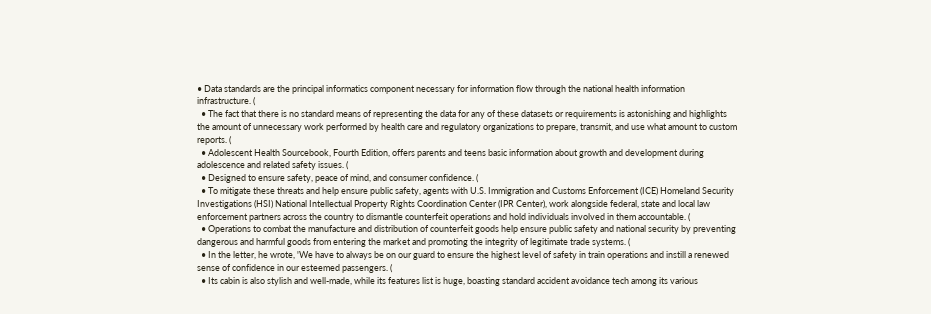• Data standards are the principal informatics component necessary for information flow through the national health information infrastructure. (
  • The fact that there is no standard means of representing the data for any of these datasets or requirements is astonishing and highlights the amount of unnecessary work performed by health care and regulatory organizations to prepare, transmit, and use what amount to custom reports. (
  • Adolescent Health Sourcebook, Fourth Edition, offers parents and teens basic information about growth and development during adolescence and related safety issues. (
  • Designed to ensure safety, peace of mind, and consumer confidence. (
  • To mitigate these threats and help ensure public safety, agents with U.S. Immigration and Customs Enforcement (ICE) Homeland Security Investigations (HSI) National Intellectual Property Rights Coordination Center (IPR Center), work alongside federal, state and local law enforcement partners across the country to dismantle counterfeit operations and hold individuals involved in them accountable. (
  • Operations to combat the manufacture and distribution of counterfeit goods help ensure public safety and national security by preventing dangerous and harmful goods from entering the market and promoting the integrity of legitimate trade systems. (
  • In the letter, he wrote, 'We have to always be on our guard to ensure the highest level of safety in train operations and instill a renewed sense of confidence in our esteemed passengers. (
  • Its cabin is also stylish and well-made, while its features list is huge, boasting standard accident avoidance tech among its various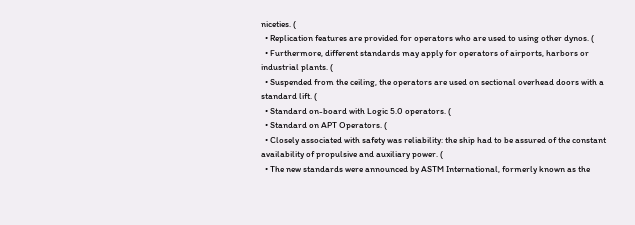niceties. (
  • Replication features are provided for operators who are used to using other dynos. (
  • Furthermore, different standards may apply for operators of airports, harbors or industrial plants. (
  • Suspended from the ceiling, the operators are used on sectional overhead doors with a standard lift. (
  • Standard on-board with Logic 5.0 operators. (
  • Standard on APT Operators. (
  • Closely associated with safety was reliability: the ship had to be assured of the constant availability of propulsive and auxiliary power. (
  • The new standards were announced by ASTM International, formerly known as the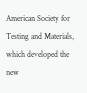American Society for Testing and Materials, which developed the new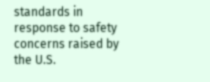standards in response to safety concerns raised by the U.S.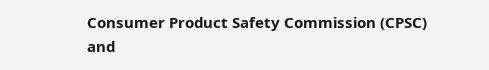Consumer Product Safety Commission (CPSC) and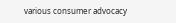various consumer advocacy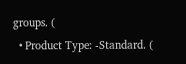groups. (
  • Product Type: -Standard. (